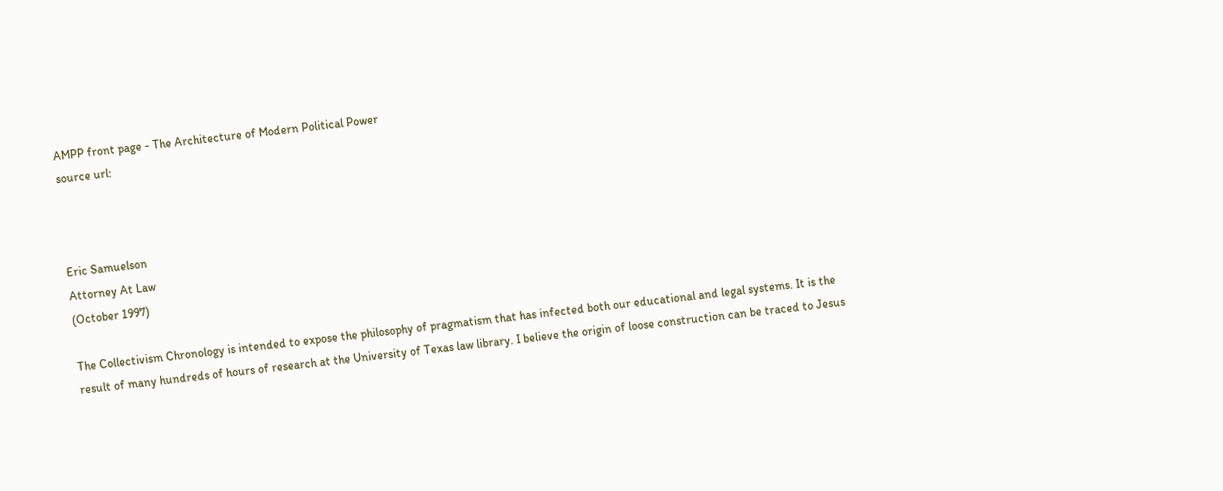AMPP front page - The Architecture of Modern Political Power
source url:



Eric Samuelson
Attorney At Law
(October 1997)

The Collectivism Chronology is intended to expose the philosophy of pragmatism that has infected both our educational and legal systems. It is the result of many hundreds of hours of research at the University of Texas law library. I believe the origin of loose construction can be traced to Jesus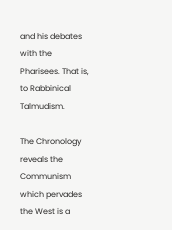and his debates with the Pharisees. That is, to Rabbinical Talmudism.

The Chronology reveals the Communism which pervades the West is a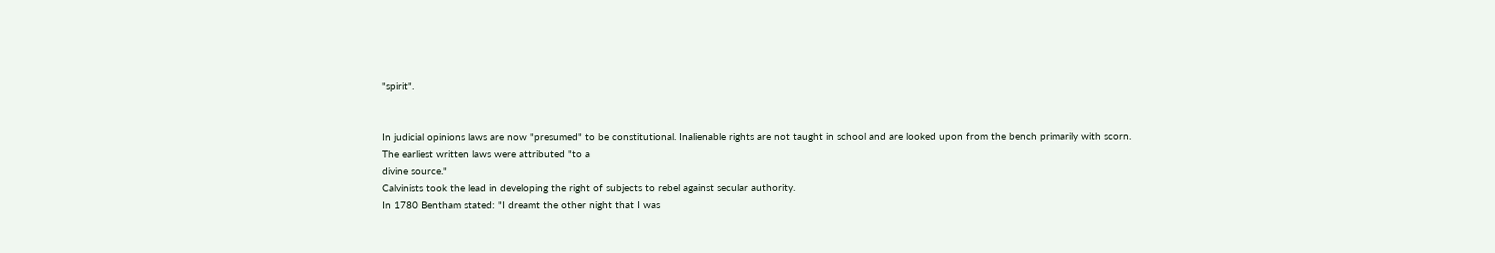"spirit".


In judicial opinions laws are now "presumed" to be constitutional. Inalienable rights are not taught in school and are looked upon from the bench primarily with scorn.
The earliest written laws were attributed "to a
divine source."
Calvinists took the lead in developing the right of subjects to rebel against secular authority.
In 1780 Bentham stated: "I dreamt the other night that I was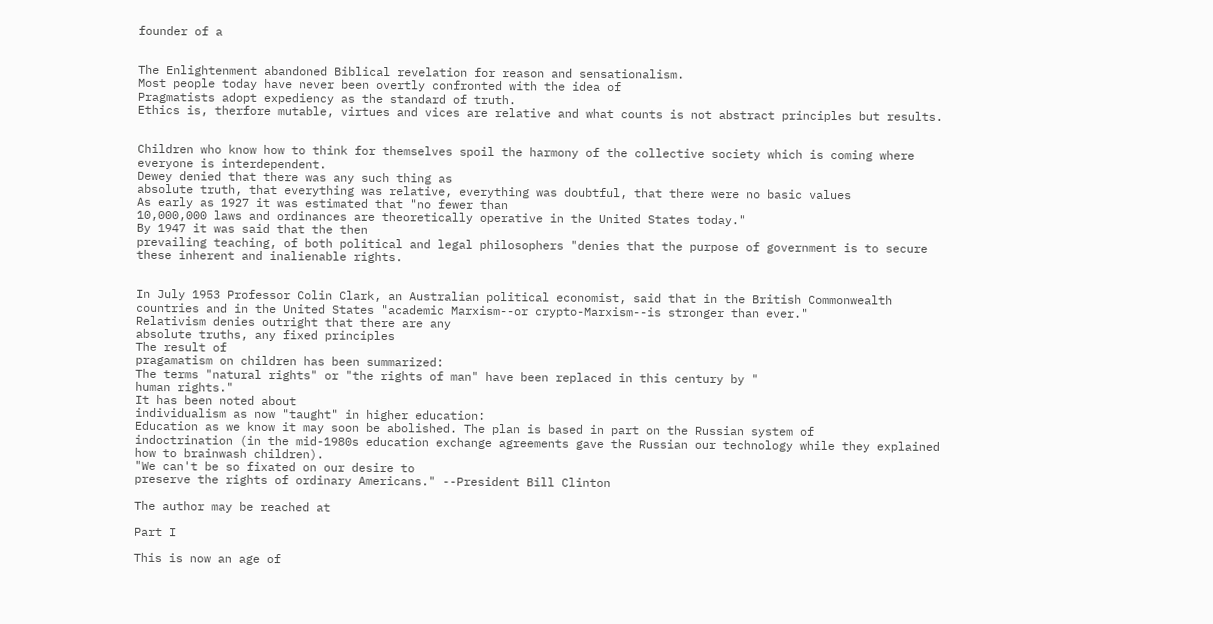founder of a


The Enlightenment abandoned Biblical revelation for reason and sensationalism.
Most people today have never been overtly confronted with the idea of
Pragmatists adopt expediency as the standard of truth.
Ethics is, therfore mutable, virtues and vices are relative and what counts is not abstract principles but results.


Children who know how to think for themselves spoil the harmony of the collective society which is coming where everyone is interdependent.
Dewey denied that there was any such thing as
absolute truth, that everything was relative, everything was doubtful, that there were no basic values
As early as 1927 it was estimated that "no fewer than
10,000,000 laws and ordinances are theoretically operative in the United States today."
By 1947 it was said that the then
prevailing teaching, of both political and legal philosophers "denies that the purpose of government is to secure these inherent and inalienable rights.


In July 1953 Professor Colin Clark, an Australian political economist, said that in the British Commonwealth countries and in the United States "academic Marxism--or crypto-Marxism--is stronger than ever."
Relativism denies outright that there are any
absolute truths, any fixed principles
The result of
pragamatism on children has been summarized:
The terms "natural rights" or "the rights of man" have been replaced in this century by "
human rights."
It has been noted about
individualism as now "taught" in higher education:
Education as we know it may soon be abolished. The plan is based in part on the Russian system of
indoctrination (in the mid-1980s education exchange agreements gave the Russian our technology while they explained how to brainwash children).
"We can't be so fixated on our desire to
preserve the rights of ordinary Americans." --President Bill Clinton

The author may be reached at

Part I

This is now an age of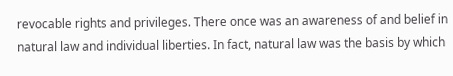revocable rights and privileges. There once was an awareness of and belief in natural law and individual liberties. In fact, natural law was the basis by which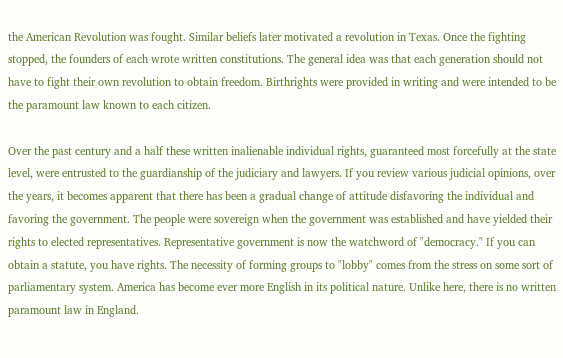the American Revolution was fought. Similar beliefs later motivated a revolution in Texas. Once the fighting stopped, the founders of each wrote written constitutions. The general idea was that each generation should not have to fight their own revolution to obtain freedom. Birthrights were provided in writing and were intended to be the paramount law known to each citizen.

Over the past century and a half these written inalienable individual rights, guaranteed most forcefully at the state level, were entrusted to the guardianship of the judiciary and lawyers. If you review various judicial opinions, over the years, it becomes apparent that there has been a gradual change of attitude disfavoring the individual and favoring the government. The people were sovereign when the government was established and have yielded their rights to elected representatives. Representative government is now the watchword of "democracy." If you can obtain a statute, you have rights. The necessity of forming groups to "lobby" comes from the stress on some sort of parliamentary system. America has become ever more English in its political nature. Unlike here, there is no written paramount law in England.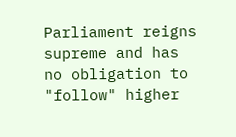Parliament reigns supreme and has no obligation to "follow" higher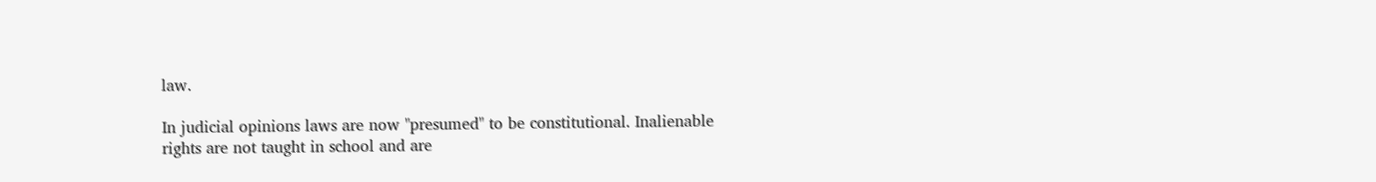law.

In judicial opinions laws are now "presumed" to be constitutional. Inalienable rights are not taught in school and are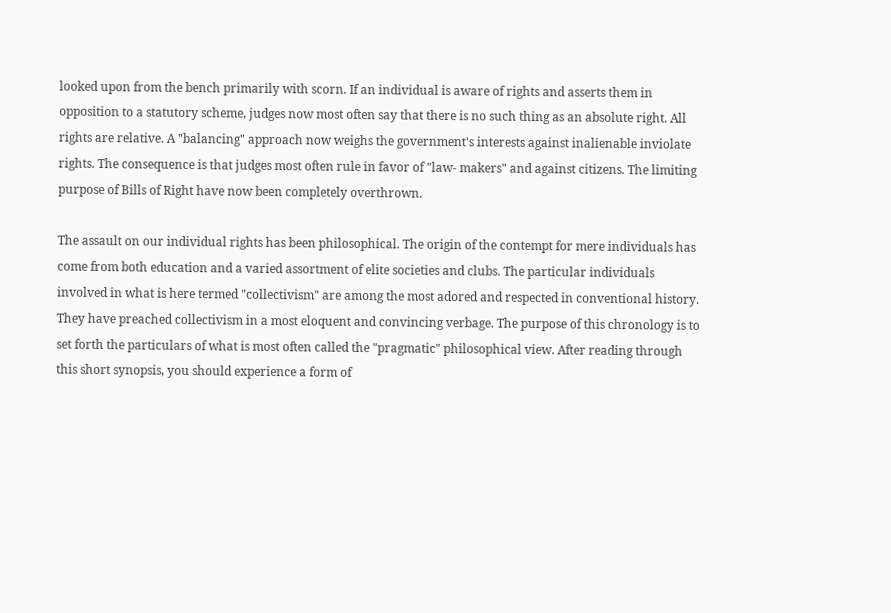looked upon from the bench primarily with scorn. If an individual is aware of rights and asserts them in opposition to a statutory scheme, judges now most often say that there is no such thing as an absolute right. All rights are relative. A "balancing" approach now weighs the government's interests against inalienable inviolate rights. The consequence is that judges most often rule in favor of "law- makers" and against citizens. The limiting purpose of Bills of Right have now been completely overthrown.

The assault on our individual rights has been philosophical. The origin of the contempt for mere individuals has come from both education and a varied assortment of elite societies and clubs. The particular individuals involved in what is here termed "collectivism" are among the most adored and respected in conventional history. They have preached collectivism in a most eloquent and convincing verbage. The purpose of this chronology is to set forth the particulars of what is most often called the "pragmatic" philosophical view. After reading through this short synopsis, you should experience a form of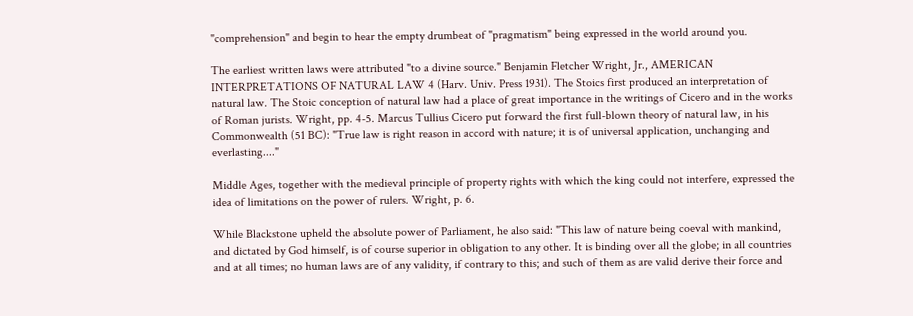"comprehension" and begin to hear the empty drumbeat of "pragmatism" being expressed in the world around you.

The earliest written laws were attributed "to a divine source." Benjamin Fletcher Wright, Jr., AMERICAN INTERPRETATIONS OF NATURAL LAW 4 (Harv. Univ. Press 1931). The Stoics first produced an interpretation of natural law. The Stoic conception of natural law had a place of great importance in the writings of Cicero and in the works of Roman jurists. Wright, pp. 4-5. Marcus Tullius Cicero put forward the first full-blown theory of natural law, in his Commonwealth (51 BC): "True law is right reason in accord with nature; it is of universal application, unchanging and everlasting...."

Middle Ages, together with the medieval principle of property rights with which the king could not interfere, expressed the idea of limitations on the power of rulers. Wright, p. 6.

While Blackstone upheld the absolute power of Parliament, he also said: "This law of nature being coeval with mankind, and dictated by God himself, is of course superior in obligation to any other. It is binding over all the globe; in all countries and at all times; no human laws are of any validity, if contrary to this; and such of them as are valid derive their force and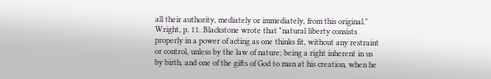all their authority, mediately or immediately, from this original." Wright, p. 11. Blackstone wrote that "natural liberty consists properly in a power of acting as one thinks fit, without any restraint or control, unless by the law of nature; being a right inherent in us by birth, and one of the gifts of God to man at his creation, when he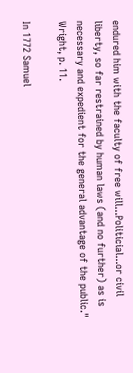endured him with the faculty of free will...Politicial...or civil liberty, so far restrained by human laws (and no further) as is necessary and expedient for the general advantage of the public." Wright, p. 11.

In 1772 Samuel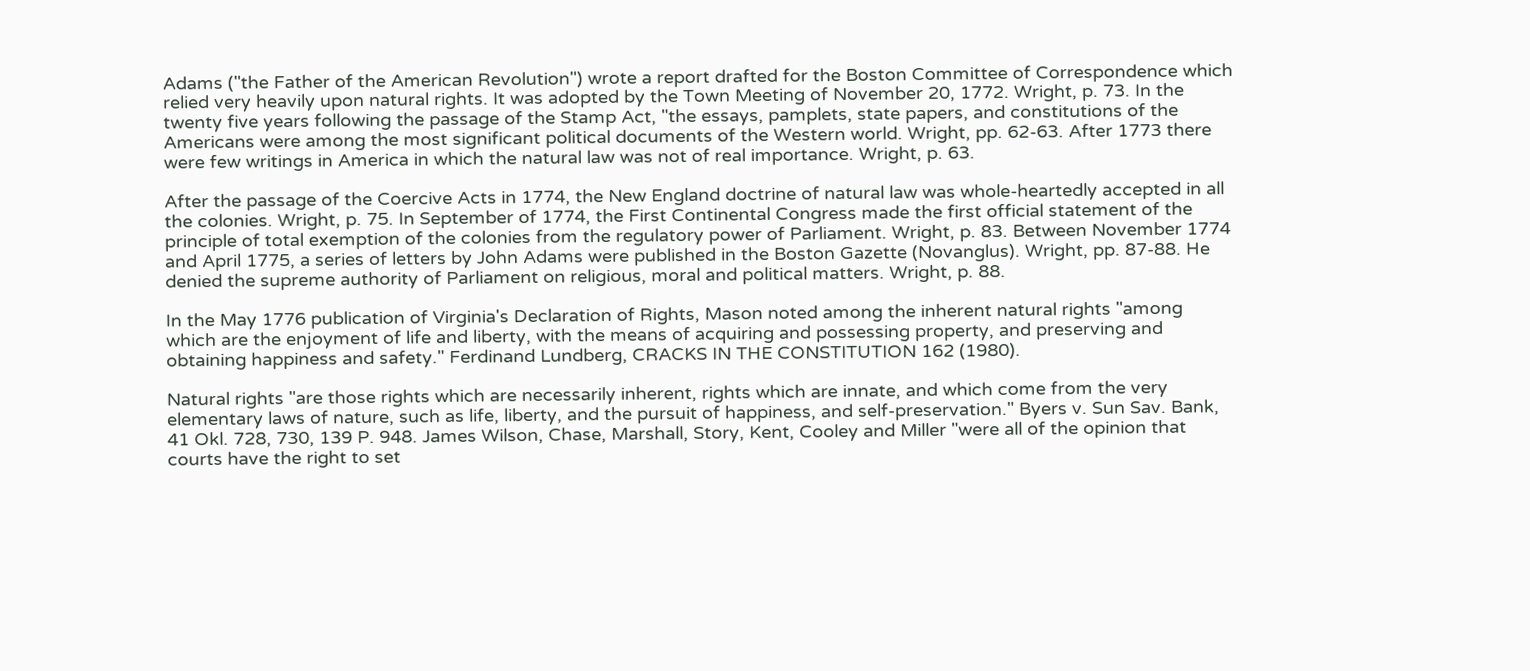Adams ("the Father of the American Revolution") wrote a report drafted for the Boston Committee of Correspondence which relied very heavily upon natural rights. It was adopted by the Town Meeting of November 20, 1772. Wright, p. 73. In the twenty five years following the passage of the Stamp Act, "the essays, pamplets, state papers, and constitutions of the Americans were among the most significant political documents of the Western world. Wright, pp. 62-63. After 1773 there were few writings in America in which the natural law was not of real importance. Wright, p. 63.

After the passage of the Coercive Acts in 1774, the New England doctrine of natural law was whole-heartedly accepted in all the colonies. Wright, p. 75. In September of 1774, the First Continental Congress made the first official statement of the principle of total exemption of the colonies from the regulatory power of Parliament. Wright, p. 83. Between November 1774 and April 1775, a series of letters by John Adams were published in the Boston Gazette (Novanglus). Wright, pp. 87-88. He denied the supreme authority of Parliament on religious, moral and political matters. Wright, p. 88.

In the May 1776 publication of Virginia's Declaration of Rights, Mason noted among the inherent natural rights "among which are the enjoyment of life and liberty, with the means of acquiring and possessing property, and preserving and obtaining happiness and safety." Ferdinand Lundberg, CRACKS IN THE CONSTITUTION 162 (1980).

Natural rights "are those rights which are necessarily inherent, rights which are innate, and which come from the very elementary laws of nature, such as life, liberty, and the pursuit of happiness, and self-preservation." Byers v. Sun Sav. Bank, 41 Okl. 728, 730, 139 P. 948. James Wilson, Chase, Marshall, Story, Kent, Cooley and Miller "were all of the opinion that courts have the right to set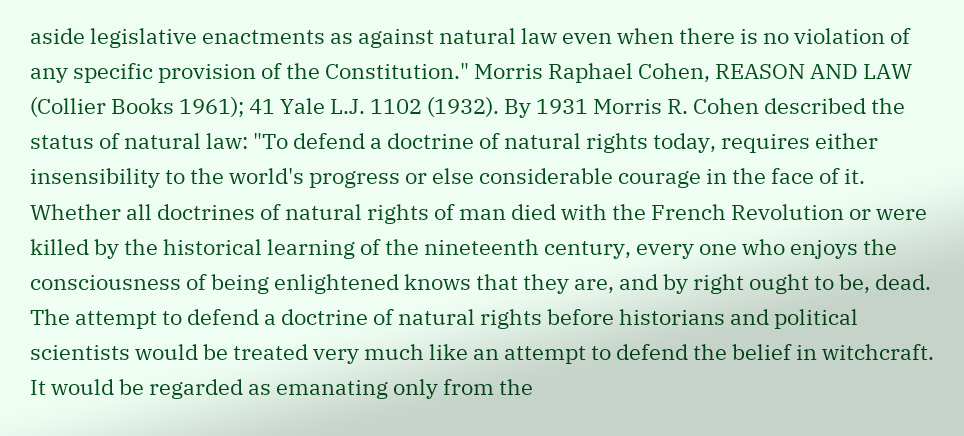aside legislative enactments as against natural law even when there is no violation of any specific provision of the Constitution." Morris Raphael Cohen, REASON AND LAW (Collier Books 1961); 41 Yale L.J. 1102 (1932). By 1931 Morris R. Cohen described the status of natural law: "To defend a doctrine of natural rights today, requires either insensibility to the world's progress or else considerable courage in the face of it. Whether all doctrines of natural rights of man died with the French Revolution or were killed by the historical learning of the nineteenth century, every one who enjoys the consciousness of being enlightened knows that they are, and by right ought to be, dead. The attempt to defend a doctrine of natural rights before historians and political scientists would be treated very much like an attempt to defend the belief in witchcraft. It would be regarded as emanating only from the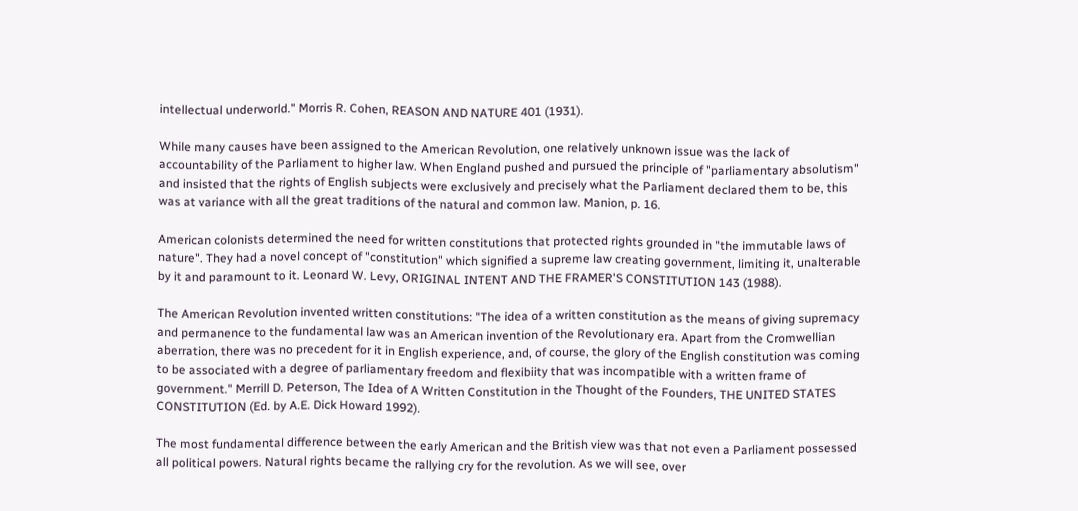intellectual underworld." Morris R. Cohen, REASON AND NATURE 401 (1931).

While many causes have been assigned to the American Revolution, one relatively unknown issue was the lack of accountability of the Parliament to higher law. When England pushed and pursued the principle of "parliamentary absolutism" and insisted that the rights of English subjects were exclusively and precisely what the Parliament declared them to be, this was at variance with all the great traditions of the natural and common law. Manion, p. 16.

American colonists determined the need for written constitutions that protected rights grounded in "the immutable laws of nature". They had a novel concept of "constitution" which signified a supreme law creating government, limiting it, unalterable by it and paramount to it. Leonard W. Levy, ORIGINAL INTENT AND THE FRAMER'S CONSTITUTION 143 (1988).

The American Revolution invented written constitutions: "The idea of a written constitution as the means of giving supremacy and permanence to the fundamental law was an American invention of the Revolutionary era. Apart from the Cromwellian aberration, there was no precedent for it in English experience, and, of course, the glory of the English constitution was coming to be associated with a degree of parliamentary freedom and flexibiity that was incompatible with a written frame of government." Merrill D. Peterson, The Idea of A Written Constitution in the Thought of the Founders, THE UNITED STATES CONSTITUTION (Ed. by A.E. Dick Howard 1992).

The most fundamental difference between the early American and the British view was that not even a Parliament possessed all political powers. Natural rights became the rallying cry for the revolution. As we will see, over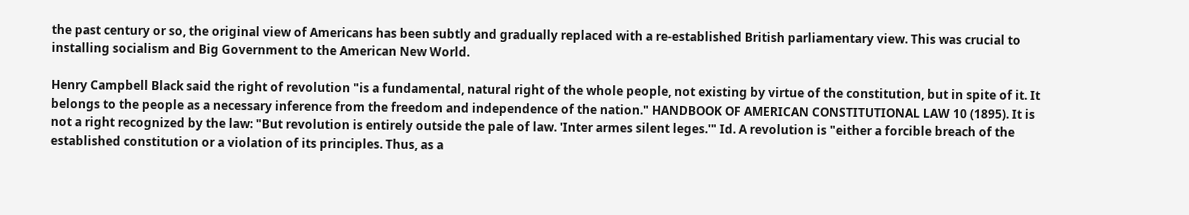the past century or so, the original view of Americans has been subtly and gradually replaced with a re-established British parliamentary view. This was crucial to installing socialism and Big Government to the American New World.

Henry Campbell Black said the right of revolution "is a fundamental, natural right of the whole people, not existing by virtue of the constitution, but in spite of it. It belongs to the people as a necessary inference from the freedom and independence of the nation." HANDBOOK OF AMERICAN CONSTITUTIONAL LAW 10 (1895). It is not a right recognized by the law: "But revolution is entirely outside the pale of law. 'Inter armes silent leges.'" Id. A revolution is "either a forcible breach of the established constitution or a violation of its principles. Thus, as a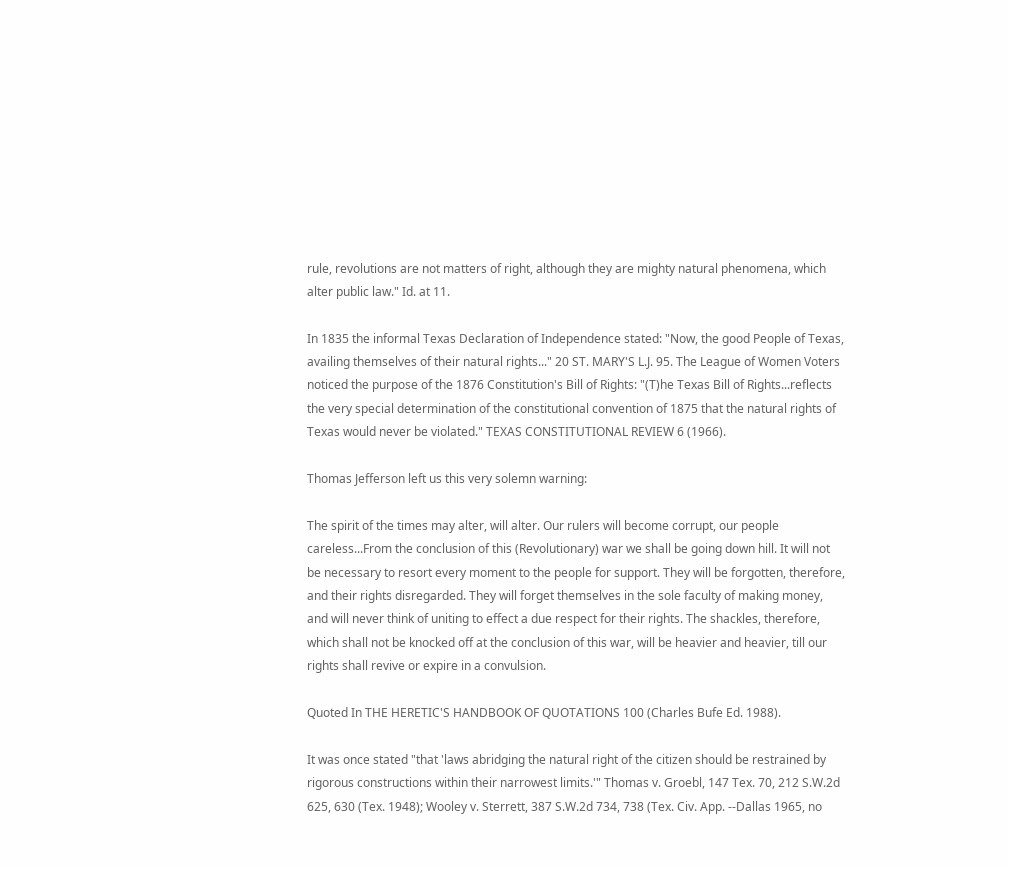rule, revolutions are not matters of right, although they are mighty natural phenomena, which alter public law." Id. at 11.

In 1835 the informal Texas Declaration of Independence stated: "Now, the good People of Texas, availing themselves of their natural rights..." 20 ST. MARY'S L.J. 95. The League of Women Voters noticed the purpose of the 1876 Constitution's Bill of Rights: "(T)he Texas Bill of Rights...reflects the very special determination of the constitutional convention of 1875 that the natural rights of Texas would never be violated." TEXAS CONSTITUTIONAL REVIEW 6 (1966).

Thomas Jefferson left us this very solemn warning:

The spirit of the times may alter, will alter. Our rulers will become corrupt, our people careless...From the conclusion of this (Revolutionary) war we shall be going down hill. It will not be necessary to resort every moment to the people for support. They will be forgotten, therefore, and their rights disregarded. They will forget themselves in the sole faculty of making money, and will never think of uniting to effect a due respect for their rights. The shackles, therefore, which shall not be knocked off at the conclusion of this war, will be heavier and heavier, till our rights shall revive or expire in a convulsion.

Quoted In THE HERETIC'S HANDBOOK OF QUOTATIONS 100 (Charles Bufe Ed. 1988).

It was once stated "that 'laws abridging the natural right of the citizen should be restrained by rigorous constructions within their narrowest limits.'" Thomas v. Groebl, 147 Tex. 70, 212 S.W.2d 625, 630 (Tex. 1948); Wooley v. Sterrett, 387 S.W.2d 734, 738 (Tex. Civ. App. --Dallas 1965, no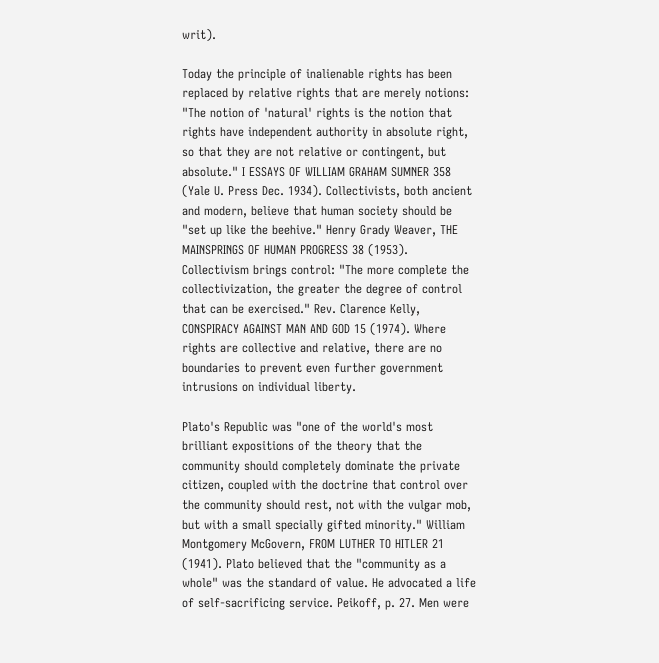writ).

Today the principle of inalienable rights has been replaced by relative rights that are merely notions: "The notion of 'natural' rights is the notion that rights have independent authority in absolute right, so that they are not relative or contingent, but absolute." I ESSAYS OF WILLIAM GRAHAM SUMNER 358 (Yale U. Press Dec. 1934). Collectivists, both ancient and modern, believe that human society should be "set up like the beehive." Henry Grady Weaver, THE MAINSPRINGS OF HUMAN PROGRESS 38 (1953). Collectivism brings control: "The more complete the collectivization, the greater the degree of control that can be exercised." Rev. Clarence Kelly, CONSPIRACY AGAINST MAN AND GOD 15 (1974). Where rights are collective and relative, there are no boundaries to prevent even further government intrusions on individual liberty.

Plato's Republic was "one of the world's most brilliant expositions of the theory that the community should completely dominate the private citizen, coupled with the doctrine that control over the community should rest, not with the vulgar mob, but with a small specially gifted minority." William Montgomery McGovern, FROM LUTHER TO HITLER 21 (1941). Plato believed that the "community as a whole" was the standard of value. He advocated a life of self-sacrificing service. Peikoff, p. 27. Men were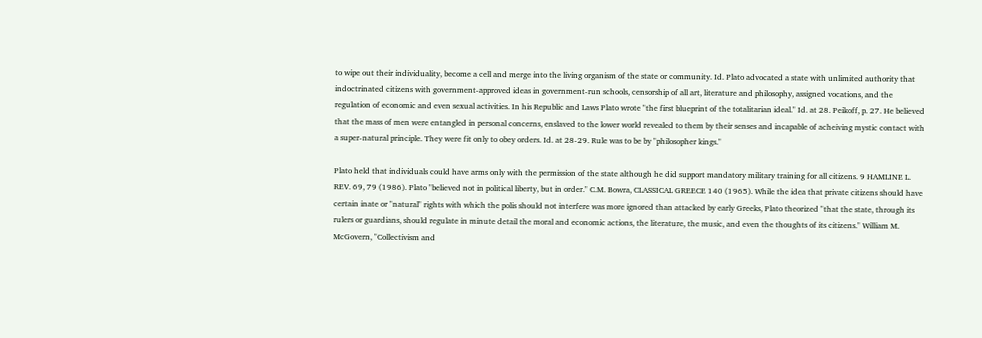to wipe out their individuality, become a cell and merge into the living organism of the state or community. Id. Plato advocated a state with unlimited authority that indoctrinated citizens with government-approved ideas in government-run schools, censorship of all art, literature and philosophy, assigned vocations, and the regulation of economic and even sexual activities. In his Republic and Laws Plato wrote "the first blueprint of the totalitarian ideal." Id. at 28. Peikoff, p. 27. He believed that the mass of men were entangled in personal concerns, enslaved to the lower world revealed to them by their senses and incapable of acheiving mystic contact with a super-natural principle. They were fit only to obey orders. Id. at 28-29. Rule was to be by "philosopher kings."

Plato held that individuals could have arms only with the permission of the state although he did support mandatory military training for all citizens. 9 HAMLINE L. REV. 69, 79 (1986). Plato "believed not in political liberty, but in order." C.M. Bowra, CLASSICAL GREECE 140 (1965). While the idea that private citizens should have certain inate or "natural" rights with which the polis should not interfere was more ignored than attacked by early Greeks, Plato theorized "that the state, through its rulers or guardians, should regulate in minute detail the moral and economic actions, the literature, the music, and even the thoughts of its citizens." William M. McGovern, "Collectivism and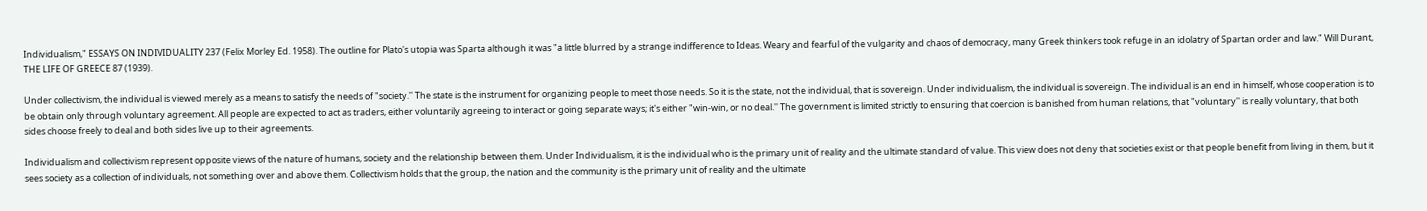Individualism," ESSAYS ON INDIVIDUALITY 237 (Felix Morley Ed. 1958). The outline for Plato's utopia was Sparta although it was "a little blurred by a strange indifference to Ideas. Weary and fearful of the vulgarity and chaos of democracy, many Greek thinkers took refuge in an idolatry of Spartan order and law." Will Durant, THE LIFE OF GREECE 87 (1939).

Under collectivism, the individual is viewed merely as a means to satisfy the needs of "society.'' The state is the instrument for organizing people to meet those needs. So it is the state, not the individual, that is sovereign. Under individualism, the individual is sovereign. The individual is an end in himself, whose cooperation is to be obtain only through voluntary agreement. All people are expected to act as traders, either voluntarily agreeing to interact or going separate ways; it's either "win-win, or no deal.'' The government is limited strictly to ensuring that coercion is banished from human relations, that "voluntary'' is really voluntary, that both sides choose freely to deal and both sides live up to their agreements.

Individualism and collectivism represent opposite views of the nature of humans, society and the relationship between them. Under Individualism, it is the individual who is the primary unit of reality and the ultimate standard of value. This view does not deny that societies exist or that people benefit from living in them, but it sees society as a collection of individuals, not something over and above them. Collectivism holds that the group, the nation and the community is the primary unit of reality and the ultimate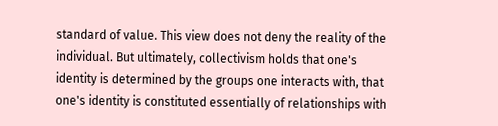standard of value. This view does not deny the reality of the individual. But ultimately, collectivism holds that one's identity is determined by the groups one interacts with, that one's identity is constituted essentially of relationships with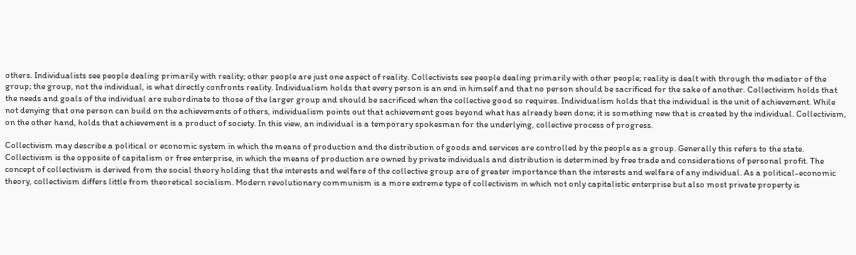others. Individualists see people dealing primarily with reality; other people are just one aspect of reality. Collectivists see people dealing primarily with other people; reality is dealt with through the mediator of the group; the group, not the individual, is what directly confronts reality. Individualism holds that every person is an end in himself and that no person should be sacrificed for the sake of another. Collectivism holds that the needs and goals of the individual are subordinate to those of the larger group and should be sacrificed when the collective good so requires. Individualism holds that the individual is the unit of achievement. While not denying that one person can build on the achievements of others, individualism points out that achievement goes beyond what has already been done; it is something new that is created by the individual. Collectivism, on the other hand, holds that achievement is a product of society. In this view, an individual is a temporary spokesman for the underlying, collective process of progress.

Collectivism may describe a political or economic system in which the means of production and the distribution of goods and services are controlled by the people as a group. Generally this refers to the state. Collectivism is the opposite of capitalism or free enterprise, in which the means of production are owned by private individuals and distribution is determined by free trade and considerations of personal profit. The concept of collectivism is derived from the social theory holding that the interests and welfare of the collective group are of greater importance than the interests and welfare of any individual. As a political-economic theory, collectivism differs little from theoretical socialism. Modern revolutionary communism is a more extreme type of collectivism in which not only capitalistic enterprise but also most private property is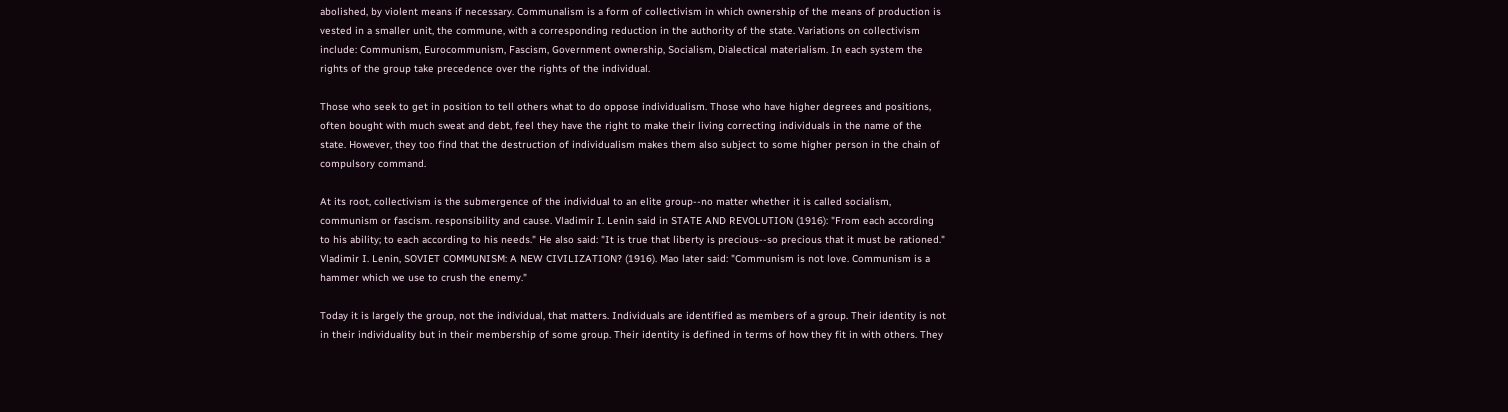abolished, by violent means if necessary. Communalism is a form of collectivism in which ownership of the means of production is vested in a smaller unit, the commune, with a corresponding reduction in the authority of the state. Variations on collectivism include: Communism, Eurocommunism, Fascism, Government ownership, Socialism, Dialectical materialism. In each system the rights of the group take precedence over the rights of the individual.

Those who seek to get in position to tell others what to do oppose individualism. Those who have higher degrees and positions, often bought with much sweat and debt, feel they have the right to make their living correcting individuals in the name of the state. However, they too find that the destruction of individualism makes them also subject to some higher person in the chain of compulsory command.

At its root, collectivism is the submergence of the individual to an elite group--no matter whether it is called socialism, communism or fascism. responsibility and cause. Vladimir I. Lenin said in STATE AND REVOLUTION (1916): "From each according to his ability; to each according to his needs." He also said: "It is true that liberty is precious--so precious that it must be rationed." Vladimir I. Lenin, SOVIET COMMUNISM: A NEW CIVILIZATION? (1916). Mao later said: "Communism is not love. Communism is a hammer which we use to crush the enemy."

Today it is largely the group, not the individual, that matters. Individuals are identified as members of a group. Their identity is not in their individuality but in their membership of some group. Their identity is defined in terms of how they fit in with others. They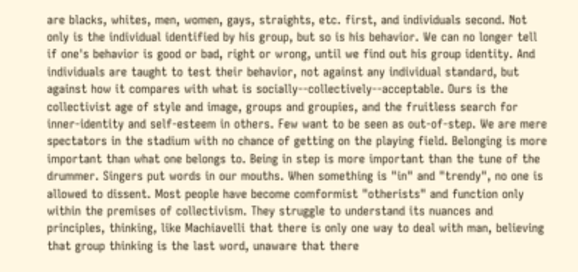are blacks, whites, men, women, gays, straights, etc. first, and individuals second. Not only is the individual identified by his group, but so is his behavior. We can no longer tell if one's behavior is good or bad, right or wrong, until we find out his group identity. And individuals are taught to test their behavior, not against any individual standard, but against how it compares with what is socially--collectively--acceptable. Ours is the collectivist age of style and image, groups and groupies, and the fruitless search for inner-identity and self-esteem in others. Few want to be seen as out-of-step. We are mere spectators in the stadium with no chance of getting on the playing field. Belonging is more important than what one belongs to. Being in step is more important than the tune of the drummer. Singers put words in our mouths. When something is "in" and "trendy", no one is allowed to dissent. Most people have become comformist "otherists" and function only within the premises of collectivism. They struggle to understand its nuances and principles, thinking, like Machiavelli that there is only one way to deal with man, believing that group thinking is the last word, unaware that there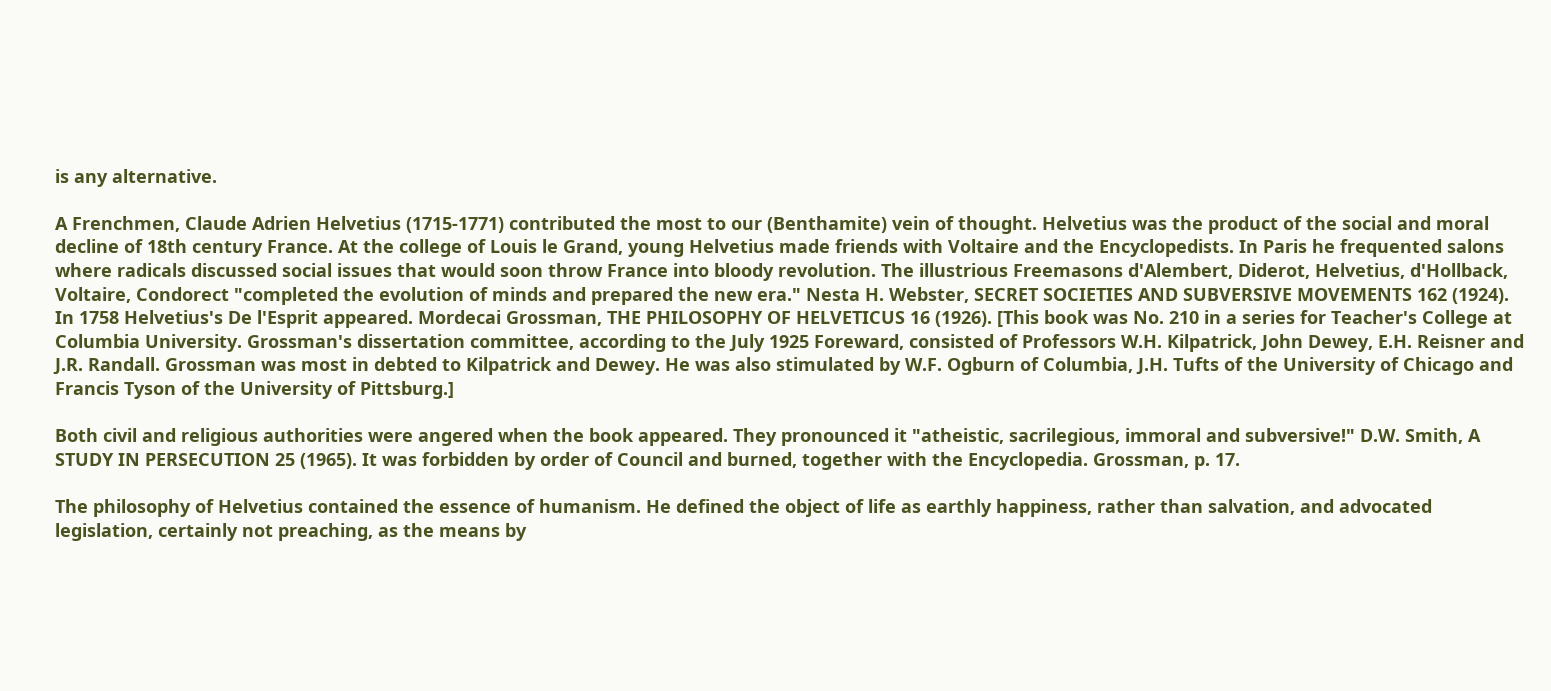is any alternative.

A Frenchmen, Claude Adrien Helvetius (1715-1771) contributed the most to our (Benthamite) vein of thought. Helvetius was the product of the social and moral decline of 18th century France. At the college of Louis le Grand, young Helvetius made friends with Voltaire and the Encyclopedists. In Paris he frequented salons where radicals discussed social issues that would soon throw France into bloody revolution. The illustrious Freemasons d'Alembert, Diderot, Helvetius, d'Hollback, Voltaire, Condorect "completed the evolution of minds and prepared the new era." Nesta H. Webster, SECRET SOCIETIES AND SUBVERSIVE MOVEMENTS 162 (1924). In 1758 Helvetius's De l'Esprit appeared. Mordecai Grossman, THE PHILOSOPHY OF HELVETICUS 16 (1926). [This book was No. 210 in a series for Teacher's College at Columbia University. Grossman's dissertation committee, according to the July 1925 Foreward, consisted of Professors W.H. Kilpatrick, John Dewey, E.H. Reisner and J.R. Randall. Grossman was most in debted to Kilpatrick and Dewey. He was also stimulated by W.F. Ogburn of Columbia, J.H. Tufts of the University of Chicago and Francis Tyson of the University of Pittsburg.]

Both civil and religious authorities were angered when the book appeared. They pronounced it "atheistic, sacrilegious, immoral and subversive!" D.W. Smith, A STUDY IN PERSECUTION 25 (1965). It was forbidden by order of Council and burned, together with the Encyclopedia. Grossman, p. 17.

The philosophy of Helvetius contained the essence of humanism. He defined the object of life as earthly happiness, rather than salvation, and advocated legislation, certainly not preaching, as the means by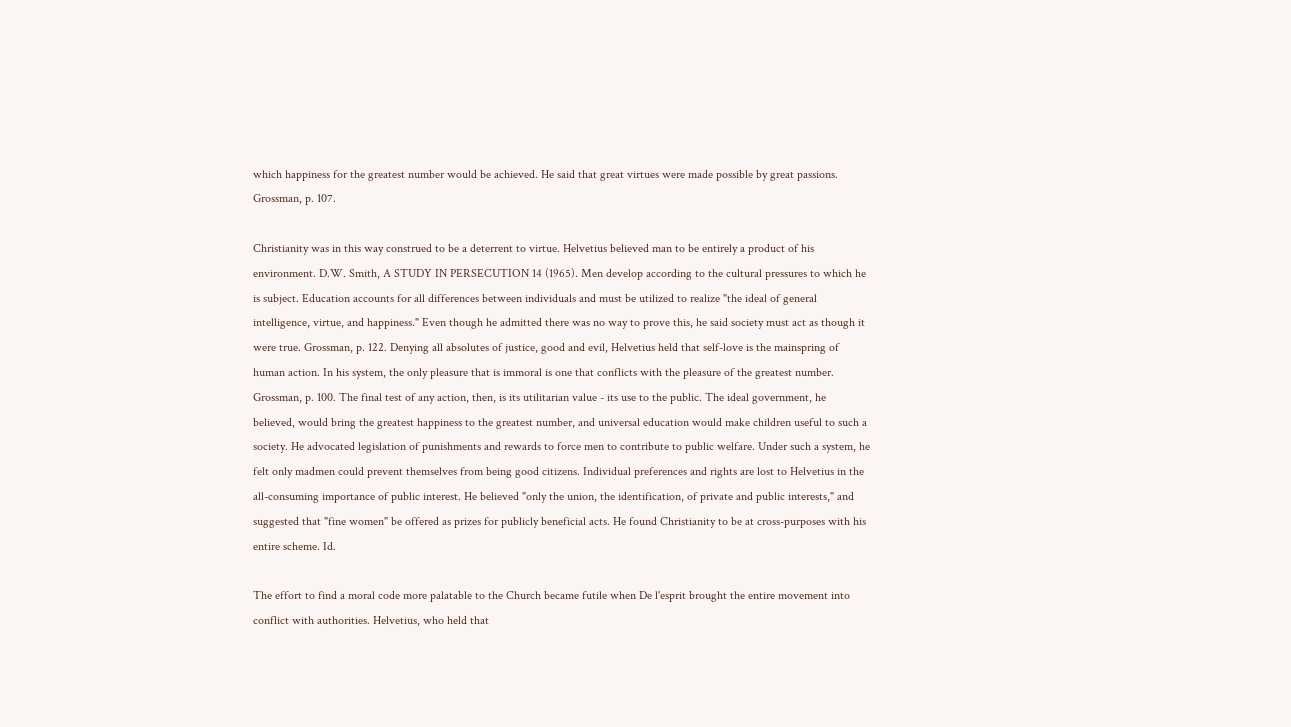which happiness for the greatest number would be achieved. He said that great virtues were made possible by great passions. Grossman, p. 107.

Christianity was in this way construed to be a deterrent to virtue. Helvetius believed man to be entirely a product of his environment. D.W. Smith, A STUDY IN PERSECUTION 14 (1965). Men develop according to the cultural pressures to which he is subject. Education accounts for all differences between individuals and must be utilized to realize "the ideal of general intelligence, virtue, and happiness." Even though he admitted there was no way to prove this, he said society must act as though it were true. Grossman, p. 122. Denying all absolutes of justice, good and evil, Helvetius held that self-love is the mainspring of human action. In his system, the only pleasure that is immoral is one that conflicts with the pleasure of the greatest number. Grossman, p. 100. The final test of any action, then, is its utilitarian value - its use to the public. The ideal government, he believed, would bring the greatest happiness to the greatest number, and universal education would make children useful to such a society. He advocated legislation of punishments and rewards to force men to contribute to public welfare. Under such a system, he felt only madmen could prevent themselves from being good citizens. Individual preferences and rights are lost to Helvetius in the all-consuming importance of public interest. He believed "only the union, the identification, of private and public interests," and suggested that "fine women" be offered as prizes for publicly beneficial acts. He found Christianity to be at cross-purposes with his entire scheme. Id.

The effort to find a moral code more palatable to the Church became futile when De l'esprit brought the entire movement into conflict with authorities. Helvetius, who held that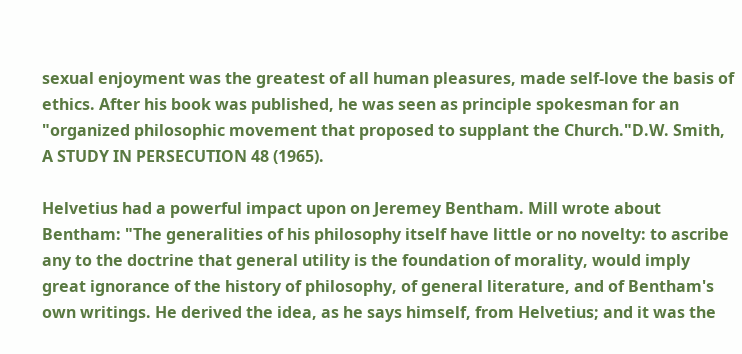sexual enjoyment was the greatest of all human pleasures, made self-love the basis of ethics. After his book was published, he was seen as principle spokesman for an "organized philosophic movement that proposed to supplant the Church."D.W. Smith, A STUDY IN PERSECUTION 48 (1965).

Helvetius had a powerful impact upon on Jeremey Bentham. Mill wrote about Bentham: "The generalities of his philosophy itself have little or no novelty: to ascribe any to the doctrine that general utility is the foundation of morality, would imply great ignorance of the history of philosophy, of general literature, and of Bentham's own writings. He derived the idea, as he says himself, from Helvetius; and it was the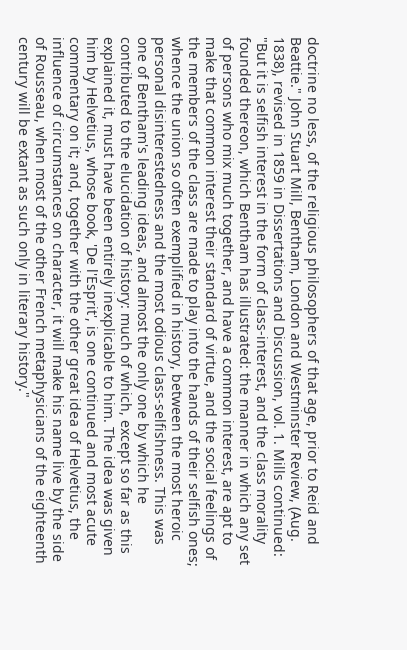doctrine no less, of the religious philosophers of that age, prior to Reid and Beattie." John Stuart Mill, Bentham, London and Westminster Review, (Aug. 1838), revised in 1859 in Dissertations and Discussion, vol. 1. Mills continued: "But it is selfish interest in the form of class-interest, and the class morality founded thereon, which Bentham has illustrated: the manner in which any set of persons who mix much together, and have a common interest, are apt to make that common interest their standard of virtue, and the social feelings of the members of the class are made to play into the hands of their selfish ones; whence the union so often exemplified in history, between the most heroic personal disinterestedness and the most odious class-selfishness. This was one of Bentham's leading ideas, and almost the only one by which he contributed to the elucidation of history: much of which, except so far as this explained it, must have been entirely inexplicable to him. The idea was given him by Helvetius, whose book, 'De l'Esprit', is one continued and most acute commentary on it; and, together with the other great idea of Helvetius, the influence of circumstances on character, it will make his name live by the side of Rousseau, when most of the other French metaphysicians of the eighteenth century will be extant as such only in literary history."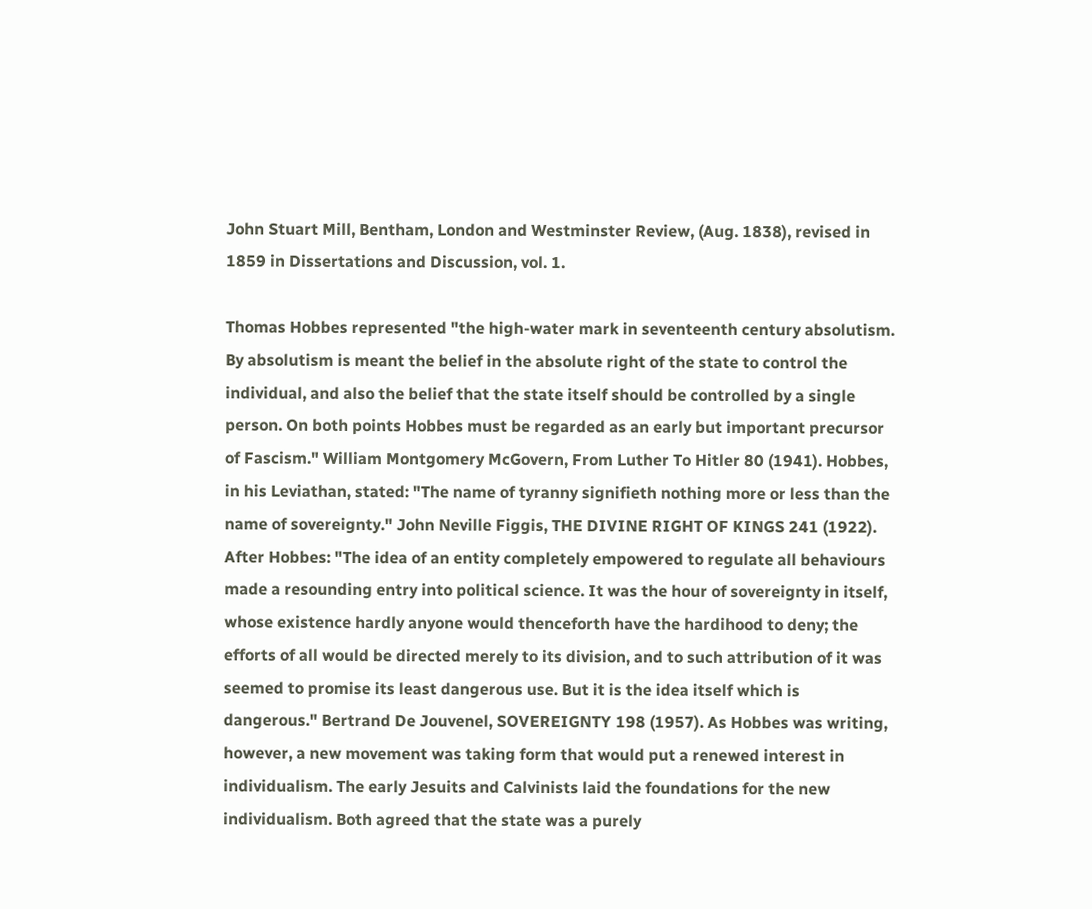John Stuart Mill, Bentham, London and Westminster Review, (Aug. 1838), revised in 1859 in Dissertations and Discussion, vol. 1.

Thomas Hobbes represented "the high-water mark in seventeenth century absolutism. By absolutism is meant the belief in the absolute right of the state to control the individual, and also the belief that the state itself should be controlled by a single person. On both points Hobbes must be regarded as an early but important precursor of Fascism." William Montgomery McGovern, From Luther To Hitler 80 (1941). Hobbes, in his Leviathan, stated: "The name of tyranny signifieth nothing more or less than the name of sovereignty." John Neville Figgis, THE DIVINE RIGHT OF KINGS 241 (1922). After Hobbes: "The idea of an entity completely empowered to regulate all behaviours made a resounding entry into political science. It was the hour of sovereignty in itself, whose existence hardly anyone would thenceforth have the hardihood to deny; the efforts of all would be directed merely to its division, and to such attribution of it was seemed to promise its least dangerous use. But it is the idea itself which is dangerous." Bertrand De Jouvenel, SOVEREIGNTY 198 (1957). As Hobbes was writing, however, a new movement was taking form that would put a renewed interest in individualism. The early Jesuits and Calvinists laid the foundations for the new individualism. Both agreed that the state was a purely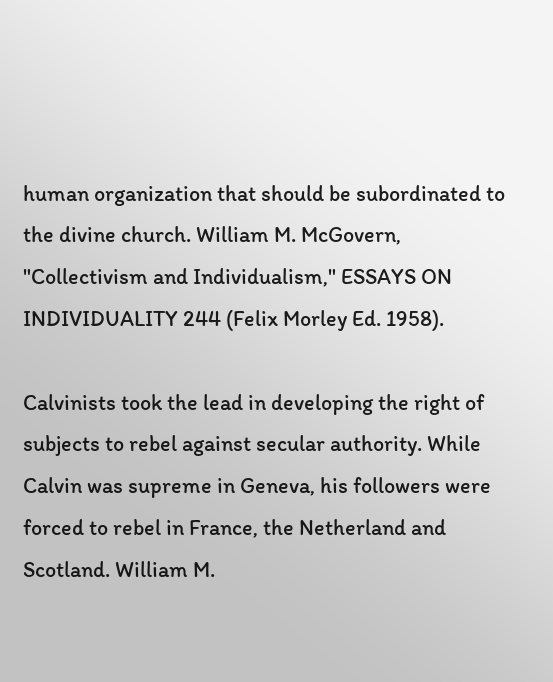human organization that should be subordinated to the divine church. William M. McGovern, "Collectivism and Individualism," ESSAYS ON INDIVIDUALITY 244 (Felix Morley Ed. 1958).

Calvinists took the lead in developing the right of subjects to rebel against secular authority. While Calvin was supreme in Geneva, his followers were forced to rebel in France, the Netherland and Scotland. William M.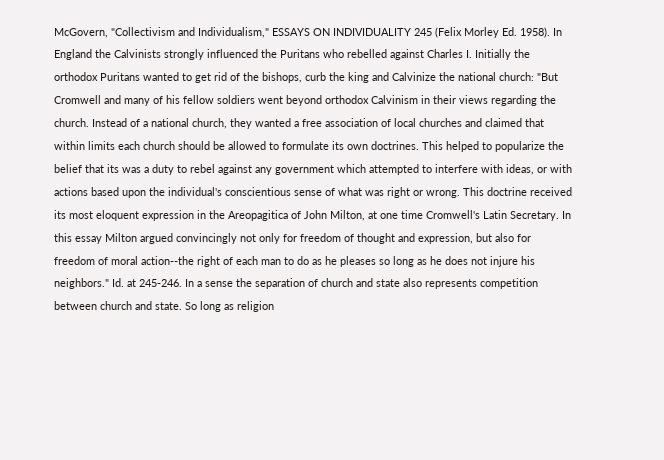McGovern, "Collectivism and Individualism," ESSAYS ON INDIVIDUALITY 245 (Felix Morley Ed. 1958). In England the Calvinists strongly influenced the Puritans who rebelled against Charles I. Initially the orthodox Puritans wanted to get rid of the bishops, curb the king and Calvinize the national church: "But Cromwell and many of his fellow soldiers went beyond orthodox Calvinism in their views regarding the church. Instead of a national church, they wanted a free association of local churches and claimed that within limits each church should be allowed to formulate its own doctrines. This helped to popularize the belief that its was a duty to rebel against any government which attempted to interfere with ideas, or with actions based upon the individual's conscientious sense of what was right or wrong. This doctrine received its most eloquent expression in the Areopagitica of John Milton, at one time Cromwell's Latin Secretary. In this essay Milton argued convincingly not only for freedom of thought and expression, but also for freedom of moral action--the right of each man to do as he pleases so long as he does not injure his neighbors." Id. at 245-246. In a sense the separation of church and state also represents competition between church and state. So long as religion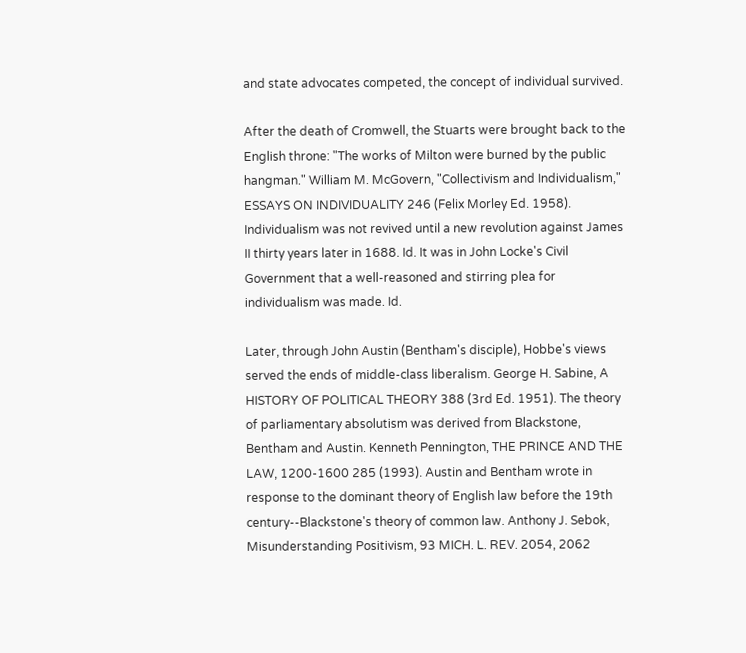and state advocates competed, the concept of individual survived.

After the death of Cromwell, the Stuarts were brought back to the English throne: "The works of Milton were burned by the public hangman." William M. McGovern, "Collectivism and Individualism," ESSAYS ON INDIVIDUALITY 246 (Felix Morley Ed. 1958). Individualism was not revived until a new revolution against James II thirty years later in 1688. Id. It was in John Locke's Civil Government that a well-reasoned and stirring plea for individualism was made. Id.

Later, through John Austin (Bentham's disciple), Hobbe's views served the ends of middle-class liberalism. George H. Sabine, A HISTORY OF POLITICAL THEORY 388 (3rd Ed. 1951). The theory of parliamentary absolutism was derived from Blackstone, Bentham and Austin. Kenneth Pennington, THE PRINCE AND THE LAW, 1200-1600 285 (1993). Austin and Bentham wrote in response to the dominant theory of English law before the 19th century--Blackstone's theory of common law. Anthony J. Sebok, Misunderstanding Positivism, 93 MICH. L. REV. 2054, 2062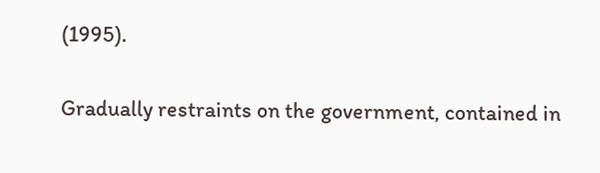(1995).

Gradually restraints on the government, contained in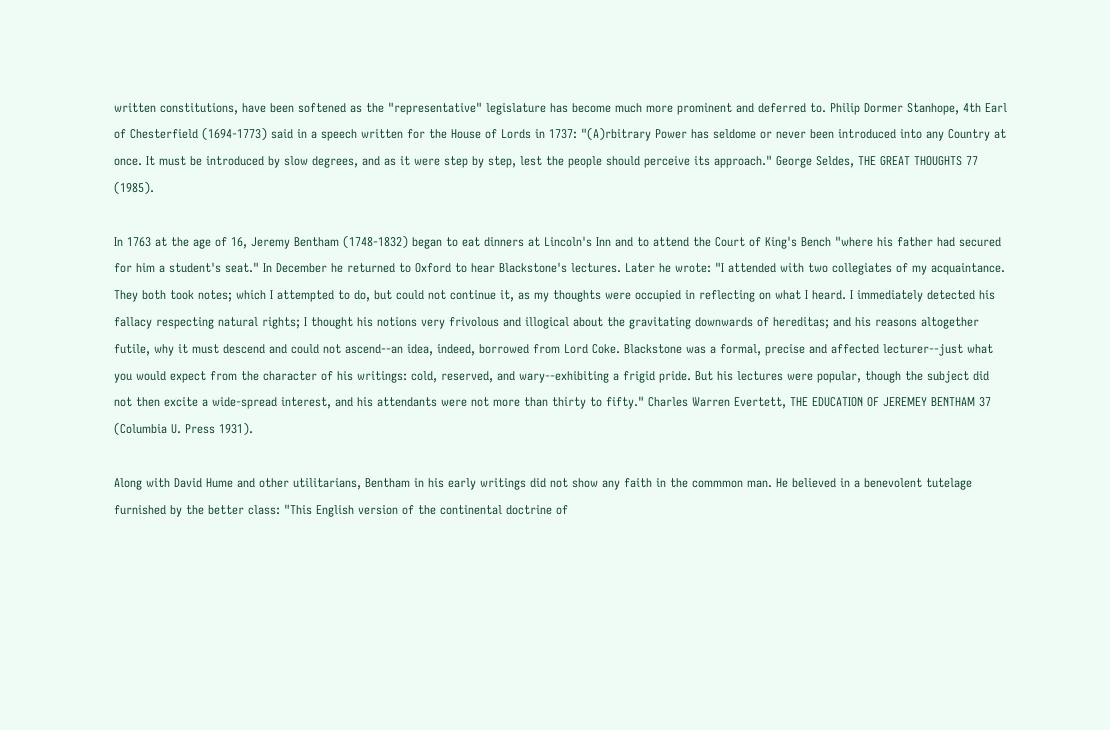written constitutions, have been softened as the "representative" legislature has become much more prominent and deferred to. Philip Dormer Stanhope, 4th Earl of Chesterfield (1694-1773) said in a speech written for the House of Lords in 1737: "(A)rbitrary Power has seldome or never been introduced into any Country at once. It must be introduced by slow degrees, and as it were step by step, lest the people should perceive its approach." George Seldes, THE GREAT THOUGHTS 77 (1985).

In 1763 at the age of 16, Jeremy Bentham (1748-1832) began to eat dinners at Lincoln's Inn and to attend the Court of King's Bench "where his father had secured for him a student's seat." In December he returned to Oxford to hear Blackstone's lectures. Later he wrote: "I attended with two collegiates of my acquaintance. They both took notes; which I attempted to do, but could not continue it, as my thoughts were occupied in reflecting on what I heard. I immediately detected his fallacy respecting natural rights; I thought his notions very frivolous and illogical about the gravitating downwards of hereditas; and his reasons altogether futile, why it must descend and could not ascend--an idea, indeed, borrowed from Lord Coke. Blackstone was a formal, precise and affected lecturer--just what you would expect from the character of his writings: cold, reserved, and wary--exhibiting a frigid pride. But his lectures were popular, though the subject did not then excite a wide-spread interest, and his attendants were not more than thirty to fifty." Charles Warren Evertett, THE EDUCATION OF JEREMEY BENTHAM 37 (Columbia U. Press 1931).

Along with David Hume and other utilitarians, Bentham in his early writings did not show any faith in the commmon man. He believed in a benevolent tutelage furnished by the better class: "This English version of the continental doctrine of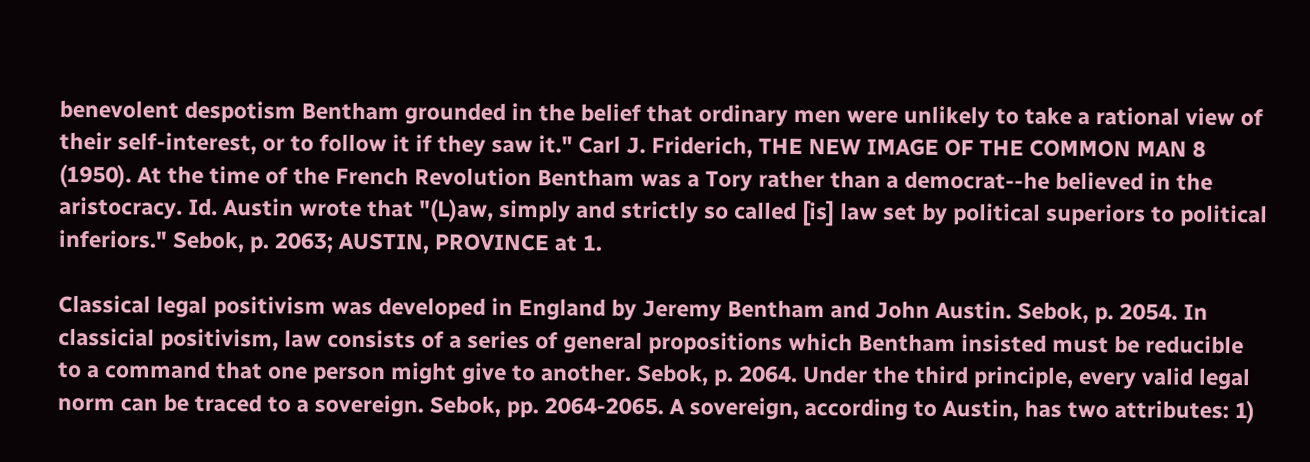benevolent despotism Bentham grounded in the belief that ordinary men were unlikely to take a rational view of their self-interest, or to follow it if they saw it." Carl J. Friderich, THE NEW IMAGE OF THE COMMON MAN 8 (1950). At the time of the French Revolution Bentham was a Tory rather than a democrat--he believed in the aristocracy. Id. Austin wrote that "(L)aw, simply and strictly so called [is] law set by political superiors to political inferiors." Sebok, p. 2063; AUSTIN, PROVINCE at 1.

Classical legal positivism was developed in England by Jeremy Bentham and John Austin. Sebok, p. 2054. In classicial positivism, law consists of a series of general propositions which Bentham insisted must be reducible to a command that one person might give to another. Sebok, p. 2064. Under the third principle, every valid legal norm can be traced to a sovereign. Sebok, pp. 2064-2065. A sovereign, according to Austin, has two attributes: 1)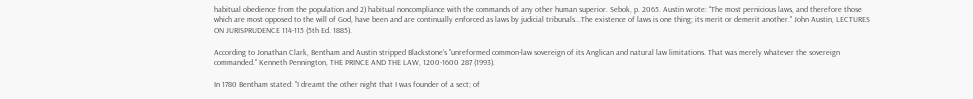habitual obedience from the population and 2) habitual noncompliance with the commands of any other human superior. Sebok, p. 2065. Austin wrote: "The most pernicious laws, and therefore those which are most opposed to the will of God, have been and are continually enforced as laws by judicial tribunals...The existence of laws is one thing; its merit or demerit another." John Austin, LECTURES ON JURISPRUDENCE 114-115 (5th Ed. 1885).

According to Jonathan Clark, Bentham and Austin stripped Blackstone's "unreformed common-law sovereign of its Anglican and natural law limitations. That was merely whatever the sovereign commanded." Kenneth Pennington, THE PRINCE AND THE LAW, 1200-1600 287 (1993).

In 1780 Bentham stated: "I dreamt the other night that I was founder of a sect; of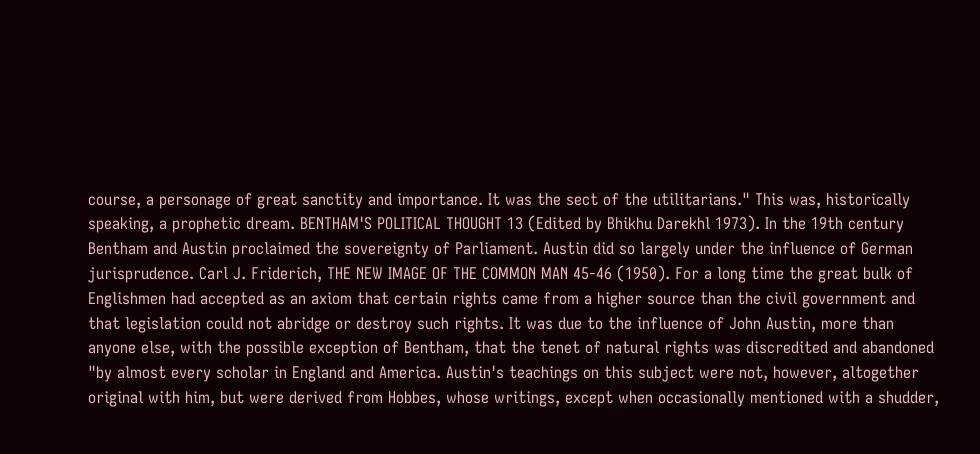course, a personage of great sanctity and importance. It was the sect of the utilitarians." This was, historically speaking, a prophetic dream. BENTHAM'S POLITICAL THOUGHT 13 (Edited by Bhikhu Darekhl 1973). In the 19th century Bentham and Austin proclaimed the sovereignty of Parliament. Austin did so largely under the influence of German jurisprudence. Carl J. Friderich, THE NEW IMAGE OF THE COMMON MAN 45-46 (1950). For a long time the great bulk of Englishmen had accepted as an axiom that certain rights came from a higher source than the civil government and that legislation could not abridge or destroy such rights. It was due to the influence of John Austin, more than anyone else, with the possible exception of Bentham, that the tenet of natural rights was discredited and abandoned "by almost every scholar in England and America. Austin's teachings on this subject were not, however, altogether original with him, but were derived from Hobbes, whose writings, except when occasionally mentioned with a shudder,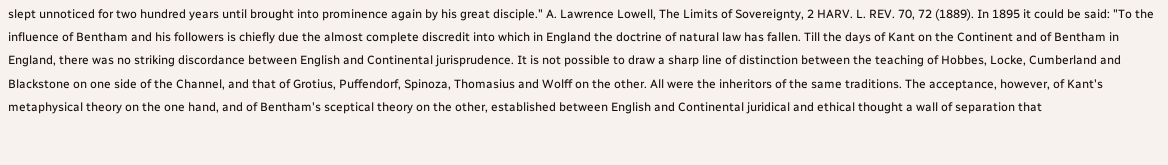slept unnoticed for two hundred years until brought into prominence again by his great disciple." A. Lawrence Lowell, The Limits of Sovereignty, 2 HARV. L. REV. 70, 72 (1889). In 1895 it could be said: "To the influence of Bentham and his followers is chiefly due the almost complete discredit into which in England the doctrine of natural law has fallen. Till the days of Kant on the Continent and of Bentham in England, there was no striking discordance between English and Continental jurisprudence. It is not possible to draw a sharp line of distinction between the teaching of Hobbes, Locke, Cumberland and Blackstone on one side of the Channel, and that of Grotius, Puffendorf, Spinoza, Thomasius and Wolff on the other. All were the inheritors of the same traditions. The acceptance, however, of Kant's metaphysical theory on the one hand, and of Bentham's sceptical theory on the other, established between English and Continental juridical and ethical thought a wall of separation that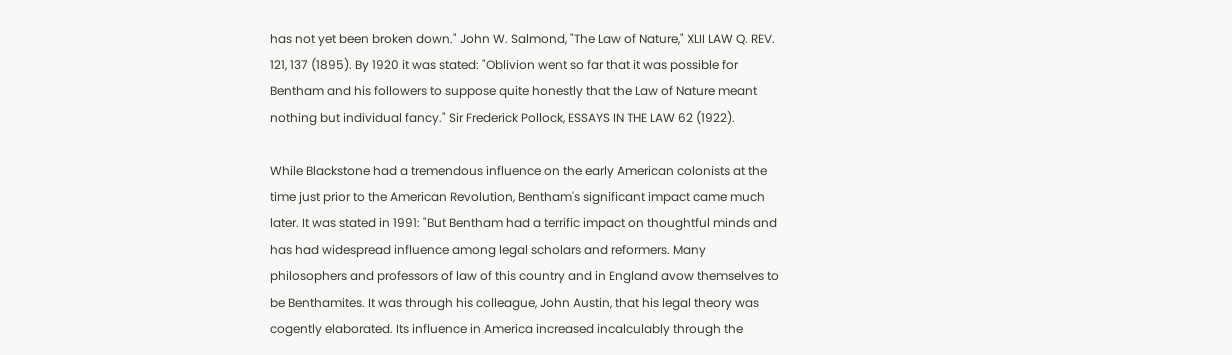has not yet been broken down." John W. Salmond, "The Law of Nature," XLII LAW Q. REV. 121, 137 (1895). By 1920 it was stated: "Oblivion went so far that it was possible for Bentham and his followers to suppose quite honestly that the Law of Nature meant nothing but individual fancy." Sir Frederick Pollock, ESSAYS IN THE LAW 62 (1922).

While Blackstone had a tremendous influence on the early American colonists at the time just prior to the American Revolution, Bentham's significant impact came much later. It was stated in 1991: "But Bentham had a terrific impact on thoughtful minds and has had widespread influence among legal scholars and reformers. Many philosophers and professors of law of this country and in England avow themselves to be Benthamites. It was through his colleague, John Austin, that his legal theory was cogently elaborated. Its influence in America increased incalculably through the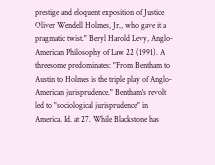prestige and eloquent exposition of Justice Oliver Wendell Holmes, Jr., who gave it a pragmatic twist." Beryl Harold Levy, Anglo-American Philosophy of Law 22 (1991). A threesome predominates: "From Bentham to Austin to Holmes is the triple play of Anglo-American jurisprudence." Bentham's revolt led to "sociological jurisprudence" in America. Id. at 27. While Blackstone has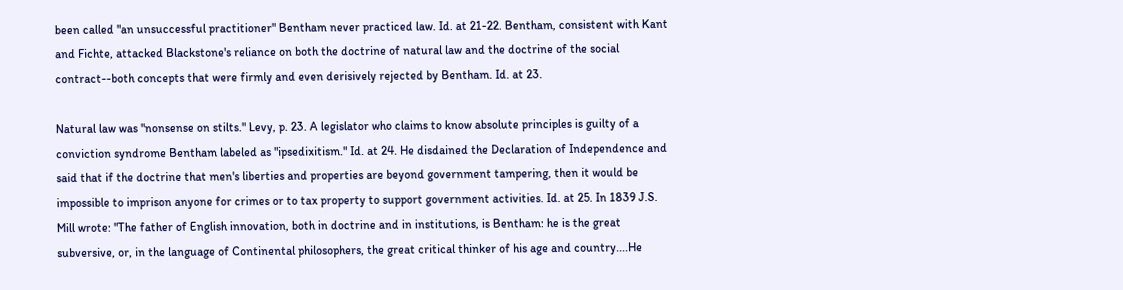been called "an unsuccessful practitioner" Bentham never practiced law. Id. at 21-22. Bentham, consistent with Kant and Fichte, attacked Blackstone's reliance on both the doctrine of natural law and the doctrine of the social contract--both concepts that were firmly and even derisively rejected by Bentham. Id. at 23.

Natural law was "nonsense on stilts." Levy, p. 23. A legislator who claims to know absolute principles is guilty of a conviction syndrome Bentham labeled as "ipsedixitism." Id. at 24. He disdained the Declaration of Independence and said that if the doctrine that men's liberties and properties are beyond government tampering, then it would be impossible to imprison anyone for crimes or to tax property to support government activities. Id. at 25. In 1839 J.S. Mill wrote: "The father of English innovation, both in doctrine and in institutions, is Bentham: he is the great subversive, or, in the language of Continental philosophers, the great critical thinker of his age and country....He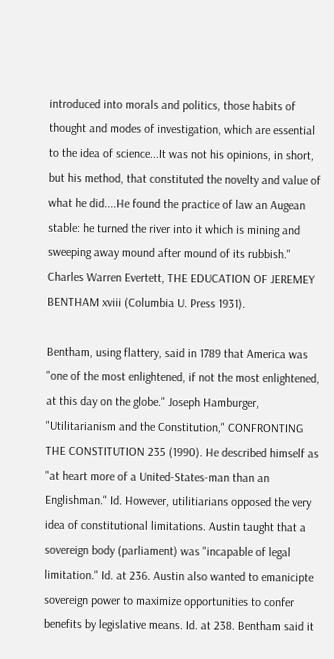introduced into morals and politics, those habits of thought and modes of investigation, which are essential to the idea of science...It was not his opinions, in short, but his method, that constituted the novelty and value of what he did....He found the practice of law an Augean stable: he turned the river into it which is mining and sweeping away mound after mound of its rubbish." Charles Warren Evertett, THE EDUCATION OF JEREMEY BENTHAM xviii (Columbia U. Press 1931).

Bentham, using flattery, said in 1789 that America was "one of the most enlightened, if not the most enlightened, at this day on the globe." Joseph Hamburger, "Utilitarianism and the Constitution," CONFRONTING THE CONSTITUTION 235 (1990). He described himself as "at heart more of a United-States-man than an Englishman." Id. However, utilitiarians opposed the very idea of constitutional limitations. Austin taught that a sovereign body (parliament) was "incapable of legal limitation." Id. at 236. Austin also wanted to emanicipte sovereign power to maximize opportunities to confer benefits by legislative means. Id. at 238. Bentham said it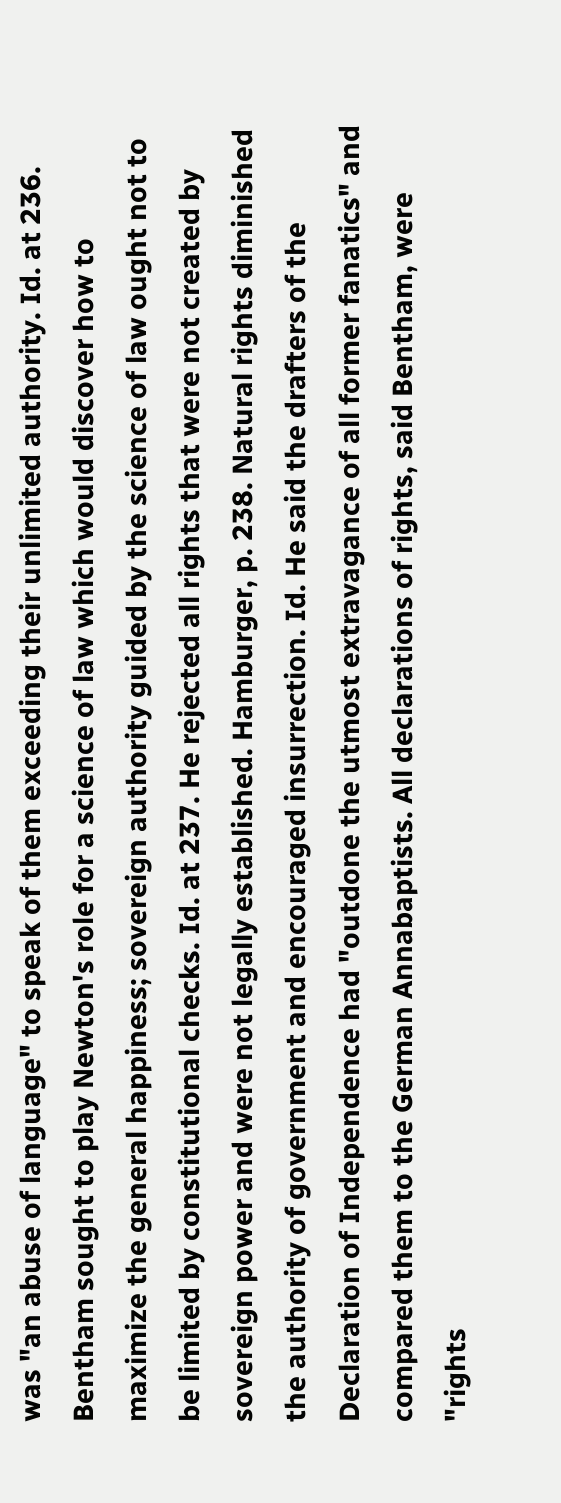was "an abuse of language" to speak of them exceeding their unlimited authority. Id. at 236. Bentham sought to play Newton's role for a science of law which would discover how to maximize the general happiness; sovereign authority guided by the science of law ought not to be limited by constitutional checks. Id. at 237. He rejected all rights that were not created by sovereign power and were not legally established. Hamburger, p. 238. Natural rights diminished the authority of government and encouraged insurrection. Id. He said the drafters of the Declaration of Independence had "outdone the utmost extravagance of all former fanatics" and compared them to the German Annabaptists. All declarations of rights, said Bentham, were "rights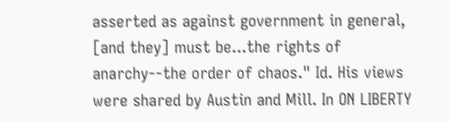asserted as against government in general, [and they] must be...the rights of anarchy--the order of chaos." Id. His views were shared by Austin and Mill. In ON LIBERTY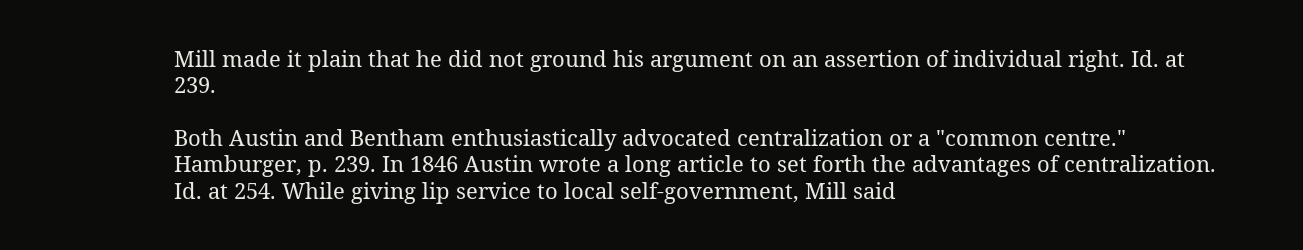Mill made it plain that he did not ground his argument on an assertion of individual right. Id. at 239.

Both Austin and Bentham enthusiastically advocated centralization or a "common centre." Hamburger, p. 239. In 1846 Austin wrote a long article to set forth the advantages of centralization. Id. at 254. While giving lip service to local self-government, Mill said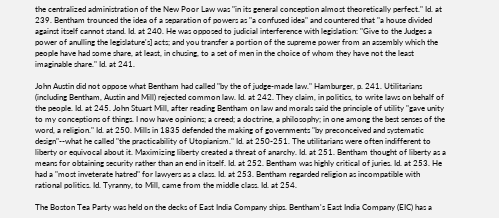the centralized administration of the New Poor Law was "in its general conception almost theoretically perfect." Id. at 239. Bentham trounced the idea of a separation of powers as "a confused idea" and countered that "a house divided against itself cannot stand. Id. at 240. He was opposed to judicial interference with legislation: "Give to the Judges a power of anulling the legislature's] acts; and you transfer a portion of the supreme power from an assembly which the people have had some share, at least, in chusing, to a set of men in the choice of whom they have not the least imaginable share." Id. at 241.

John Austin did not oppose what Bentham had called "by the of judge-made law." Hamburger, p. 241. Utilitarians (including Bentham, Austin and Mill) rejected common law. Id. at 242. They claim, in politics, to write laws on behalf of the people. Id. at 245. John Stuart Mill, after reading Bentham on law and morals said the principle of utility "gave unity to my conceptions of things. I now have opinions; a creed; a doctrine, a philosophy; in one among the best senses of the word, a religion." Id. at 250. Mills in 1835 defended the making of governments "by preconceived and systematic design"--what he called "the practicability of Utopianism." Id. at 250-251. The utilitarians were often indifferent to liberty or equivocal about it. Maximizing liberty created a threat of anarchy. Id. at 251. Bentham thought of liberty as a means for obtaining security rather than an end in itself. Id. at 252. Bentham was highly critical of juries. Id. at 253. He had a "most inveterate hatred" for lawyers as a class. Id. at 253. Bentham regarded religion as incompatible with rational politics. Id. Tyranny, to Mill, came from the middle class. Id. at 254.

The Boston Tea Party was held on the decks of East India Company ships. Bentham's East India Company (EIC) has a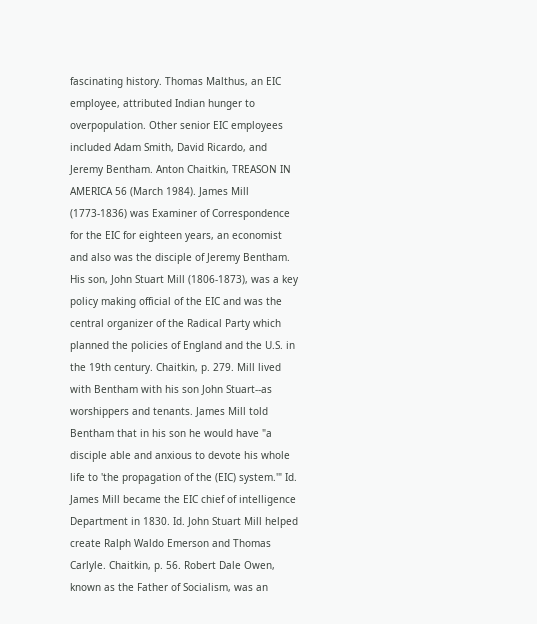fascinating history. Thomas Malthus, an EIC employee, attributed Indian hunger to overpopulation. Other senior EIC employees included Adam Smith, David Ricardo, and Jeremy Bentham. Anton Chaitkin, TREASON IN AMERICA 56 (March 1984). James Mill (1773-1836) was Examiner of Correspondence for the EIC for eighteen years, an economist and also was the disciple of Jeremy Bentham. His son, John Stuart Mill (1806-1873), was a key policy making official of the EIC and was the central organizer of the Radical Party which planned the policies of England and the U.S. in the 19th century. Chaitkin, p. 279. Mill lived with Bentham with his son John Stuart--as worshippers and tenants. James Mill told Bentham that in his son he would have "a disciple able and anxious to devote his whole life to 'the propagation of the (EIC) system.'" Id. James Mill became the EIC chief of intelligence Department in 1830. Id. John Stuart Mill helped create Ralph Waldo Emerson and Thomas Carlyle. Chaitkin, p. 56. Robert Dale Owen, known as the Father of Socialism, was an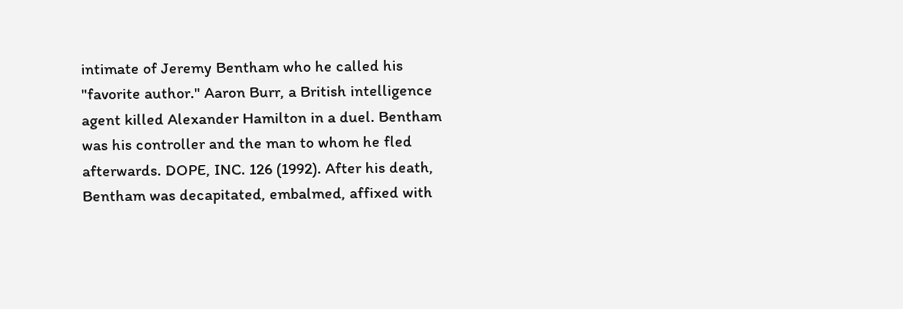intimate of Jeremy Bentham who he called his "favorite author." Aaron Burr, a British intelligence agent killed Alexander Hamilton in a duel. Bentham was his controller and the man to whom he fled afterwards. DOPE, INC. 126 (1992). After his death, Bentham was decapitated, embalmed, affixed with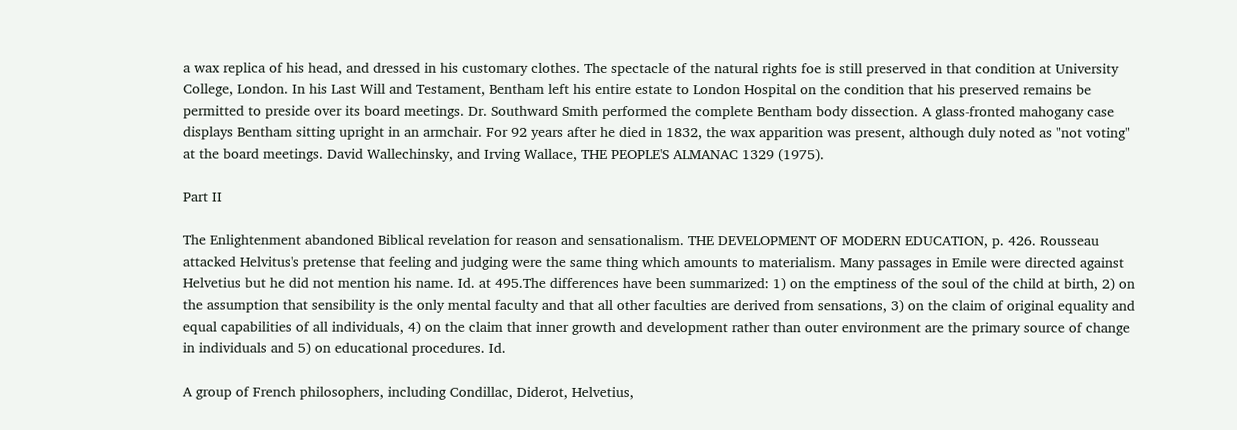a wax replica of his head, and dressed in his customary clothes. The spectacle of the natural rights foe is still preserved in that condition at University College, London. In his Last Will and Testament, Bentham left his entire estate to London Hospital on the condition that his preserved remains be permitted to preside over its board meetings. Dr. Southward Smith performed the complete Bentham body dissection. A glass-fronted mahogany case displays Bentham sitting upright in an armchair. For 92 years after he died in 1832, the wax apparition was present, although duly noted as "not voting" at the board meetings. David Wallechinsky, and Irving Wallace, THE PEOPLE'S ALMANAC 1329 (1975).

Part II

The Enlightenment abandoned Biblical revelation for reason and sensationalism. THE DEVELOPMENT OF MODERN EDUCATION, p. 426. Rousseau attacked Helvitus's pretense that feeling and judging were the same thing which amounts to materialism. Many passages in Emile were directed against Helvetius but he did not mention his name. Id. at 495.The differences have been summarized: 1) on the emptiness of the soul of the child at birth, 2) on the assumption that sensibility is the only mental faculty and that all other faculties are derived from sensations, 3) on the claim of original equality and equal capabilities of all individuals, 4) on the claim that inner growth and development rather than outer environment are the primary source of change in individuals and 5) on educational procedures. Id.

A group of French philosophers, including Condillac, Diderot, Helvetius,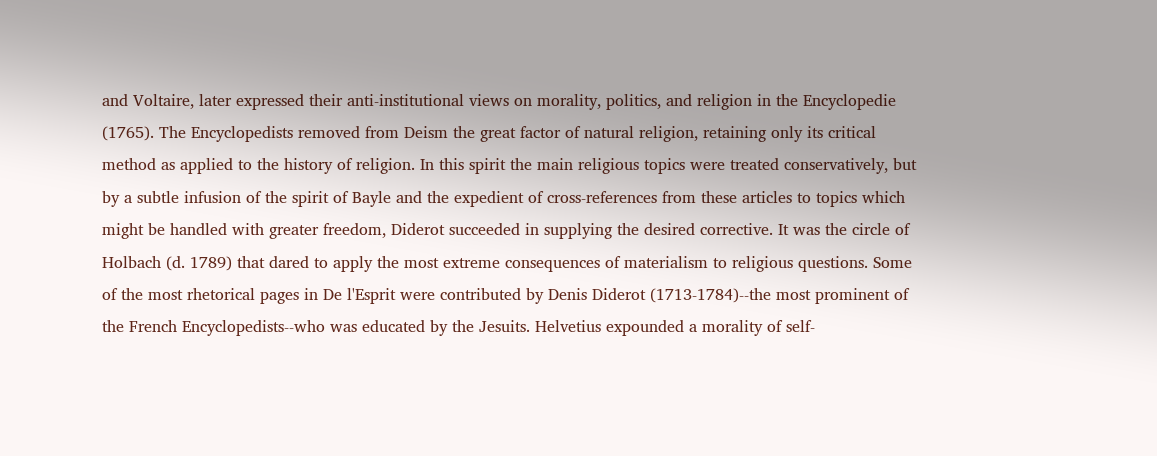and Voltaire, later expressed their anti-institutional views on morality, politics, and religion in the Encyclopedie (1765). The Encyclopedists removed from Deism the great factor of natural religion, retaining only its critical method as applied to the history of religion. In this spirit the main religious topics were treated conservatively, but by a subtle infusion of the spirit of Bayle and the expedient of cross-references from these articles to topics which might be handled with greater freedom, Diderot succeeded in supplying the desired corrective. It was the circle of Holbach (d. 1789) that dared to apply the most extreme consequences of materialism to religious questions. Some of the most rhetorical pages in De l'Esprit were contributed by Denis Diderot (1713-1784)--the most prominent of the French Encyclopedists--who was educated by the Jesuits. Helvetius expounded a morality of self-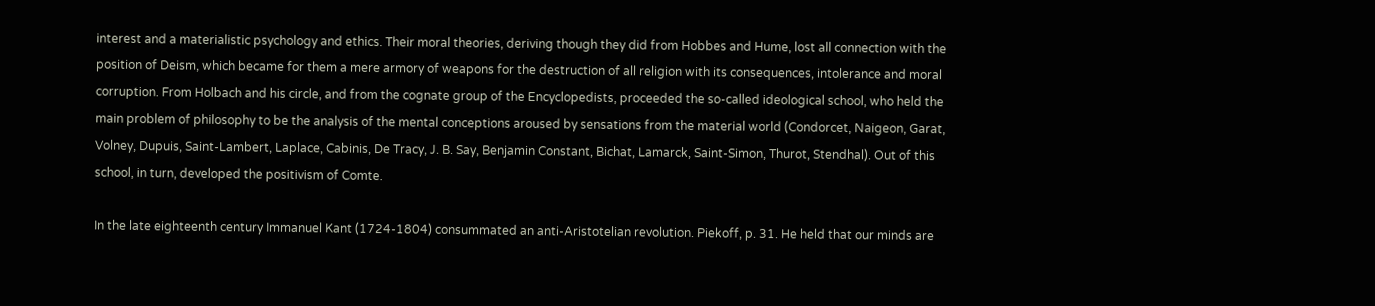interest and a materialistic psychology and ethics. Their moral theories, deriving though they did from Hobbes and Hume, lost all connection with the position of Deism, which became for them a mere armory of weapons for the destruction of all religion with its consequences, intolerance and moral corruption. From Holbach and his circle, and from the cognate group of the Encyclopedists, proceeded the so-called ideological school, who held the main problem of philosophy to be the analysis of the mental conceptions aroused by sensations from the material world (Condorcet, Naigeon, Garat, Volney, Dupuis, Saint-Lambert, Laplace, Cabinis, De Tracy, J. B. Say, Benjamin Constant, Bichat, Lamarck, Saint-Simon, Thurot, Stendhal). Out of this school, in turn, developed the positivism of Comte.

In the late eighteenth century Immanuel Kant (1724-1804) consummated an anti-Aristotelian revolution. Piekoff, p. 31. He held that our minds are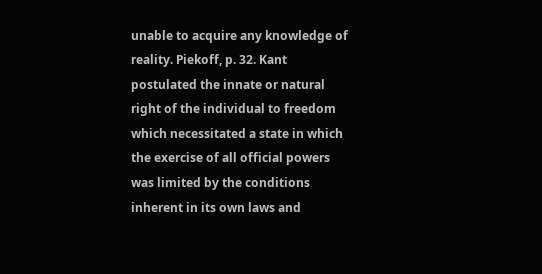unable to acquire any knowledge of reality. Piekoff, p. 32. Kant postulated the innate or natural right of the individual to freedom which necessitated a state in which the exercise of all official powers was limited by the conditions inherent in its own laws and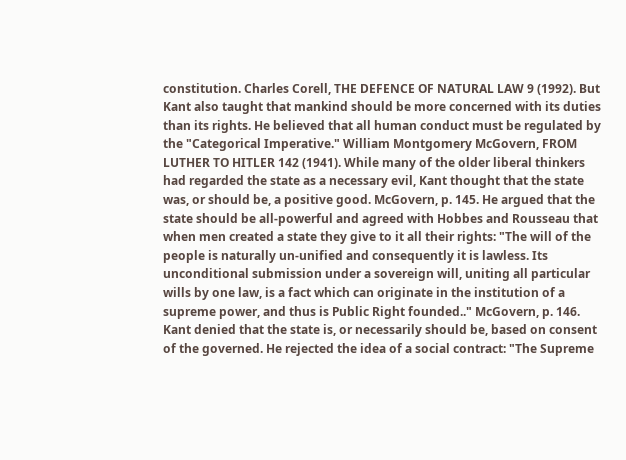constitution. Charles Corell, THE DEFENCE OF NATURAL LAW 9 (1992). But Kant also taught that mankind should be more concerned with its duties than its rights. He believed that all human conduct must be regulated by the "Categorical Imperative." William Montgomery McGovern, FROM LUTHER TO HITLER 142 (1941). While many of the older liberal thinkers had regarded the state as a necessary evil, Kant thought that the state was, or should be, a positive good. McGovern, p. 145. He argued that the state should be all-powerful and agreed with Hobbes and Rousseau that when men created a state they give to it all their rights: "The will of the people is naturally un-unified and consequently it is lawless. Its unconditional submission under a sovereign will, uniting all particular wills by one law, is a fact which can originate in the institution of a supreme power, and thus is Public Right founded.." McGovern, p. 146. Kant denied that the state is, or necessarily should be, based on consent of the governed. He rejected the idea of a social contract: "The Supreme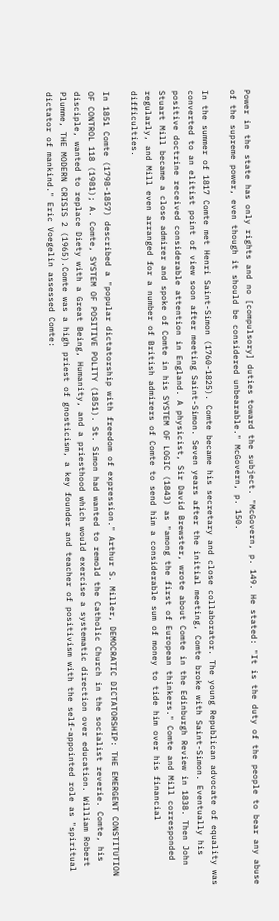Power in the state has only rights and no [compulsory] duties toward the subject. "McGovern, p. 149. He stated: "It is the duty of the people to bear any abuse of the supreme power, even though it should be considered unbearable." McGovern, p. 150.

In the summer of 1817 Comte met Henri Saint-Simon (1760-1825). Comte became his secretary and close collaborator. The young Republican advocate of equality was converted to an elitist point of view soon after meeting Saint-Simon. Seven years after the initial meeting, Comte broke with Saint-Simon. Eventually his positive doctrine received considerable attention in England. A physicist, Sir David Brewster, wrote about Comte in the Edinburgh Review in 1838. Then John Stuart Mill became a close admirer and spoke of Comte in his SYSTEM OF LOGIC (1843) as "among the first of European thinkers." Comte and Mill corresponded regularly, and Mill even arranged for a number of British admirers of Comte to send him a considerable sum of money to tide him over his financial difficulties.

In 1851 Comte (1798-1857) described a "popular dictatorship with freedom of expression." Arthur S. Miller, DEMOCRATIC DICTATORSHIP: THE EMERGENT CONSTITUTION OF CONTROL 118 (1981); A. Comte, SYSTEM OF POSITIVE POLITY (1851). St. Simon had wanted to remold the Catholic Church in the socialist reverie. Comte, his disciple, wanted to replace Diety with a Great Being, Humanity, and a priesthood which would exercise a systematic direction over education. William Robert Plumme, THE MODERN CRISIS 2 (1965).Comte was a high priest of gnosticism, a key founder and teacher of positivism with the self-appointed role as "spiritual dictator of mankind." Eric Voegelin assessed Comte: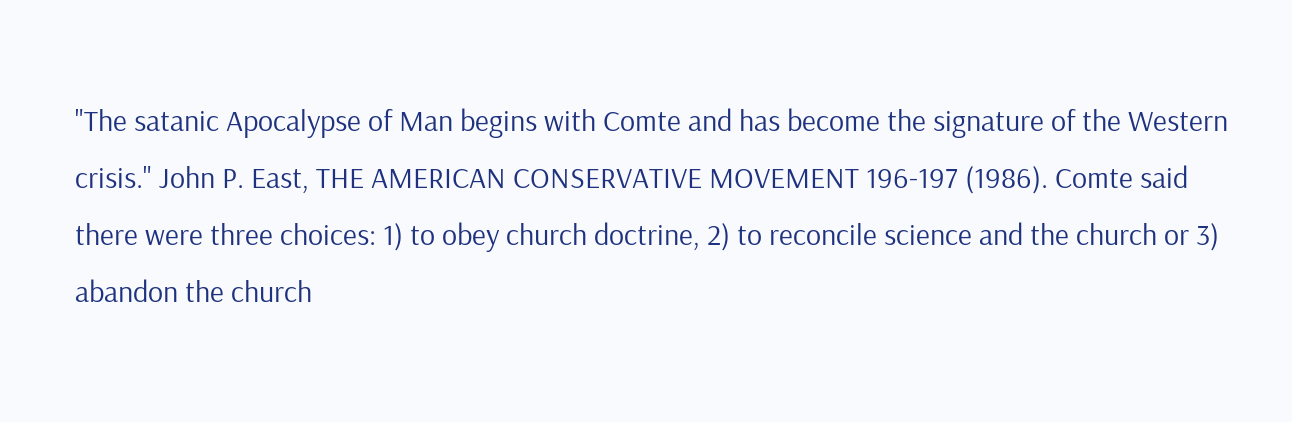"The satanic Apocalypse of Man begins with Comte and has become the signature of the Western crisis." John P. East, THE AMERICAN CONSERVATIVE MOVEMENT 196-197 (1986). Comte said there were three choices: 1) to obey church doctrine, 2) to reconcile science and the church or 3) abandon the church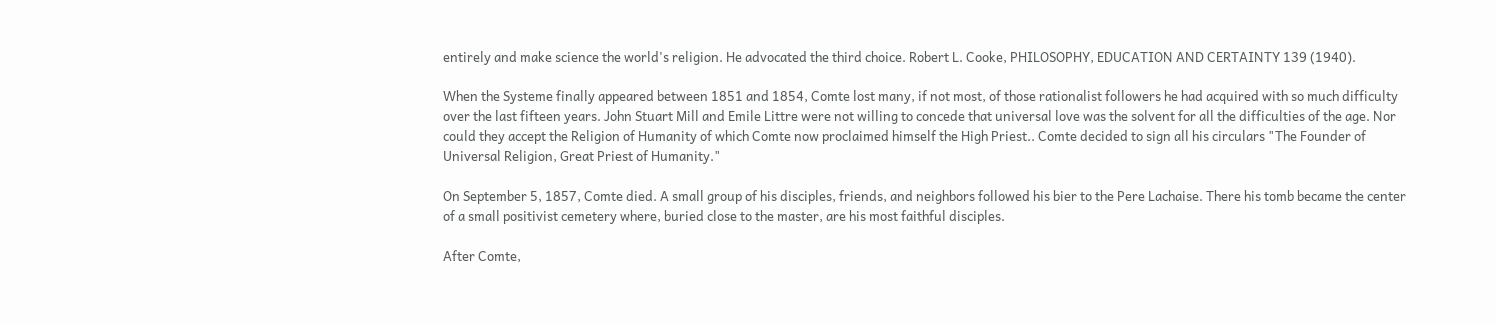entirely and make science the world's religion. He advocated the third choice. Robert L. Cooke, PHILOSOPHY, EDUCATION AND CERTAINTY 139 (1940).

When the Systeme finally appeared between 1851 and 1854, Comte lost many, if not most, of those rationalist followers he had acquired with so much difficulty over the last fifteen years. John Stuart Mill and Emile Littre were not willing to concede that universal love was the solvent for all the difficulties of the age. Nor could they accept the Religion of Humanity of which Comte now proclaimed himself the High Priest.. Comte decided to sign all his circulars "The Founder of Universal Religion, Great Priest of Humanity."

On September 5, 1857, Comte died. A small group of his disciples, friends, and neighbors followed his bier to the Pere Lachaise. There his tomb became the center of a small positivist cemetery where, buried close to the master, are his most faithful disciples.

After Comte,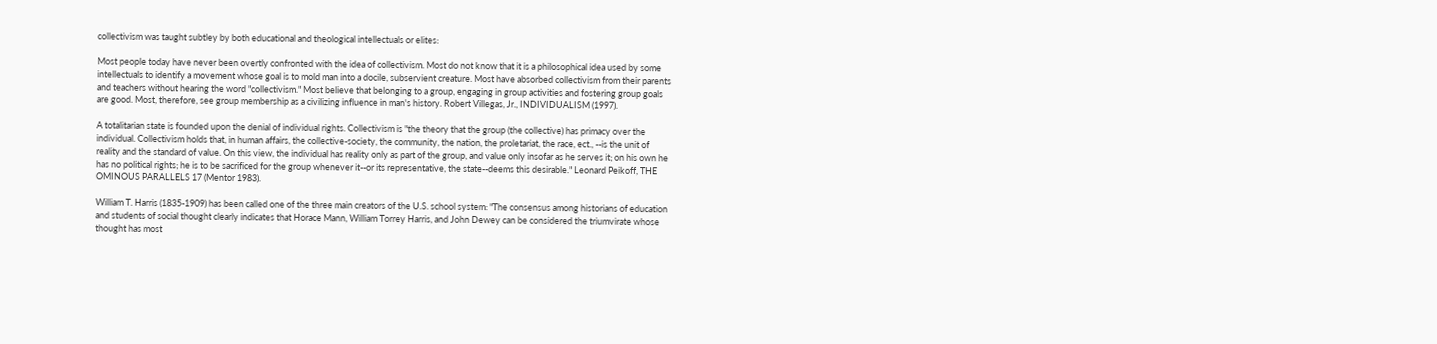collectivism was taught subtley by both educational and theological intellectuals or elites:

Most people today have never been overtly confronted with the idea of collectivism. Most do not know that it is a philosophical idea used by some intellectuals to identify a movement whose goal is to mold man into a docile, subservient creature. Most have absorbed collectivism from their parents and teachers without hearing the word "collectivism." Most believe that belonging to a group, engaging in group activities and fostering group goals are good. Most, therefore, see group membership as a civilizing influence in man's history. Robert Villegas, Jr., INDIVIDUALISM (1997).

A totalitarian state is founded upon the denial of individual rights. Collectivism is "the theory that the group (the collective) has primacy over the individual. Collectivism holds that, in human affairs, the collective-society, the community, the nation, the proletariat, the race, ect., --is the unit of reality and the standard of value. On this view, the individual has reality only as part of the group, and value only insofar as he serves it; on his own he has no political rights; he is to be sacrificed for the group whenever it--or its representative, the state--deems this desirable." Leonard Peikoff, THE OMINOUS PARALLELS 17 (Mentor 1983).

William T. Harris (1835-1909) has been called one of the three main creators of the U.S. school system: "The consensus among historians of education and students of social thought clearly indicates that Horace Mann, William Torrey Harris, and John Dewey can be considered the triumvirate whose thought has most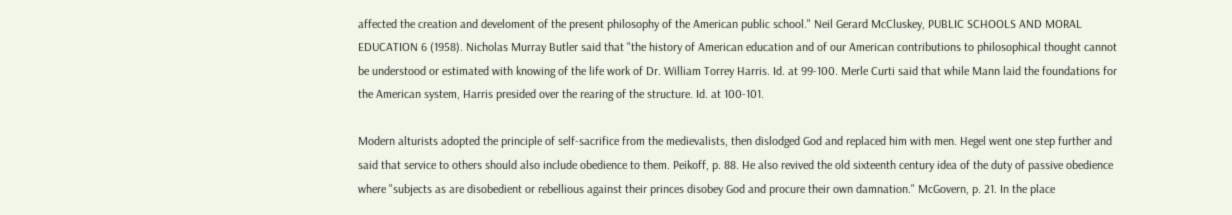affected the creation and develoment of the present philosophy of the American public school." Neil Gerard McCluskey, PUBLIC SCHOOLS AND MORAL EDUCATION 6 (1958). Nicholas Murray Butler said that "the history of American education and of our American contributions to philosophical thought cannot be understood or estimated with knowing of the life work of Dr. William Torrey Harris. Id. at 99-100. Merle Curti said that while Mann laid the foundations for the American system, Harris presided over the rearing of the structure. Id. at 100-101.

Modern alturists adopted the principle of self-sacrifice from the medievalists, then dislodged God and replaced him with men. Hegel went one step further and said that service to others should also include obedience to them. Peikoff, p. 88. He also revived the old sixteenth century idea of the duty of passive obedience where "subjects as are disobedient or rebellious against their princes disobey God and procure their own damnation." McGovern, p. 21. In the place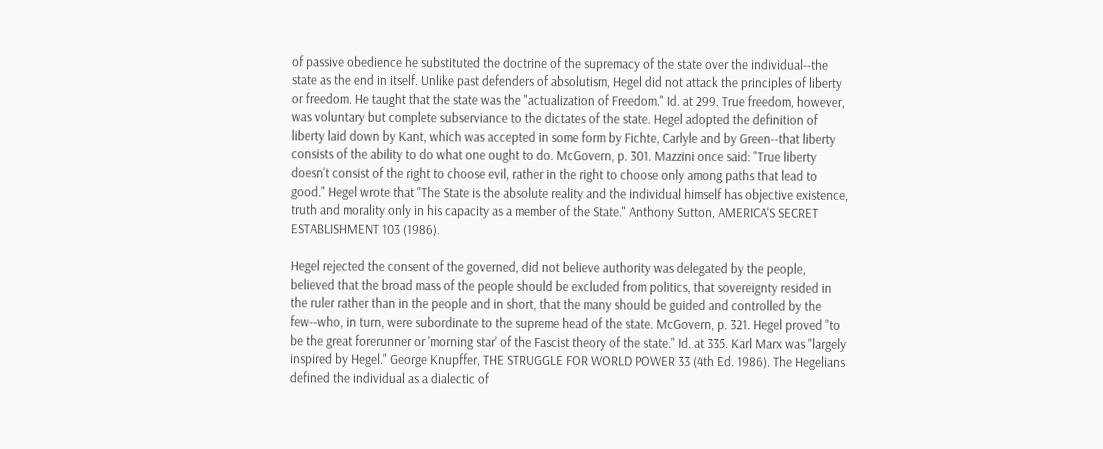of passive obedience he substituted the doctrine of the supremacy of the state over the individual--the state as the end in itself. Unlike past defenders of absolutism, Hegel did not attack the principles of liberty or freedom. He taught that the state was the "actualization of Freedom." Id. at 299. True freedom, however, was voluntary but complete subserviance to the dictates of the state. Hegel adopted the definition of liberty laid down by Kant, which was accepted in some form by Fichte, Carlyle and by Green--that liberty consists of the ability to do what one ought to do. McGovern, p. 301. Mazzini once said: "True liberty doesn't consist of the right to choose evil, rather in the right to choose only among paths that lead to good." Hegel wrote that "The State is the absolute reality and the individual himself has objective existence, truth and morality only in his capacity as a member of the State." Anthony Sutton, AMERICA'S SECRET ESTABLISHMENT 103 (1986).

Hegel rejected the consent of the governed, did not believe authority was delegated by the people, believed that the broad mass of the people should be excluded from politics, that sovereignty resided in the ruler rather than in the people and in short, that the many should be guided and controlled by the few--who, in turn, were subordinate to the supreme head of the state. McGovern, p. 321. Hegel proved "to be the great forerunner or 'morning star' of the Fascist theory of the state." Id. at 335. Karl Marx was "largely inspired by Hegel." George Knupffer, THE STRUGGLE FOR WORLD POWER 33 (4th Ed. 1986). The Hegelians defined the individual as a dialectic of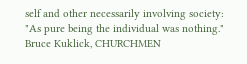self and other necessarily involving society: "As pure being the individual was nothing." Bruce Kuklick, CHURCHMEN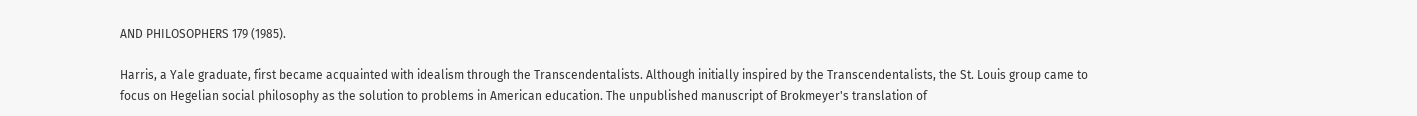AND PHILOSOPHERS 179 (1985).

Harris, a Yale graduate, first became acquainted with idealism through the Transcendentalists. Although initially inspired by the Transcendentalists, the St. Louis group came to focus on Hegelian social philosophy as the solution to problems in American education. The unpublished manuscript of Brokmeyer's translation of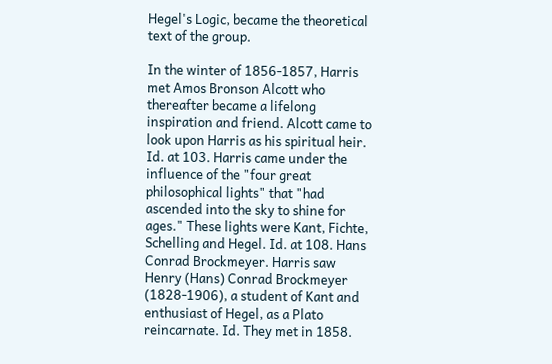Hegel's Logic, became the theoretical text of the group.

In the winter of 1856-1857, Harris met Amos Bronson Alcott who thereafter became a lifelong inspiration and friend. Alcott came to look upon Harris as his spiritual heir. Id. at 103. Harris came under the influence of the "four great philosophical lights" that "had ascended into the sky to shine for ages." These lights were Kant, Fichte, Schelling and Hegel. Id. at 108. Hans Conrad Brockmeyer. Harris saw Henry (Hans) Conrad Brockmeyer (1828-1906), a student of Kant and enthusiast of Hegel, as a Plato reincarnate. Id. They met in 1858.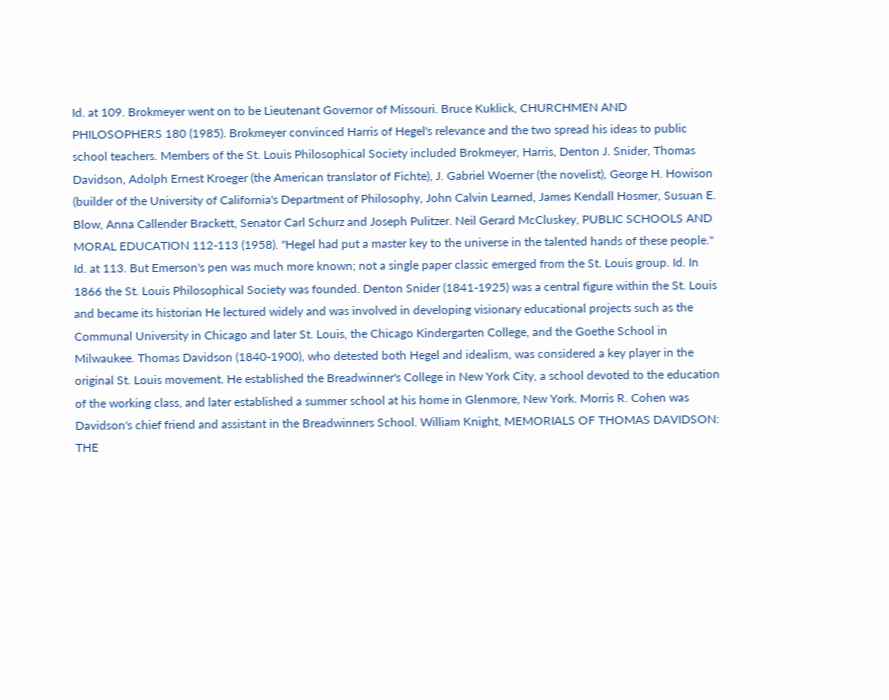Id. at 109. Brokmeyer went on to be Lieutenant Governor of Missouri. Bruce Kuklick, CHURCHMEN AND PHILOSOPHERS 180 (1985). Brokmeyer convinced Harris of Hegel's relevance and the two spread his ideas to public school teachers. Members of the St. Louis Philosophical Society included Brokmeyer, Harris, Denton J. Snider, Thomas Davidson, Adolph Ernest Kroeger (the American translator of Fichte), J. Gabriel Woerner (the novelist), George H. Howison (builder of the University of California's Department of Philosophy, John Calvin Learned, James Kendall Hosmer, Susuan E. Blow, Anna Callender Brackett, Senator Carl Schurz and Joseph Pulitzer. Neil Gerard McCluskey, PUBLIC SCHOOLS AND MORAL EDUCATION 112-113 (1958). "Hegel had put a master key to the universe in the talented hands of these people." Id. at 113. But Emerson's pen was much more known; not a single paper classic emerged from the St. Louis group. Id. In 1866 the St. Louis Philosophical Society was founded. Denton Snider (1841-1925) was a central figure within the St. Louis and became its historian He lectured widely and was involved in developing visionary educational projects such as the Communal University in Chicago and later St. Louis, the Chicago Kindergarten College, and the Goethe School in Milwaukee. Thomas Davidson (1840-1900), who detested both Hegel and idealism, was considered a key player in the original St. Louis movement. He established the Breadwinner's College in New York City, a school devoted to the education of the working class, and later established a summer school at his home in Glenmore, New York. Morris R. Cohen was Davidson's chief friend and assistant in the Breadwinners School. William Knight, MEMORIALS OF THOMAS DAVIDSON: THE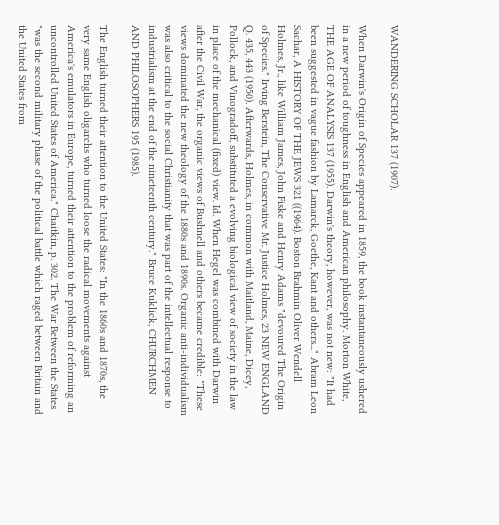WANDERING SCHOLAR 137 (1907).

When Darwin's Origin of Species appeared in 1859, the book instantaneously ushered in a new period of toughness in English and American philosophy. Morton White, THE AGE OF ANALYSIS 137 (1955). Darwin's theory, however, was not new: "It had been suggested in vague fashion by Lamarck, Goethe, Kant and others..." Abram Leon Sachar, A HISTORY OF THE JEWS 321 ((1964). Boston Brahmin Oliver Wendell Holmes, Jr., like William James, John Fiske and Henry Adams "devoured The Origin of Species." Irving Berstein, The Conservative Mr. Justice Holmes, 23 NEW ENGLAND Q. 435, 443 (1950). Afterwards, Holmes, in common with Maitland, Maine, Dicey, Pollock, and Vinogradoff, substituted a evolving biological view of society in the law in place of the mechanical (fixed) view. Id. When Hegel was combined with Darwin after the Civil War, the organic views of Bushnell and others became credible: "These views dominated the new theology of the 1880s and 1890s. Organic anti-individualism was also critical to the social Christianity that was part of the intellectual response to industrialism at the end of the nineteenth century." Bruce Kuklick, CHURCHMEN AND PHILOSOPHERS 195 (1985).

The English turned their attention to the United States: "In the 1860s and 1870s, the very same English oligarchs who turned loose the radical movements against America's emulators in Europe, turned their attention to the problem of reforming an uncontrolled United States of America." Chaitkin, p. 302. The War Between the States "was the second military phase of the political battle which raged between Britain and the United States from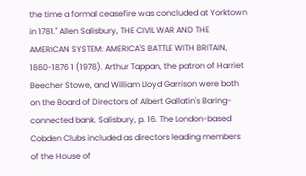the time a formal ceasefire was concluded at Yorktown in 1781." Allen Salisbury, THE CIVIL WAR AND THE AMERICAN SYSTEM: AMERICA'S BATTLE WITH BRITAIN, 1860-1876 1 (1978). Arthur Tappan, the patron of Harriet Beecher Stowe, and William Lloyd Garrison were both on the Board of Directors of Albert Gallatin's Baring-connected bank. Salisbury, p. 16. The London-based Cobden Clubs included as directors leading members of the House of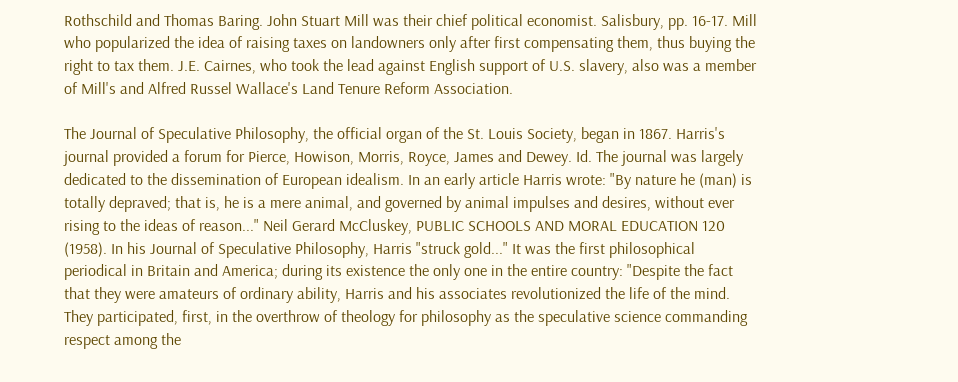Rothschild and Thomas Baring. John Stuart Mill was their chief political economist. Salisbury, pp. 16-17. Mill who popularized the idea of raising taxes on landowners only after first compensating them, thus buying the right to tax them. J.E. Cairnes, who took the lead against English support of U.S. slavery, also was a member of Mill's and Alfred Russel Wallace's Land Tenure Reform Association.

The Journal of Speculative Philosophy, the official organ of the St. Louis Society, began in 1867. Harris's journal provided a forum for Pierce, Howison, Morris, Royce, James and Dewey. Id. The journal was largely dedicated to the dissemination of European idealism. In an early article Harris wrote: "By nature he (man) is totally depraved; that is, he is a mere animal, and governed by animal impulses and desires, without ever rising to the ideas of reason..." Neil Gerard McCluskey, PUBLIC SCHOOLS AND MORAL EDUCATION 120 (1958). In his Journal of Speculative Philosophy, Harris "struck gold..." It was the first philosophical periodical in Britain and America; during its existence the only one in the entire country: "Despite the fact that they were amateurs of ordinary ability, Harris and his associates revolutionized the life of the mind. They participated, first, in the overthrow of theology for philosophy as the speculative science commanding respect among the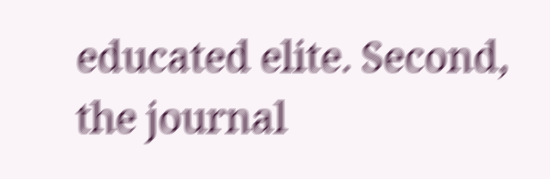educated elite. Second, the journal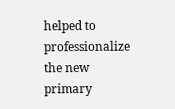helped to professionalize the new primary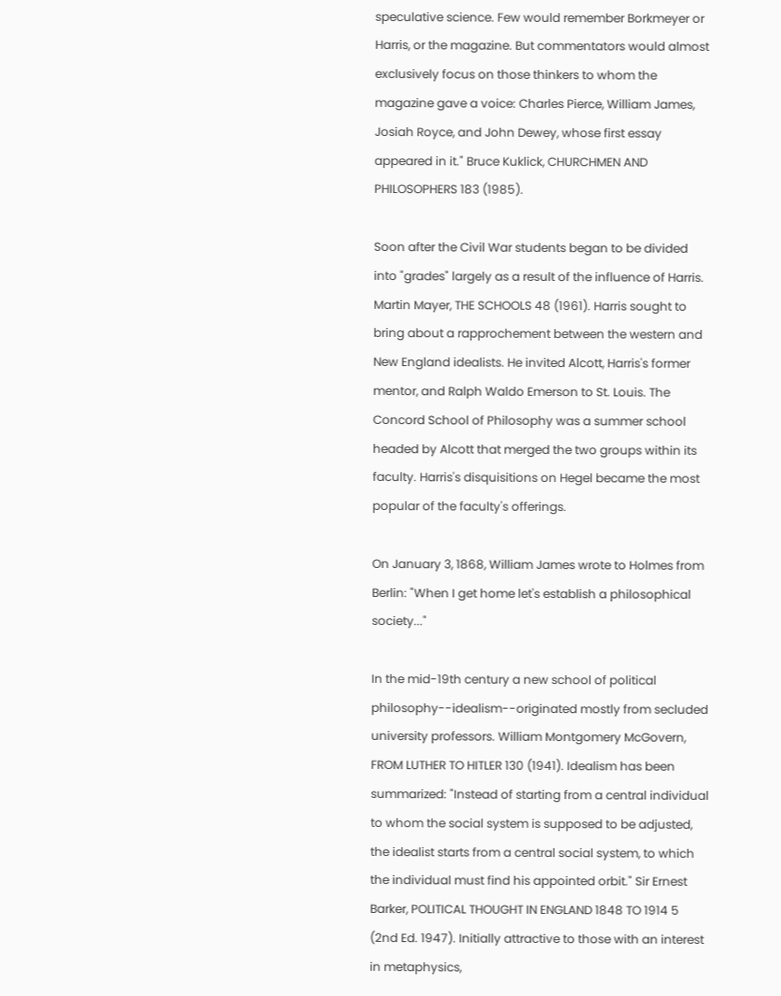speculative science. Few would remember Borkmeyer or Harris, or the magazine. But commentators would almost exclusively focus on those thinkers to whom the magazine gave a voice: Charles Pierce, William James, Josiah Royce, and John Dewey, whose first essay appeared in it." Bruce Kuklick, CHURCHMEN AND PHILOSOPHERS 183 (1985).

Soon after the Civil War students began to be divided into "grades" largely as a result of the influence of Harris. Martin Mayer, THE SCHOOLS 48 (1961). Harris sought to bring about a rapprochement between the western and New England idealists. He invited Alcott, Harris's former mentor, and Ralph Waldo Emerson to St. Louis. The Concord School of Philosophy was a summer school headed by Alcott that merged the two groups within its faculty. Harris's disquisitions on Hegel became the most popular of the faculty's offerings.

On January 3, 1868, William James wrote to Holmes from Berlin: "When I get home let's establish a philosophical society..."

In the mid-19th century a new school of political philosophy--idealism--originated mostly from secluded university professors. William Montgomery McGovern, FROM LUTHER TO HITLER 130 (1941). Idealism has been summarized: "Instead of starting from a central individual to whom the social system is supposed to be adjusted, the idealist starts from a central social system, to which the individual must find his appointed orbit." Sir Ernest Barker, POLITICAL THOUGHT IN ENGLAND 1848 TO 1914 5 (2nd Ed. 1947). Initially attractive to those with an interest in metaphysics,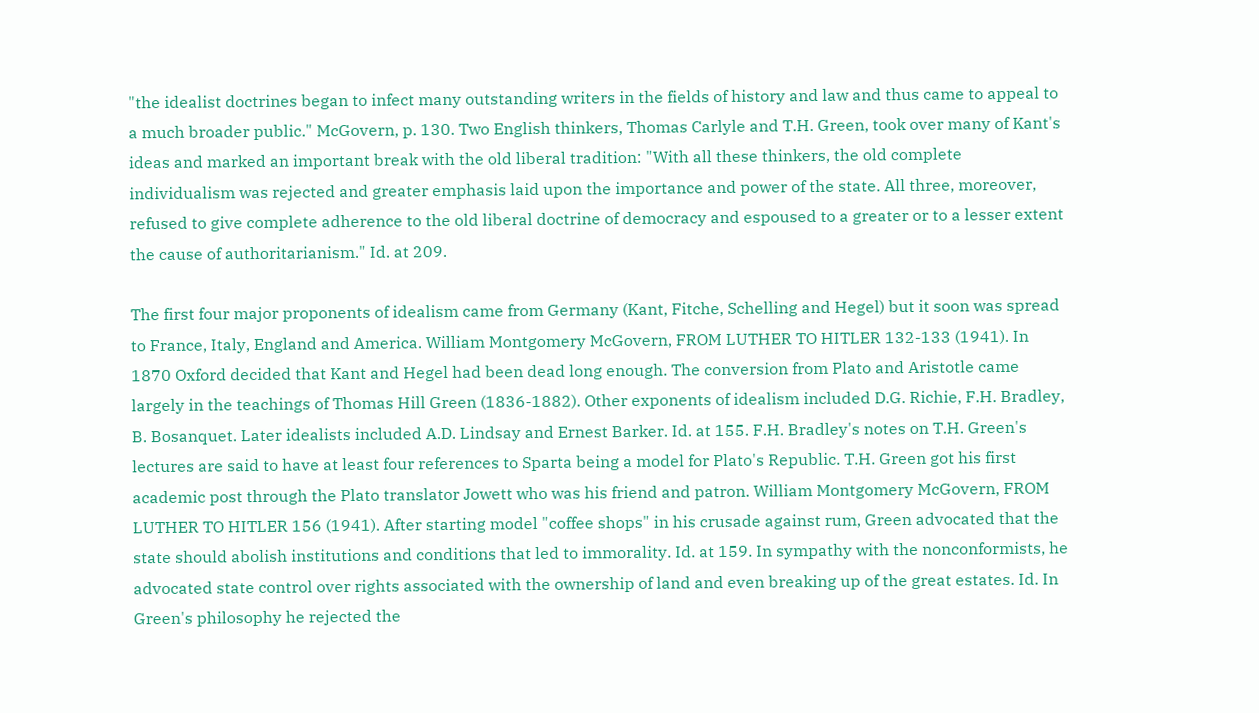"the idealist doctrines began to infect many outstanding writers in the fields of history and law and thus came to appeal to a much broader public." McGovern, p. 130. Two English thinkers, Thomas Carlyle and T.H. Green, took over many of Kant's ideas and marked an important break with the old liberal tradition: "With all these thinkers, the old complete individualism was rejected and greater emphasis laid upon the importance and power of the state. All three, moreover, refused to give complete adherence to the old liberal doctrine of democracy and espoused to a greater or to a lesser extent the cause of authoritarianism." Id. at 209.

The first four major proponents of idealism came from Germany (Kant, Fitche, Schelling and Hegel) but it soon was spread to France, Italy, England and America. William Montgomery McGovern, FROM LUTHER TO HITLER 132-133 (1941). In 1870 Oxford decided that Kant and Hegel had been dead long enough. The conversion from Plato and Aristotle came largely in the teachings of Thomas Hill Green (1836-1882). Other exponents of idealism included D.G. Richie, F.H. Bradley, B. Bosanquet. Later idealists included A.D. Lindsay and Ernest Barker. Id. at 155. F.H. Bradley's notes on T.H. Green's lectures are said to have at least four references to Sparta being a model for Plato's Republic. T.H. Green got his first academic post through the Plato translator Jowett who was his friend and patron. William Montgomery McGovern, FROM LUTHER TO HITLER 156 (1941). After starting model "coffee shops" in his crusade against rum, Green advocated that the state should abolish institutions and conditions that led to immorality. Id. at 159. In sympathy with the nonconformists, he advocated state control over rights associated with the ownership of land and even breaking up of the great estates. Id. In Green's philosophy he rejected the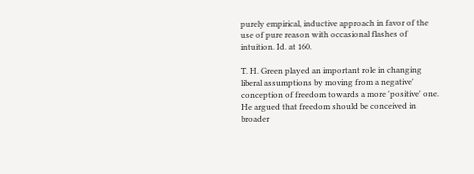purely empirical, inductive approach in favor of the use of pure reason with occasional flashes of intuition. Id. at 160.

T. H. Green played an important role in changing liberal assumptions by moving from a negative' conception of freedom towards a more 'positive' one. He argued that freedom should be conceived in broader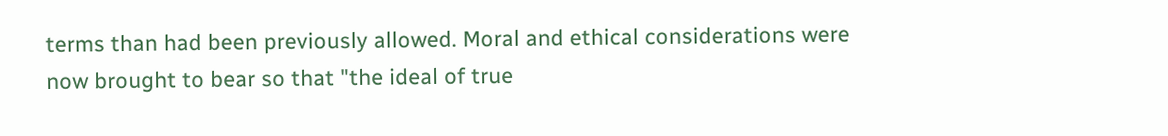terms than had been previously allowed. Moral and ethical considerations were now brought to bear so that "the ideal of true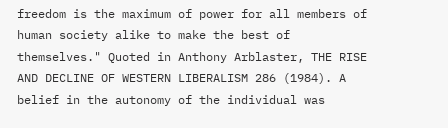freedom is the maximum of power for all members of human society alike to make the best of themselves." Quoted in Anthony Arblaster, THE RISE AND DECLINE OF WESTERN LIBERALISM 286 (1984). A belief in the autonomy of the individual was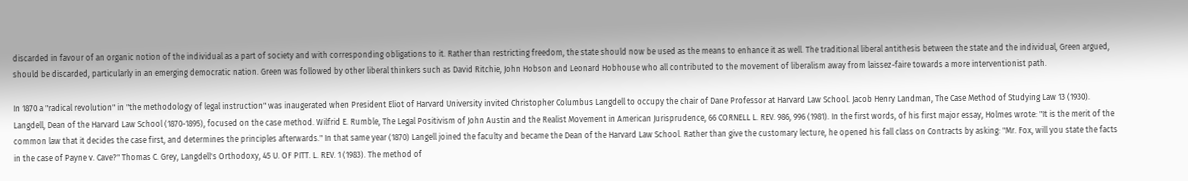discarded in favour of an organic notion of the individual as a part of society and with corresponding obligations to it. Rather than restricting freedom, the state should now be used as the means to enhance it as well. The traditional liberal antithesis between the state and the individual, Green argued, should be discarded, particularly in an emerging democratic nation. Green was followed by other liberal thinkers such as David Ritchie, John Hobson and Leonard Hobhouse who all contributed to the movement of liberalism away from laissez-faire towards a more interventionist path.

In 1870 a "radical revolution" in "the methodology of legal instruction" was inaugerated when President Eliot of Harvard University invited Christopher Columbus Langdell to occupy the chair of Dane Professor at Harvard Law School. Jacob Henry Landman, The Case Method of Studying Law 13 (1930). Langdell, Dean of the Harvard Law School (1870-1895), focused on the case method. Wilfrid E. Rumble, The Legal Positivism of John Austin and the Realist Movement in American Jurisprudence, 66 CORNELL L. REV. 986, 996 (1981). In the first words, of his first major essay, Holmes wrote: "It is the merit of the common law that it decides the case first, and determines the principles afterwards." In that same year (1870) Langell joined the faculty and became the Dean of the Harvard Law School. Rather than give the customary lecture, he opened his fall class on Contracts by asking: "Mr. Fox, will you state the facts in the case of Payne v. Cave?" Thomas C. Grey, Langdell's Orthodoxy, 45 U. OF PITT. L. REV. 1 (1983). The method of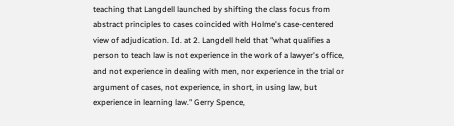teaching that Langdell launched by shifting the class focus from abstract principles to cases coincided with Holme's case-centered view of adjudication. Id. at 2. Langdell held that "what qualifies a person to teach law is not experience in the work of a lawyer's office, and not experience in dealing with men, nor experience in the trial or argument of cases, not experience, in short, in using law, but experience in learning law." Gerry Spence,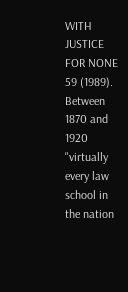WITH JUSTICE FOR NONE 59 (1989). Between 1870 and 1920 "virtually every law school in the nation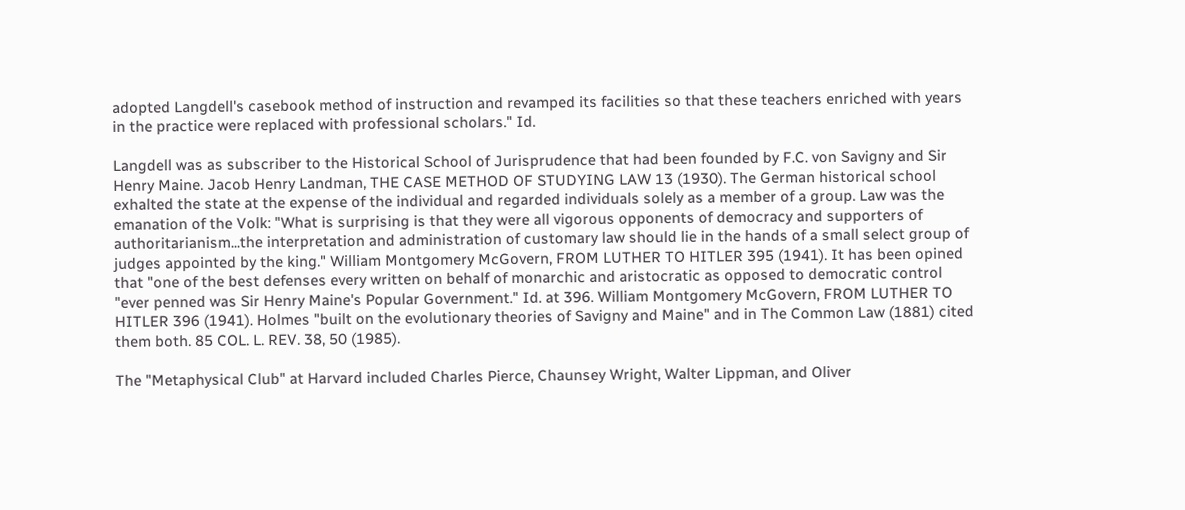adopted Langdell's casebook method of instruction and revamped its facilities so that these teachers enriched with years in the practice were replaced with professional scholars." Id.

Langdell was as subscriber to the Historical School of Jurisprudence that had been founded by F.C. von Savigny and Sir Henry Maine. Jacob Henry Landman, THE CASE METHOD OF STUDYING LAW 13 (1930). The German historical school exhalted the state at the expense of the individual and regarded individuals solely as a member of a group. Law was the emanation of the Volk: "What is surprising is that they were all vigorous opponents of democracy and supporters of authoritarianism...the interpretation and administration of customary law should lie in the hands of a small select group of judges appointed by the king." William Montgomery McGovern, FROM LUTHER TO HITLER 395 (1941). It has been opined that "one of the best defenses every written on behalf of monarchic and aristocratic as opposed to democratic control "ever penned was Sir Henry Maine's Popular Government." Id. at 396. William Montgomery McGovern, FROM LUTHER TO HITLER 396 (1941). Holmes "built on the evolutionary theories of Savigny and Maine" and in The Common Law (1881) cited them both. 85 COL. L. REV. 38, 50 (1985).

The "Metaphysical Club" at Harvard included Charles Pierce, Chaunsey Wright, Walter Lippman, and Oliver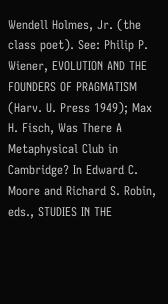Wendell Holmes, Jr. (the class poet). See: Philip P. Wiener, EVOLUTION AND THE FOUNDERS OF PRAGMATISM (Harv. U. Press 1949); Max H. Fisch, Was There A Metaphysical Club in Cambridge? In Edward C. Moore and Richard S. Robin, eds., STUDIES IN THE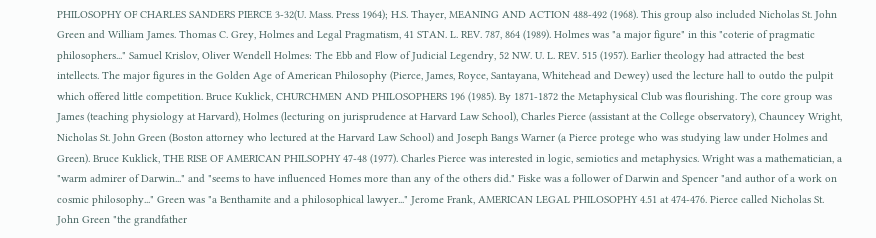PHILOSOPHY OF CHARLES SANDERS PIERCE 3-32(U. Mass. Press 1964); H.S. Thayer, MEANING AND ACTION 488-492 (1968). This group also included Nicholas St. John Green and William James. Thomas C. Grey, Holmes and Legal Pragmatism, 41 STAN. L. REV. 787, 864 (1989). Holmes was "a major figure" in this "coterie of pragmatic philosophers..." Samuel Krislov, Oliver Wendell Holmes: The Ebb and Flow of Judicial Legendry, 52 NW. U. L. REV. 515 (1957). Earlier theology had attracted the best intellects. The major figures in the Golden Age of American Philosophy (Pierce, James, Royce, Santayana, Whitehead and Dewey) used the lecture hall to outdo the pulpit which offered little competition. Bruce Kuklick, CHURCHMEN AND PHILOSOPHERS 196 (1985). By 1871-1872 the Metaphysical Club was flourishing. The core group was James (teaching physiology at Harvard), Holmes (lecturing on jurisprudence at Harvard Law School), Charles Pierce (assistant at the College observatory), Chauncey Wright, Nicholas St. John Green (Boston attorney who lectured at the Harvard Law School) and Joseph Bangs Warner (a Pierce protege who was studying law under Holmes and Green). Bruce Kuklick, THE RISE OF AMERICAN PHILSOPHY 47-48 (1977). Charles Pierce was interested in logic, semiotics and metaphysics. Wright was a mathematician, a "warm admirer of Darwin..." and "seems to have influenced Homes more than any of the others did." Fiske was a follower of Darwin and Spencer "and author of a work on cosmic philosophy..." Green was "a Benthamite and a philosophical lawyer..." Jerome Frank, AMERICAN LEGAL PHILOSOPHY 4.51 at 474-476. Pierce called Nicholas St. John Green "the grandfather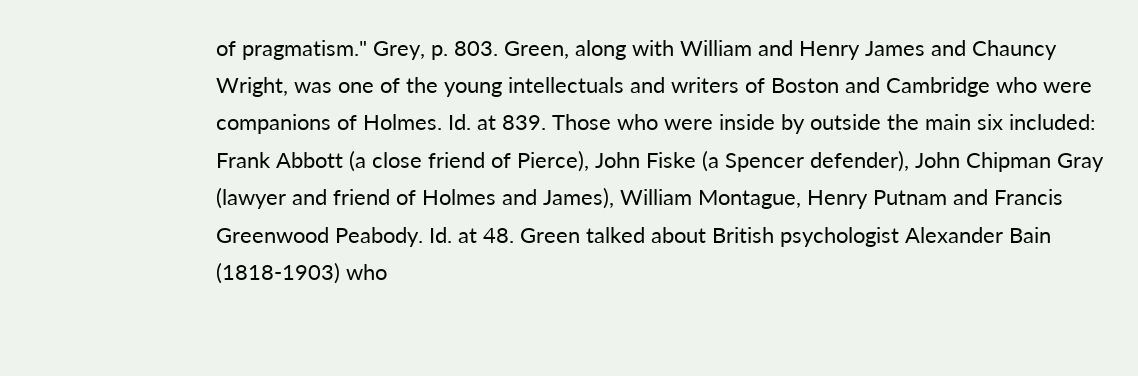of pragmatism." Grey, p. 803. Green, along with William and Henry James and Chauncy Wright, was one of the young intellectuals and writers of Boston and Cambridge who were companions of Holmes. Id. at 839. Those who were inside by outside the main six included: Frank Abbott (a close friend of Pierce), John Fiske (a Spencer defender), John Chipman Gray (lawyer and friend of Holmes and James), William Montague, Henry Putnam and Francis Greenwood Peabody. Id. at 48. Green talked about British psychologist Alexander Bain (1818-1903) who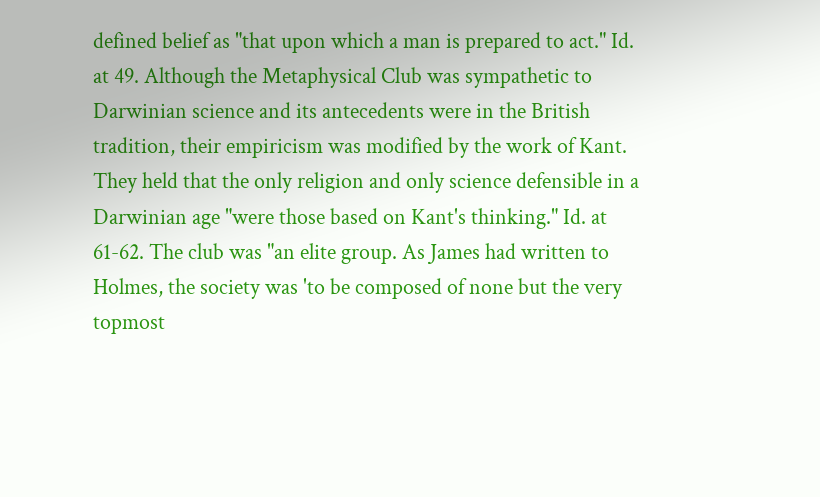defined belief as "that upon which a man is prepared to act." Id. at 49. Although the Metaphysical Club was sympathetic to Darwinian science and its antecedents were in the British tradition, their empiricism was modified by the work of Kant. They held that the only religion and only science defensible in a Darwinian age "were those based on Kant's thinking." Id. at 61-62. The club was "an elite group. As James had written to Holmes, the society was 'to be composed of none but the very topmost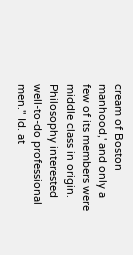cream of Boston manhood,' and only a few of its members were middle class in origin. Philosophy interested well-to-do professional men." Id. at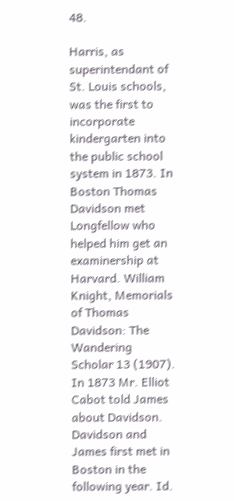48.

Harris, as superintendant of St. Louis schools, was the first to incorporate kindergarten into the public school system in 1873. In Boston Thomas Davidson met Longfellow who helped him get an examinership at Harvard. William Knight, Memorials of Thomas Davidson: The Wandering Scholar 13 (1907). In 1873 Mr. Elliot Cabot told James about Davidson. Davidson and James first met in Boston in the following year. Id.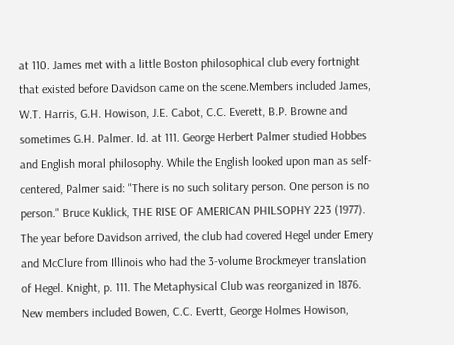at 110. James met with a little Boston philosophical club every fortnight that existed before Davidson came on the scene.Members included James, W.T. Harris, G.H. Howison, J.E. Cabot, C.C. Everett, B.P. Browne and sometimes G.H. Palmer. Id. at 111. George Herbert Palmer studied Hobbes and English moral philosophy. While the English looked upon man as self-centered, Palmer said: "There is no such solitary person. One person is no person." Bruce Kuklick, THE RISE OF AMERICAN PHILSOPHY 223 (1977). The year before Davidson arrived, the club had covered Hegel under Emery and McClure from Illinois who had the 3-volume Brockmeyer translation of Hegel. Knight, p. 111. The Metaphysical Club was reorganized in 1876. New members included Bowen, C.C. Evertt, George Holmes Howison,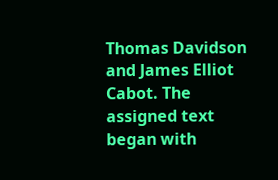Thomas Davidson and James Elliot Cabot. The assigned text began with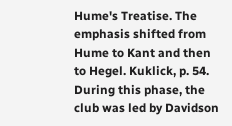Hume's Treatise. The emphasis shifted from Hume to Kant and then to Hegel. Kuklick, p. 54. During this phase, the club was led by Davidson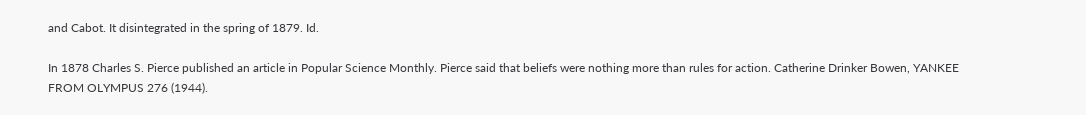and Cabot. It disintegrated in the spring of 1879. Id.

In 1878 Charles S. Pierce published an article in Popular Science Monthly. Pierce said that beliefs were nothing more than rules for action. Catherine Drinker Bowen, YANKEE FROM OLYMPUS 276 (1944).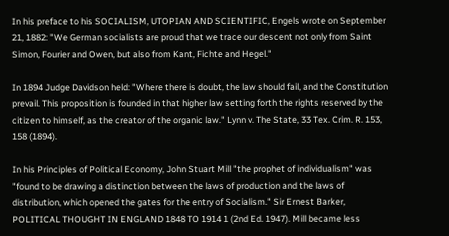In his preface to his SOCIALISM, UTOPIAN AND SCIENTIFIC, Engels wrote on September 21, 1882: "We German socialists are proud that we trace our descent not only from Saint Simon, Fourier and Owen, but also from Kant, Fichte and Hegel."

In 1894 Judge Davidson held: "Where there is doubt, the law should fail, and the Constitution prevail. This proposition is founded in that higher law setting forth the rights reserved by the citizen to himself, as the creator of the organic law." Lynn v. The State, 33 Tex. Crim. R. 153, 158 (1894).

In his Principles of Political Economy, John Stuart Mill "the prophet of individualism" was "found to be drawing a distinction between the laws of production and the laws of distribution, which opened the gates for the entry of Socialism." Sir Ernest Barker, POLITICAL THOUGHT IN ENGLAND 1848 TO 1914 1 (2nd Ed. 1947). Mill became less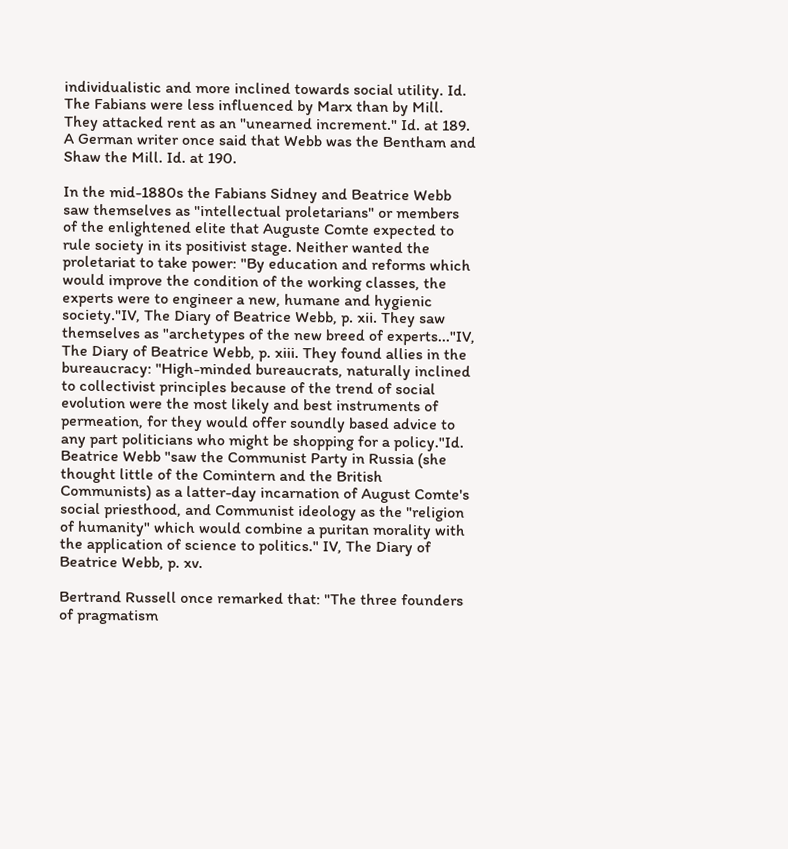individualistic and more inclined towards social utility. Id. The Fabians were less influenced by Marx than by Mill. They attacked rent as an "unearned increment." Id. at 189. A German writer once said that Webb was the Bentham and Shaw the Mill. Id. at 190.

In the mid-1880s the Fabians Sidney and Beatrice Webb saw themselves as "intellectual proletarians" or members of the enlightened elite that Auguste Comte expected to rule society in its positivist stage. Neither wanted the proletariat to take power: "By education and reforms which would improve the condition of the working classes, the experts were to engineer a new, humane and hygienic society."IV, The Diary of Beatrice Webb, p. xii. They saw themselves as "archetypes of the new breed of experts..."IV, The Diary of Beatrice Webb, p. xiii. They found allies in the bureaucracy: "High-minded bureaucrats, naturally inclined to collectivist principles because of the trend of social evolution were the most likely and best instruments of permeation, for they would offer soundly based advice to any part politicians who might be shopping for a policy."Id. Beatrice Webb "saw the Communist Party in Russia (she thought little of the Comintern and the British Communists) as a latter-day incarnation of August Comte's social priesthood, and Communist ideology as the "religion of humanity" which would combine a puritan morality with the application of science to politics." IV, The Diary of Beatrice Webb, p. xv.

Bertrand Russell once remarked that: "The three founders of pragmatism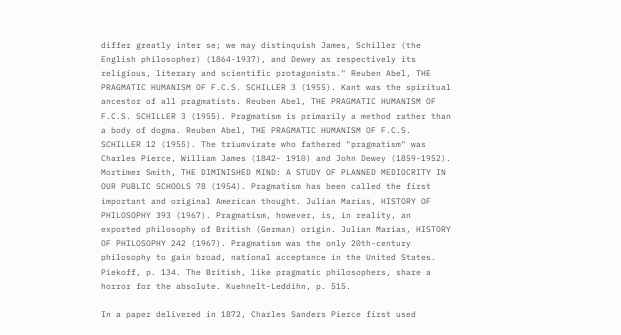differ greatly inter se; we may distinquish James, Schiller (the English philosopher) (1864-1937), and Dewey as respectively its religious, literary and scientific protagonists." Reuben Abel, THE PRAGMATIC HUMANISM OF F.C.S. SCHILLER 3 (1955). Kant was the spiritual ancestor of all pragmatists. Reuben Abel, THE PRAGMATIC HUMANISM OF F.C.S. SCHILLER 3 (1955). Pragmatism is primarily a method rather than a body of dogma. Reuben Abel, THE PRAGMATIC HUMANISM OF F.C.S. SCHILLER 12 (1955). The triumvirate who fathered "pragmatism" was Charles Pierce, William James (1842- 1910) and John Dewey (1859-1952). Mortimer Smith, THE DIMINISHED MIND: A STUDY OF PLANNED MEDIOCRITY IN OUR PUBLIC SCHOOLS 78 (1954). Pragmatism has been called the first important and original American thought. Julian Marias, HISTORY OF PHILOSOPHY 393 (1967). Pragmatism, however, is, in reality, an exported philosophy of British (German) origin. Julian Marias, HISTORY OF PHILOSOPHY 242 (1967). Pragmatism was the only 20th-century philosophy to gain broad, national acceptance in the United States. Piekoff, p. 134. The British, like pragmatic philosophers, share a horror for the absolute. Kuehnelt-Leddihn, p. 515.

In a paper delivered in 1872, Charles Sanders Pierce first used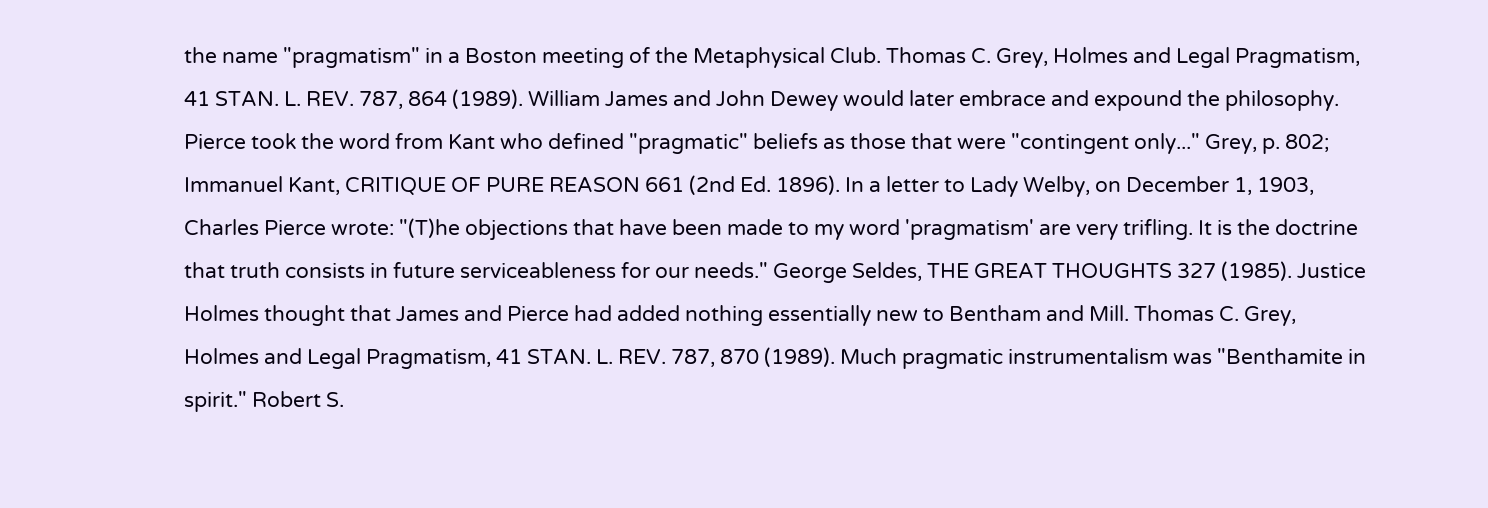the name "pragmatism" in a Boston meeting of the Metaphysical Club. Thomas C. Grey, Holmes and Legal Pragmatism, 41 STAN. L. REV. 787, 864 (1989). William James and John Dewey would later embrace and expound the philosophy. Pierce took the word from Kant who defined "pragmatic" beliefs as those that were "contingent only..." Grey, p. 802; Immanuel Kant, CRITIQUE OF PURE REASON 661 (2nd Ed. 1896). In a letter to Lady Welby, on December 1, 1903, Charles Pierce wrote: "(T)he objections that have been made to my word 'pragmatism' are very trifling. It is the doctrine that truth consists in future serviceableness for our needs." George Seldes, THE GREAT THOUGHTS 327 (1985). Justice Holmes thought that James and Pierce had added nothing essentially new to Bentham and Mill. Thomas C. Grey, Holmes and Legal Pragmatism, 41 STAN. L. REV. 787, 870 (1989). Much pragmatic instrumentalism was "Benthamite in spirit." Robert S.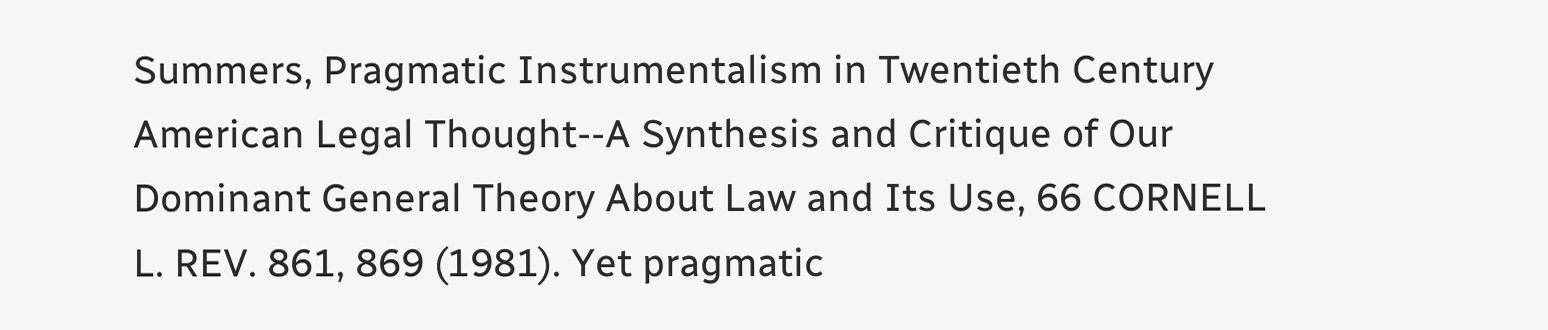Summers, Pragmatic Instrumentalism in Twentieth Century American Legal Thought--A Synthesis and Critique of Our Dominant General Theory About Law and Its Use, 66 CORNELL L. REV. 861, 869 (1981). Yet pragmatic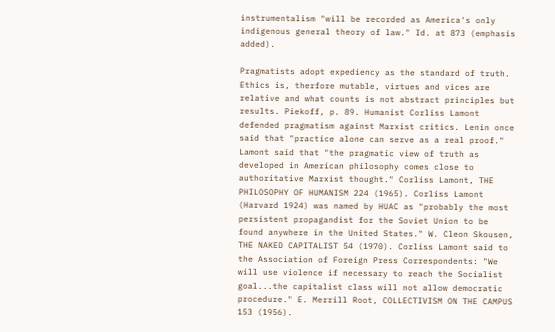instrumentalism "will be recorded as America's only indigenous general theory of law." Id. at 873 (emphasis added).

Pragmatists adopt expediency as the standard of truth. Ethics is, therfore mutable, virtues and vices are relative and what counts is not abstract principles but results. Piekoff, p. 89. Humanist Corliss Lamont defended pragmatism against Marxist critics. Lenin once said that "practice alone can serve as a real proof." Lamont said that "the pragmatic view of truth as developed in American philosophy comes close to authoritative Marxist thought." Corliss Lamont, THE PHILOSOPHY OF HUMANISM 224 (1965). Corliss Lamont (Harvard 1924) was named by HUAC as "probably the most persistent propagandist for the Soviet Union to be found anywhere in the United States." W. Cleon Skousen, THE NAKED CAPITALIST 54 (1970). Corliss Lamont said to the Association of Foreign Press Correspondents: "We will use violence if necessary to reach the Socialist goal...the capitalist class will not allow democratic procedure." E. Merrill Root, COLLECTIVISM ON THE CAMPUS 153 (1956).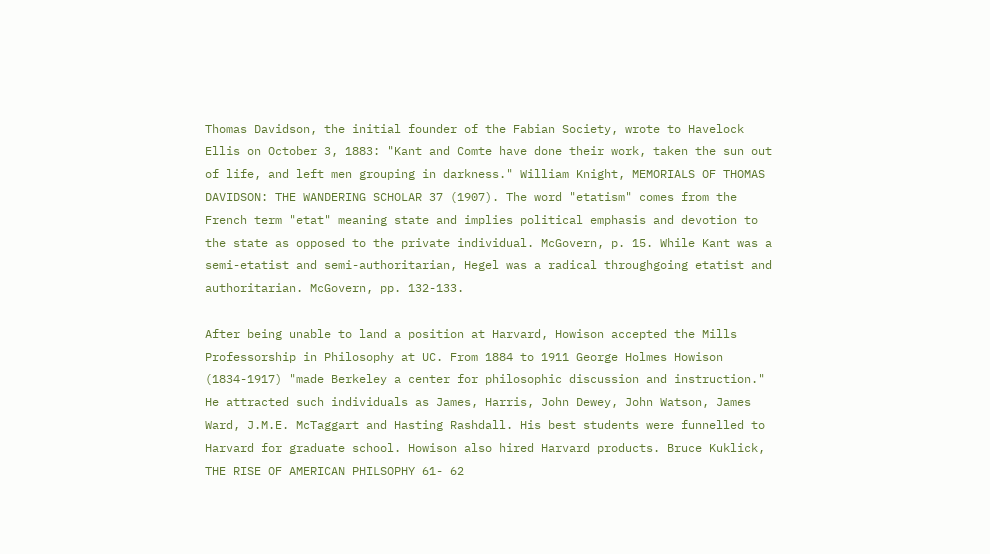Thomas Davidson, the initial founder of the Fabian Society, wrote to Havelock Ellis on October 3, 1883: "Kant and Comte have done their work, taken the sun out of life, and left men grouping in darkness." William Knight, MEMORIALS OF THOMAS DAVIDSON: THE WANDERING SCHOLAR 37 (1907). The word "etatism" comes from the French term "etat" meaning state and implies political emphasis and devotion to the state as opposed to the private individual. McGovern, p. 15. While Kant was a semi-etatist and semi-authoritarian, Hegel was a radical throughgoing etatist and authoritarian. McGovern, pp. 132-133.

After being unable to land a position at Harvard, Howison accepted the Mills Professorship in Philosophy at UC. From 1884 to 1911 George Holmes Howison (1834-1917) "made Berkeley a center for philosophic discussion and instruction." He attracted such individuals as James, Harris, John Dewey, John Watson, James Ward, J.M.E. McTaggart and Hasting Rashdall. His best students were funnelled to Harvard for graduate school. Howison also hired Harvard products. Bruce Kuklick, THE RISE OF AMERICAN PHILSOPHY 61- 62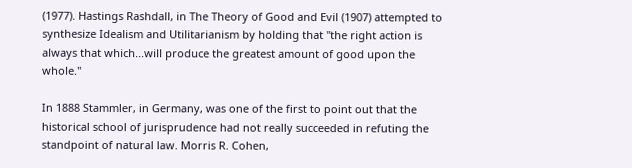(1977). Hastings Rashdall, in The Theory of Good and Evil (1907) attempted to synthesize Idealism and Utilitarianism by holding that "the right action is always that which...will produce the greatest amount of good upon the whole."

In 1888 Stammler, in Germany, was one of the first to point out that the historical school of jurisprudence had not really succeeded in refuting the standpoint of natural law. Morris R. Cohen,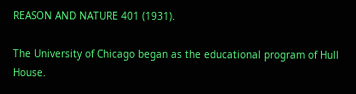REASON AND NATURE 401 (1931).

The University of Chicago began as the educational program of Hull House.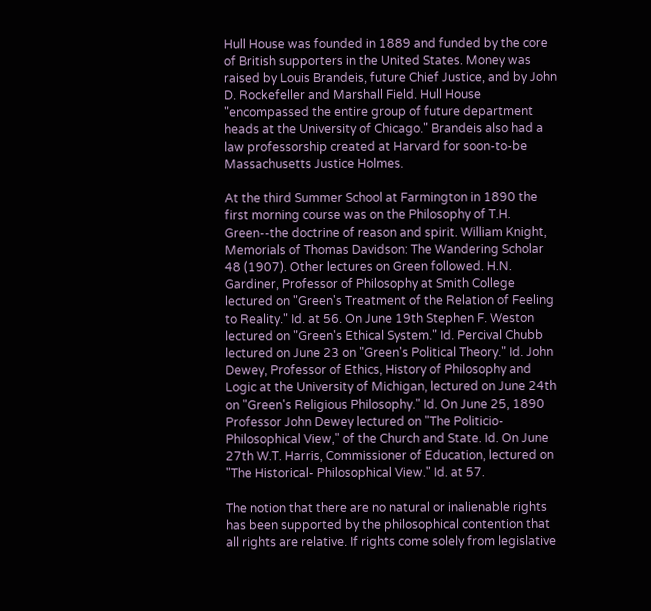Hull House was founded in 1889 and funded by the core of British supporters in the United States. Money was raised by Louis Brandeis, future Chief Justice, and by John D. Rockefeller and Marshall Field. Hull House "encompassed the entire group of future department heads at the University of Chicago." Brandeis also had a law professorship created at Harvard for soon-to-be Massachusetts Justice Holmes.

At the third Summer School at Farmington in 1890 the first morning course was on the Philosophy of T.H. Green--the doctrine of reason and spirit. William Knight, Memorials of Thomas Davidson: The Wandering Scholar 48 (1907). Other lectures on Green followed. H.N. Gardiner, Professor of Philosophy at Smith College lectured on "Green's Treatment of the Relation of Feeling to Reality." Id. at 56. On June 19th Stephen F. Weston lectured on "Green's Ethical System." Id. Percival Chubb lectured on June 23 on "Green's Political Theory." Id. John Dewey, Professor of Ethics, History of Philosophy and Logic at the University of Michigan, lectured on June 24th on "Green's Religious Philosophy." Id. On June 25, 1890 Professor John Dewey lectured on "The Politicio-Philosophical View," of the Church and State. Id. On June 27th W.T. Harris, Commissioner of Education, lectured on "The Historical- Philosophical View." Id. at 57.

The notion that there are no natural or inalienable rights has been supported by the philosophical contention that all rights are relative. If rights come solely from legislative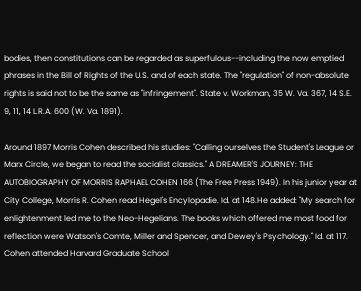bodies, then constitutions can be regarded as superfulous--including the now emptied phrases in the Bill of Rights of the U.S. and of each state. The "regulation" of non-absolute rights is said not to be the same as "infringement". State v. Workman, 35 W. Va. 367, 14 S.E. 9, 11, 14 L.R.A. 600 (W. Va. 1891).

Around 1897 Morris Cohen described his studies: "Calling ourselves the Student's League or Marx Circle, we began to read the socialist classics." A DREAMER'S JOURNEY: THE AUTOBIOGRAPHY OF MORRIS RAPHAEL COHEN 166 (The Free Press 1949). In his junior year at City College, Morris R. Cohen read Hegel's Encylopadie. Id. at 148.He added: "My search for enlightenment led me to the Neo-Hegelians. The books which offered me most food for reflection were Watson's Comte, Miller and Spencer, and Dewey's Psychology." Id. at 117. Cohen attended Harvard Graduate School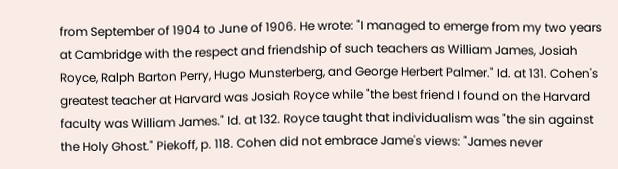from September of 1904 to June of 1906. He wrote: "I managed to emerge from my two years at Cambridge with the respect and friendship of such teachers as William James, Josiah Royce, Ralph Barton Perry, Hugo Munsterberg, and George Herbert Palmer." Id. at 131. Cohen's greatest teacher at Harvard was Josiah Royce while "the best friend I found on the Harvard faculty was William James." Id. at 132. Royce taught that individualism was "the sin against the Holy Ghost." Piekoff, p. 118. Cohen did not embrace Jame's views: "James never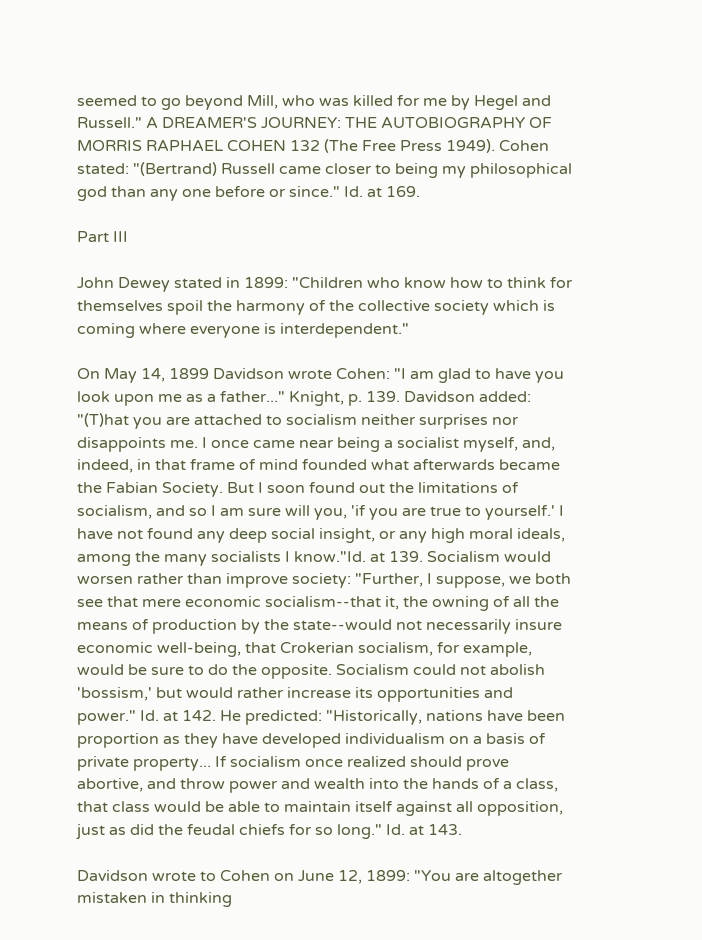seemed to go beyond Mill, who was killed for me by Hegel and Russell." A DREAMER'S JOURNEY: THE AUTOBIOGRAPHY OF MORRIS RAPHAEL COHEN 132 (The Free Press 1949). Cohen stated: "(Bertrand) Russell came closer to being my philosophical god than any one before or since." Id. at 169.

Part III

John Dewey stated in 1899: "Children who know how to think for themselves spoil the harmony of the collective society which is coming where everyone is interdependent."

On May 14, 1899 Davidson wrote Cohen: "I am glad to have you look upon me as a father..." Knight, p. 139. Davidson added: "(T)hat you are attached to socialism neither surprises nor disappoints me. I once came near being a socialist myself, and, indeed, in that frame of mind founded what afterwards became the Fabian Society. But I soon found out the limitations of socialism, and so I am sure will you, 'if you are true to yourself.' I have not found any deep social insight, or any high moral ideals, among the many socialists I know."Id. at 139. Socialism would worsen rather than improve society: "Further, I suppose, we both see that mere economic socialism--that it, the owning of all the means of production by the state--would not necessarily insure economic well-being, that Crokerian socialism, for example, would be sure to do the opposite. Socialism could not abolish 'bossism,' but would rather increase its opportunities and power." Id. at 142. He predicted: "Historically, nations have been proportion as they have developed individualism on a basis of private property... If socialism once realized should prove abortive, and throw power and wealth into the hands of a class, that class would be able to maintain itself against all opposition, just as did the feudal chiefs for so long." Id. at 143.

Davidson wrote to Cohen on June 12, 1899: "You are altogether mistaken in thinking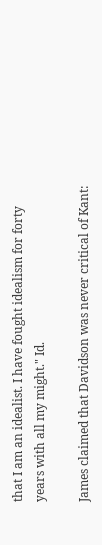that I am an idealist. I have fought idealism for forty years with all my might." Id.

James claimed that Davidson was never critical of Kant: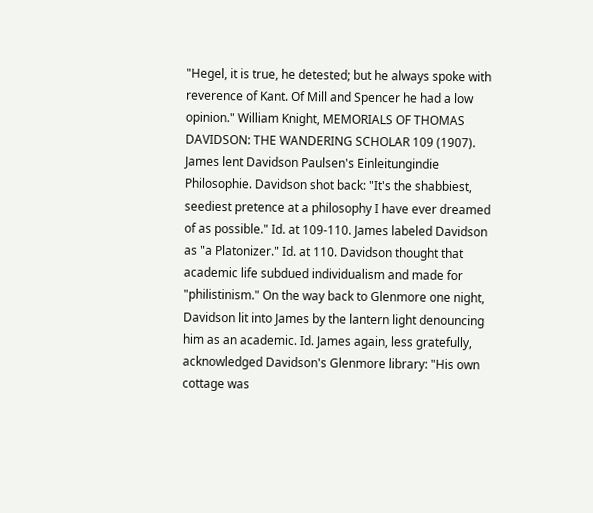"Hegel, it is true, he detested; but he always spoke with reverence of Kant. Of Mill and Spencer he had a low opinion." William Knight, MEMORIALS OF THOMAS DAVIDSON: THE WANDERING SCHOLAR 109 (1907). James lent Davidson Paulsen's Einleitungindie Philosophie. Davidson shot back: "It's the shabbiest, seediest pretence at a philosophy I have ever dreamed of as possible." Id. at 109-110. James labeled Davidson as "a Platonizer." Id. at 110. Davidson thought that academic life subdued individualism and made for "philistinism." On the way back to Glenmore one night, Davidson lit into James by the lantern light denouncing him as an academic. Id. James again, less gratefully, acknowledged Davidson's Glenmore library: "His own cottage was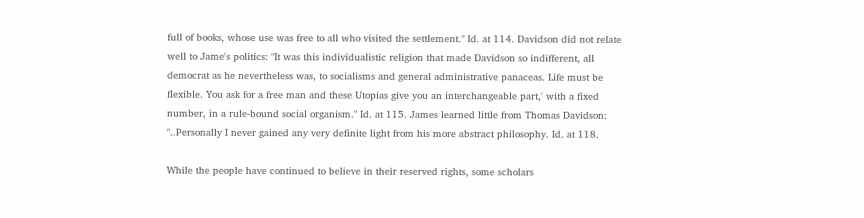full of books, whose use was free to all who visited the settlement." Id. at 114. Davidson did not relate well to Jame's politics: "It was this individualistic religion that made Davidson so indifferent, all democrat as he nevertheless was, to socialisms and general administrative panaceas. Life must be flexible. You ask for a free man and these Utopias give you an interchangeable part,' with a fixed number, in a rule-bound social organism." Id. at 115. James learned little from Thomas Davidson: "..Personally I never gained any very definite light from his more abstract philosophy. Id. at 118.

While the people have continued to believe in their reserved rights, some scholars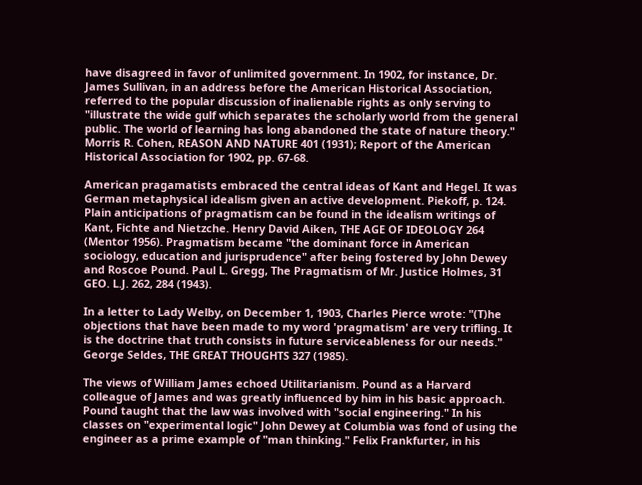have disagreed in favor of unlimited government. In 1902, for instance, Dr. James Sullivan, in an address before the American Historical Association, referred to the popular discussion of inalienable rights as only serving to "illustrate the wide gulf which separates the scholarly world from the general public. The world of learning has long abandoned the state of nature theory." Morris R. Cohen, REASON AND NATURE 401 (1931); Report of the American Historical Association for 1902, pp. 67-68.

American pragamatists embraced the central ideas of Kant and Hegel. It was German metaphysical idealism given an active development. Piekoff, p. 124. Plain anticipations of pragmatism can be found in the idealism writings of Kant, Fichte and Nietzche. Henry David Aiken, THE AGE OF IDEOLOGY 264 (Mentor 1956). Pragmatism became "the dominant force in American sociology, education and jurisprudence" after being fostered by John Dewey and Roscoe Pound. Paul L. Gregg, The Pragmatism of Mr. Justice Holmes, 31 GEO. L.J. 262, 284 (1943).

In a letter to Lady Welby, on December 1, 1903, Charles Pierce wrote: "(T)he objections that have been made to my word 'pragmatism' are very trifling. It is the doctrine that truth consists in future serviceableness for our needs." George Seldes, THE GREAT THOUGHTS 327 (1985).

The views of William James echoed Utilitarianism. Pound as a Harvard colleague of James and was greatly influenced by him in his basic approach. Pound taught that the law was involved with "social engineering." In his classes on "experimental logic" John Dewey at Columbia was fond of using the engineer as a prime example of "man thinking." Felix Frankfurter, in his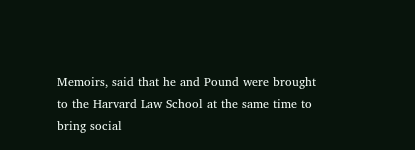Memoirs, said that he and Pound were brought to the Harvard Law School at the same time to bring social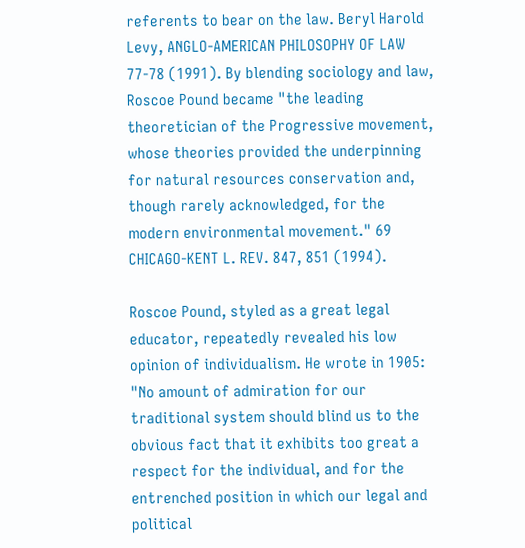referents to bear on the law. Beryl Harold Levy, ANGLO-AMERICAN PHILOSOPHY OF LAW 77-78 (1991). By blending sociology and law, Roscoe Pound became "the leading theoretician of the Progressive movement, whose theories provided the underpinning for natural resources conservation and, though rarely acknowledged, for the modern environmental movement." 69 CHICAGO-KENT L. REV. 847, 851 (1994).

Roscoe Pound, styled as a great legal educator, repeatedly revealed his low opinion of individualism. He wrote in 1905: "No amount of admiration for our traditional system should blind us to the obvious fact that it exhibits too great a respect for the individual, and for the entrenched position in which our legal and political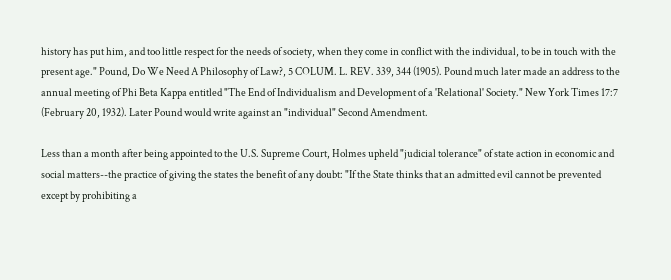history has put him, and too little respect for the needs of society, when they come in conflict with the individual, to be in touch with the present age." Pound, Do We Need A Philosophy of Law?, 5 COLUM. L. REV. 339, 344 (1905). Pound much later made an address to the annual meeting of Phi Beta Kappa entitled "The End of Individualism and Development of a 'Relational' Society." New York Times 17:7 (February 20, 1932). Later Pound would write against an "individual" Second Amendment.

Less than a month after being appointed to the U.S. Supreme Court, Holmes upheld "judicial tolerance" of state action in economic and social matters--the practice of giving the states the benefit of any doubt: "If the State thinks that an admitted evil cannot be prevented except by prohibiting a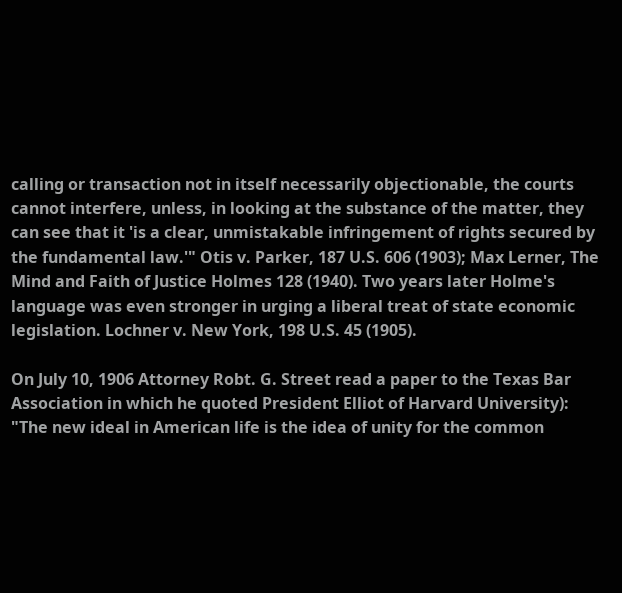calling or transaction not in itself necessarily objectionable, the courts cannot interfere, unless, in looking at the substance of the matter, they can see that it 'is a clear, unmistakable infringement of rights secured by the fundamental law.'" Otis v. Parker, 187 U.S. 606 (1903); Max Lerner, The Mind and Faith of Justice Holmes 128 (1940). Two years later Holme's language was even stronger in urging a liberal treat of state economic legislation. Lochner v. New York, 198 U.S. 45 (1905).

On July 10, 1906 Attorney Robt. G. Street read a paper to the Texas Bar Association in which he quoted President Elliot of Harvard University): "The new ideal in American life is the idea of unity for the common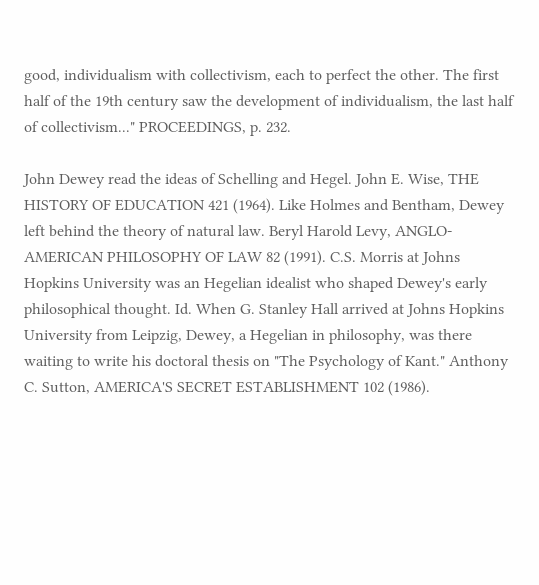good, individualism with collectivism, each to perfect the other. The first half of the 19th century saw the development of individualism, the last half of collectivism..." PROCEEDINGS, p. 232.

John Dewey read the ideas of Schelling and Hegel. John E. Wise, THE HISTORY OF EDUCATION 421 (1964). Like Holmes and Bentham, Dewey left behind the theory of natural law. Beryl Harold Levy, ANGLO- AMERICAN PHILOSOPHY OF LAW 82 (1991). C.S. Morris at Johns Hopkins University was an Hegelian idealist who shaped Dewey's early philosophical thought. Id. When G. Stanley Hall arrived at Johns Hopkins University from Leipzig, Dewey, a Hegelian in philosophy, was there waiting to write his doctoral thesis on "The Psychology of Kant." Anthony C. Sutton, AMERICA'S SECRET ESTABLISHMENT 102 (1986).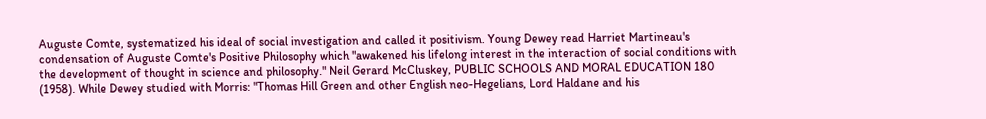Auguste Comte, systematized his ideal of social investigation and called it positivism. Young Dewey read Harriet Martineau's condensation of Auguste Comte's Positive Philosophy which "awakened his lifelong interest in the interaction of social conditions with the development of thought in science and philosophy." Neil Gerard McCluskey, PUBLIC SCHOOLS AND MORAL EDUCATION 180 (1958). While Dewey studied with Morris: "Thomas Hill Green and other English neo-Hegelians, Lord Haldane and his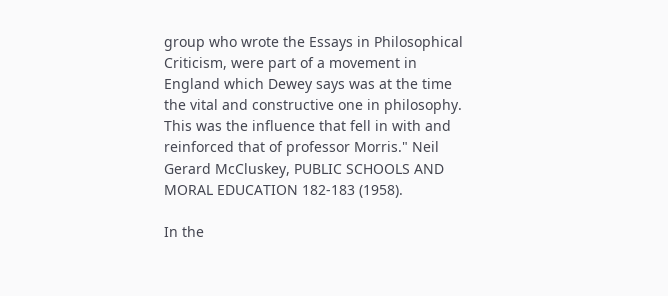group who wrote the Essays in Philosophical Criticism, were part of a movement in England which Dewey says was at the time the vital and constructive one in philosophy. This was the influence that fell in with and reinforced that of professor Morris." Neil Gerard McCluskey, PUBLIC SCHOOLS AND MORAL EDUCATION 182-183 (1958).

In the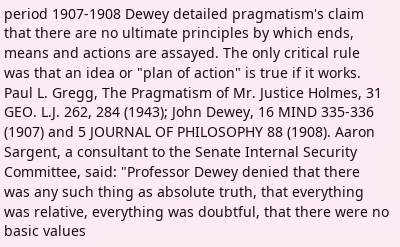period 1907-1908 Dewey detailed pragmatism's claim that there are no ultimate principles by which ends, means and actions are assayed. The only critical rule was that an idea or "plan of action" is true if it works. Paul L. Gregg, The Pragmatism of Mr. Justice Holmes, 31 GEO. L.J. 262, 284 (1943); John Dewey, 16 MIND 335-336 (1907) and 5 JOURNAL OF PHILOSOPHY 88 (1908). Aaron Sargent, a consultant to the Senate Internal Security Committee, said: "Professor Dewey denied that there was any such thing as absolute truth, that everything was relative, everything was doubtful, that there were no basic values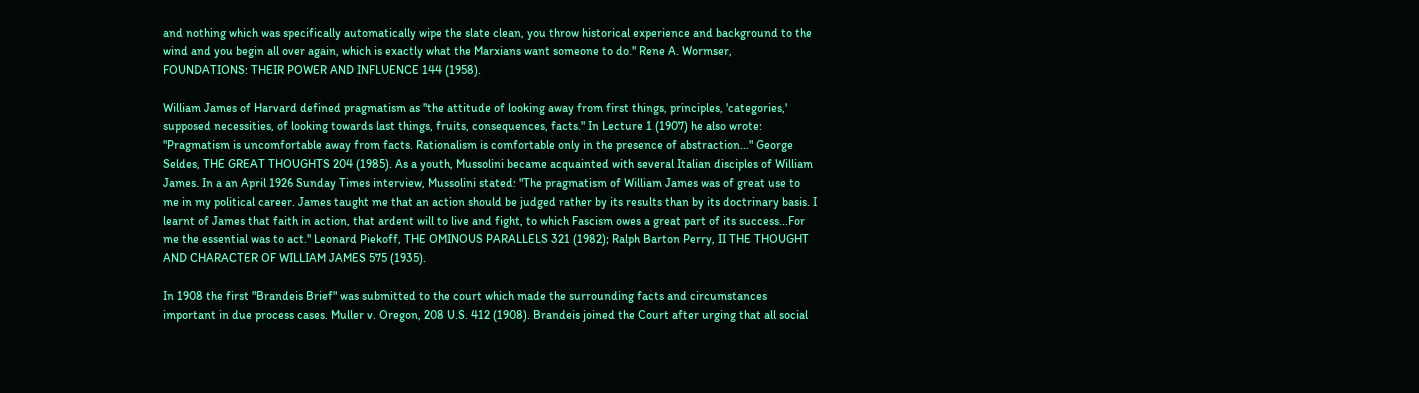and nothing which was specifically automatically wipe the slate clean, you throw historical experience and background to the wind and you begin all over again, which is exactly what the Marxians want someone to do." Rene A. Wormser, FOUNDATIONS: THEIR POWER AND INFLUENCE 144 (1958).

William James of Harvard defined pragmatism as "the attitude of looking away from first things, principles, 'categories,' supposed necessities, of looking towards last things, fruits, consequences, facts." In Lecture 1 (1907) he also wrote: "Pragmatism is uncomfortable away from facts. Rationalism is comfortable only in the presence of abstraction..." George Seldes, THE GREAT THOUGHTS 204 (1985). As a youth, Mussolini became acquainted with several Italian disciples of William James. In a an April 1926 Sunday Times interview, Mussolini stated: "The pragmatism of William James was of great use to me in my political career. James taught me that an action should be judged rather by its results than by its doctrinary basis. I learnt of James that faith in action, that ardent will to live and fight, to which Fascism owes a great part of its success...For me the essential was to act." Leonard Piekoff, THE OMINOUS PARALLELS 321 (1982); Ralph Barton Perry, II THE THOUGHT AND CHARACTER OF WILLIAM JAMES 575 (1935).

In 1908 the first "Brandeis Brief" was submitted to the court which made the surrounding facts and circumstances important in due process cases. Muller v. Oregon, 208 U.S. 412 (1908). Brandeis joined the Court after urging that all social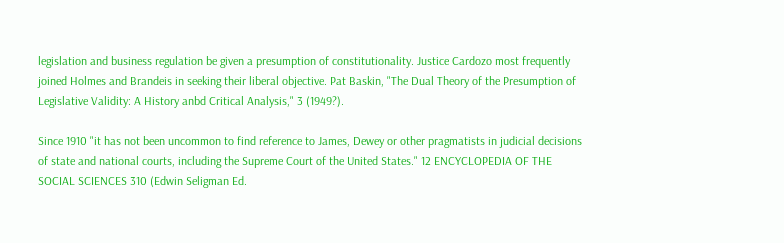legislation and business regulation be given a presumption of constitutionality. Justice Cardozo most frequently joined Holmes and Brandeis in seeking their liberal objective. Pat Baskin, "The Dual Theory of the Presumption of Legislative Validity: A History anbd Critical Analysis," 3 (1949?).

Since 1910 "it has not been uncommon to find reference to James, Dewey or other pragmatists in judicial decisions of state and national courts, including the Supreme Court of the United States." 12 ENCYCLOPEDIA OF THE SOCIAL SCIENCES 310 (Edwin Seligman Ed.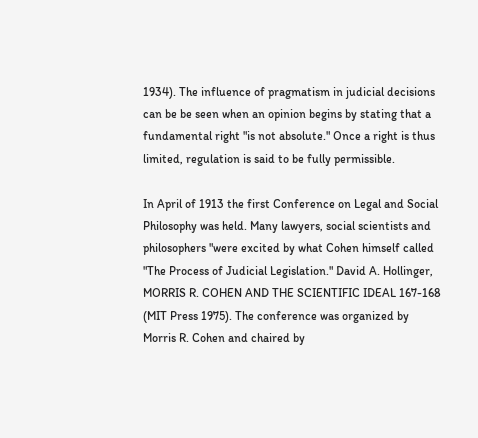1934). The influence of pragmatism in judicial decisions can be be seen when an opinion begins by stating that a fundamental right "is not absolute." Once a right is thus limited, regulation is said to be fully permissible.

In April of 1913 the first Conference on Legal and Social Philosophy was held. Many lawyers, social scientists and philosophers "were excited by what Cohen himself called "The Process of Judicial Legislation." David A. Hollinger, MORRIS R. COHEN AND THE SCIENTIFIC IDEAL 167-168 (MIT Press 1975). The conference was organized by Morris R. Cohen and chaired by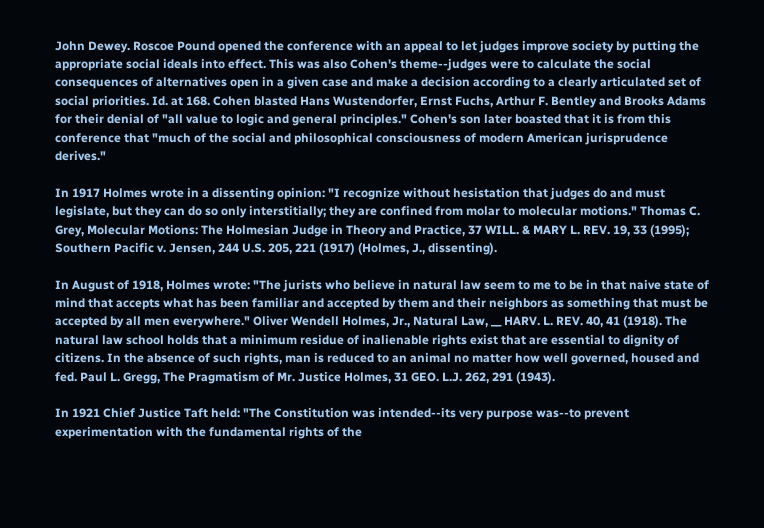John Dewey. Roscoe Pound opened the conference with an appeal to let judges improve society by putting the appropriate social ideals into effect. This was also Cohen's theme--judges were to calculate the social consequences of alternatives open in a given case and make a decision according to a clearly articulated set of social priorities. Id. at 168. Cohen blasted Hans Wustendorfer, Ernst Fuchs, Arthur F. Bentley and Brooks Adams for their denial of "all value to logic and general principles." Cohen's son later boasted that it is from this conference that "much of the social and philosophical consciousness of modern American jurisprudence derives."

In 1917 Holmes wrote in a dissenting opinion: "I recognize without hesistation that judges do and must legislate, but they can do so only interstitially; they are confined from molar to molecular motions." Thomas C. Grey, Molecular Motions: The Holmesian Judge in Theory and Practice, 37 WILL. & MARY L. REV. 19, 33 (1995); Southern Pacific v. Jensen, 244 U.S. 205, 221 (1917) (Holmes, J., dissenting).

In August of 1918, Holmes wrote: "The jurists who believe in natural law seem to me to be in that naive state of mind that accepts what has been familiar and accepted by them and their neighbors as something that must be accepted by all men everywhere." Oliver Wendell Holmes, Jr., Natural Law, __ HARV. L. REV. 40, 41 (1918). The natural law school holds that a minimum residue of inalienable rights exist that are essential to dignity of citizens. In the absence of such rights, man is reduced to an animal no matter how well governed, housed and fed. Paul L. Gregg, The Pragmatism of Mr. Justice Holmes, 31 GEO. L.J. 262, 291 (1943).

In 1921 Chief Justice Taft held: "The Constitution was intended--its very purpose was--to prevent experimentation with the fundamental rights of the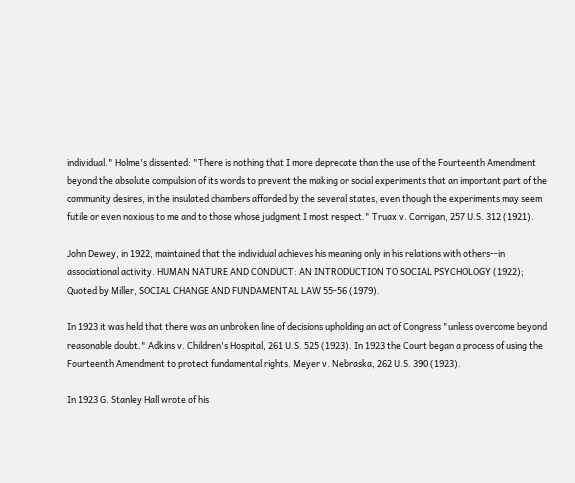individual." Holme's dissented: "There is nothing that I more deprecate than the use of the Fourteenth Amendment beyond the absolute compulsion of its words to prevent the making or social experiments that an important part of the community desires, in the insulated chambers afforded by the several states, even though the experiments may seem futile or even noxious to me and to those whose judgment I most respect." Truax v. Corrigan, 257 U.S. 312 (1921).

John Dewey, in 1922, maintained that the individual achieves his meaning only in his relations with others--in associational activity. HUMAN NATURE AND CONDUCT: AN INTRODUCTION TO SOCIAL PSYCHOLOGY (1922); Quoted by Miller, SOCIAL CHANGE AND FUNDAMENTAL LAW 55-56 (1979).

In 1923 it was held that there was an unbroken line of decisions upholding an act of Congress "unless overcome beyond reasonable doubt." Adkins v. Children's Hospital, 261 U.S. 525 (1923). In 1923 the Court began a process of using the Fourteenth Amendment to protect fundamental rights. Meyer v. Nebraska, 262 U.S. 390 (1923).

In 1923 G. Stanley Hall wrote of his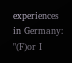experiences in Germany: "(F)or I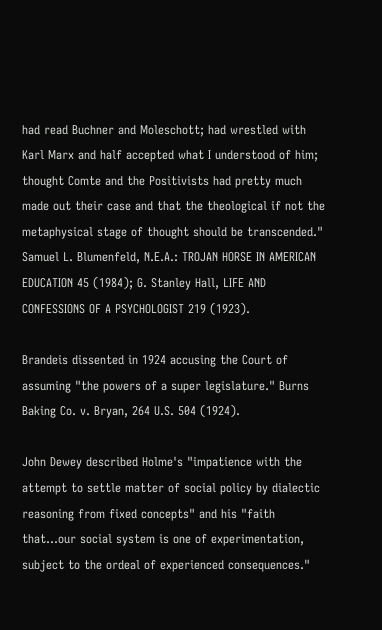had read Buchner and Moleschott; had wrestled with Karl Marx and half accepted what I understood of him; thought Comte and the Positivists had pretty much made out their case and that the theological if not the metaphysical stage of thought should be transcended." Samuel L. Blumenfeld, N.E.A.: TROJAN HORSE IN AMERICAN EDUCATION 45 (1984); G. Stanley Hall, LIFE AND CONFESSIONS OF A PSYCHOLOGIST 219 (1923).

Brandeis dissented in 1924 accusing the Court of assuming "the powers of a super legislature." Burns Baking Co. v. Bryan, 264 U.S. 504 (1924).

John Dewey described Holme's "impatience with the attempt to settle matter of social policy by dialectic reasoning from fixed concepts" and his "faith that...our social system is one of experimentation, subject to the ordeal of experienced consequences."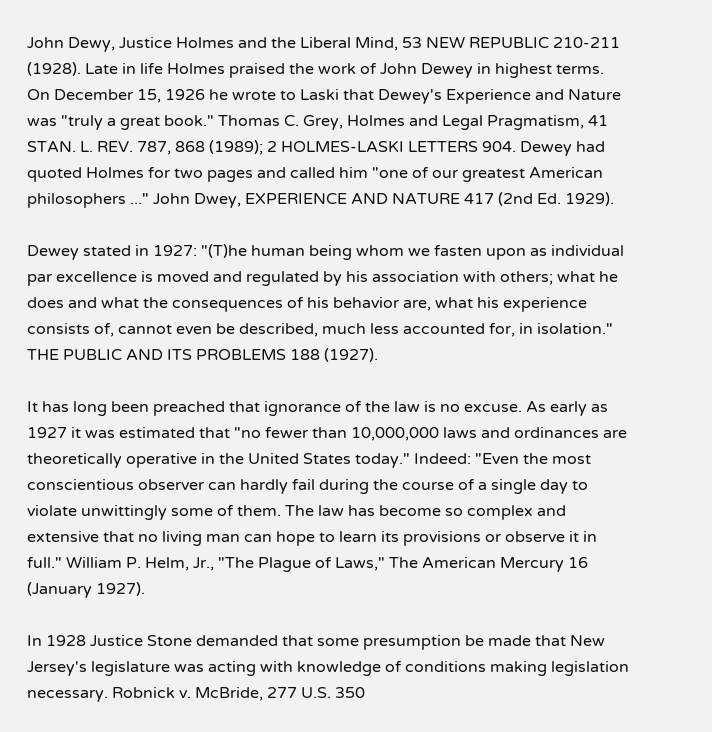John Dewy, Justice Holmes and the Liberal Mind, 53 NEW REPUBLIC 210-211 (1928). Late in life Holmes praised the work of John Dewey in highest terms. On December 15, 1926 he wrote to Laski that Dewey's Experience and Nature was "truly a great book." Thomas C. Grey, Holmes and Legal Pragmatism, 41 STAN. L. REV. 787, 868 (1989); 2 HOLMES-LASKI LETTERS 904. Dewey had quoted Holmes for two pages and called him "one of our greatest American philosophers ..." John Dwey, EXPERIENCE AND NATURE 417 (2nd Ed. 1929).

Dewey stated in 1927: "(T)he human being whom we fasten upon as individual par excellence is moved and regulated by his association with others; what he does and what the consequences of his behavior are, what his experience consists of, cannot even be described, much less accounted for, in isolation." THE PUBLIC AND ITS PROBLEMS 188 (1927).

It has long been preached that ignorance of the law is no excuse. As early as 1927 it was estimated that "no fewer than 10,000,000 laws and ordinances are theoretically operative in the United States today." Indeed: "Even the most conscientious observer can hardly fail during the course of a single day to violate unwittingly some of them. The law has become so complex and extensive that no living man can hope to learn its provisions or observe it in full." William P. Helm, Jr., "The Plague of Laws," The American Mercury 16 (January 1927).

In 1928 Justice Stone demanded that some presumption be made that New Jersey's legislature was acting with knowledge of conditions making legislation necessary. Robnick v. McBride, 277 U.S. 350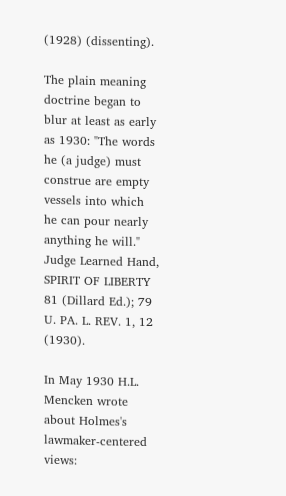(1928) (dissenting).

The plain meaning doctrine began to blur at least as early as 1930: "The words he (a judge) must construe are empty vessels into which he can pour nearly anything he will." Judge Learned Hand, SPIRIT OF LIBERTY 81 (Dillard Ed.); 79 U. PA. L. REV. 1, 12 (1930).

In May 1930 H.L. Mencken wrote about Holmes's lawmaker-centered views: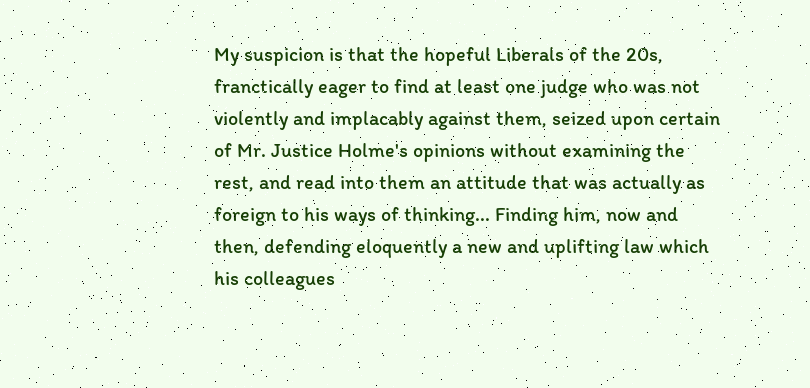My suspicion is that the hopeful Liberals of the 20s, franctically eager to find at least one judge who was not violently and implacably against them, seized upon certain of Mr. Justice Holme's opinions without examining the rest, and read into them an attitude that was actually as foreign to his ways of thinking... Finding him, now and then, defending eloquently a new and uplifting law which his colleagues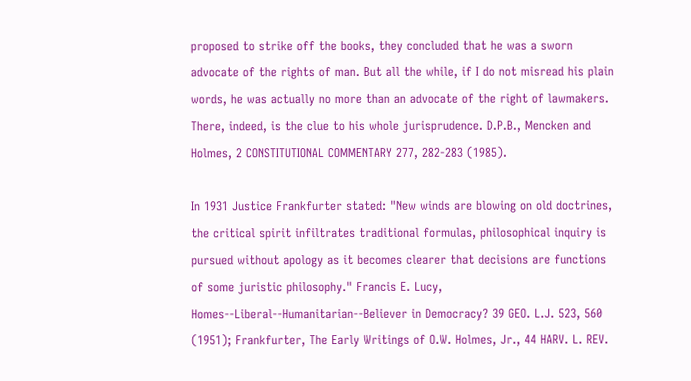proposed to strike off the books, they concluded that he was a sworn advocate of the rights of man. But all the while, if I do not misread his plain words, he was actually no more than an advocate of the right of lawmakers. There, indeed, is the clue to his whole jurisprudence. D.P.B., Mencken and Holmes, 2 CONSTITUTIONAL COMMENTARY 277, 282-283 (1985).

In 1931 Justice Frankfurter stated: "New winds are blowing on old doctrines, the critical spirit infiltrates traditional formulas, philosophical inquiry is pursued without apology as it becomes clearer that decisions are functions of some juristic philosophy." Francis E. Lucy, Homes--Liberal--Humanitarian--Believer in Democracy? 39 GEO. L.J. 523, 560 (1951); Frankfurter, The Early Writings of O.W. Holmes, Jr., 44 HARV. L. REV.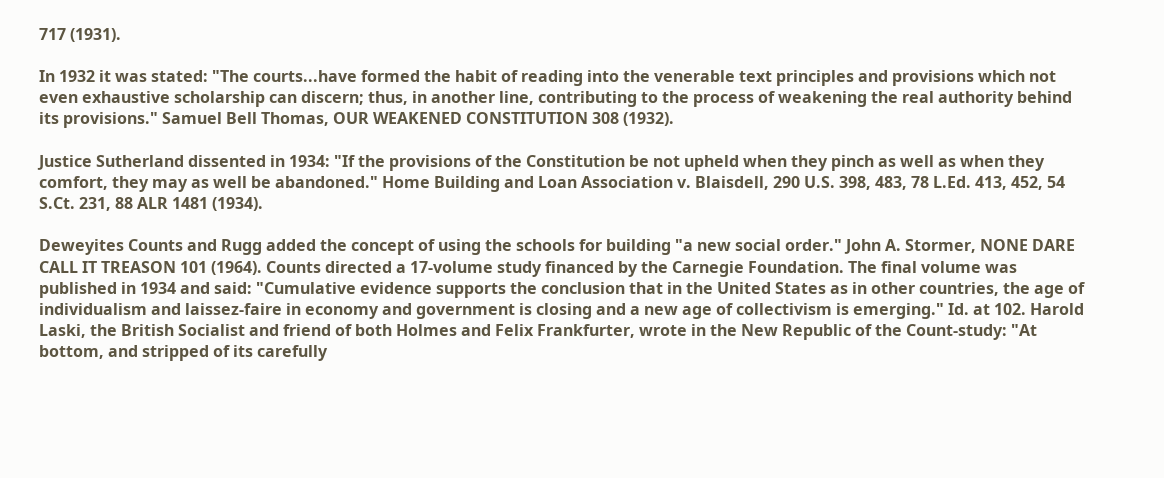717 (1931).

In 1932 it was stated: "The courts...have formed the habit of reading into the venerable text principles and provisions which not even exhaustive scholarship can discern; thus, in another line, contributing to the process of weakening the real authority behind its provisions." Samuel Bell Thomas, OUR WEAKENED CONSTITUTION 308 (1932).

Justice Sutherland dissented in 1934: "If the provisions of the Constitution be not upheld when they pinch as well as when they comfort, they may as well be abandoned." Home Building and Loan Association v. Blaisdell, 290 U.S. 398, 483, 78 L.Ed. 413, 452, 54 S.Ct. 231, 88 ALR 1481 (1934).

Deweyites Counts and Rugg added the concept of using the schools for building "a new social order." John A. Stormer, NONE DARE CALL IT TREASON 101 (1964). Counts directed a 17-volume study financed by the Carnegie Foundation. The final volume was published in 1934 and said: "Cumulative evidence supports the conclusion that in the United States as in other countries, the age of individualism and laissez-faire in economy and government is closing and a new age of collectivism is emerging." Id. at 102. Harold Laski, the British Socialist and friend of both Holmes and Felix Frankfurter, wrote in the New Republic of the Count-study: "At bottom, and stripped of its carefully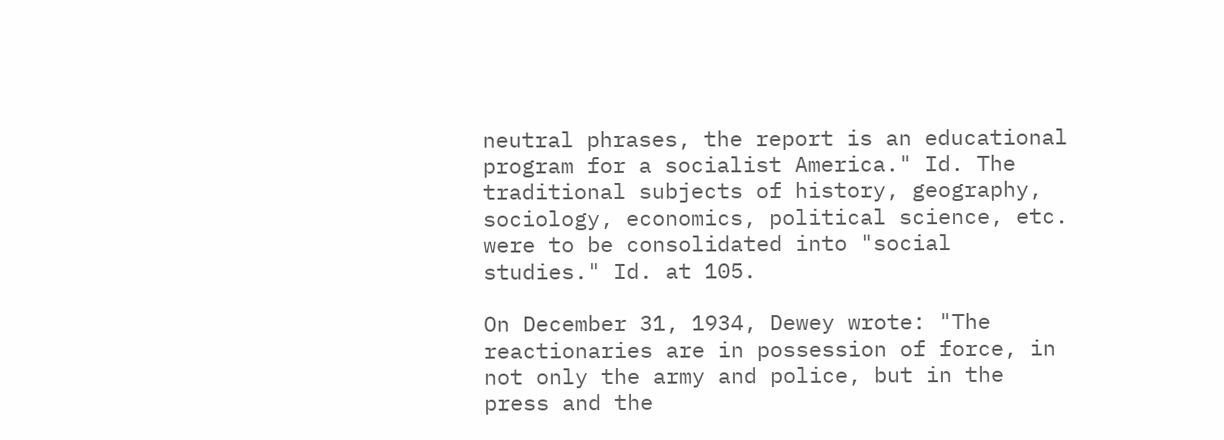neutral phrases, the report is an educational program for a socialist America." Id. The traditional subjects of history, geography, sociology, economics, political science, etc. were to be consolidated into "social studies." Id. at 105.

On December 31, 1934, Dewey wrote: "The reactionaries are in possession of force, in not only the army and police, but in the press and the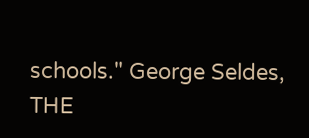schools." George Seldes, THE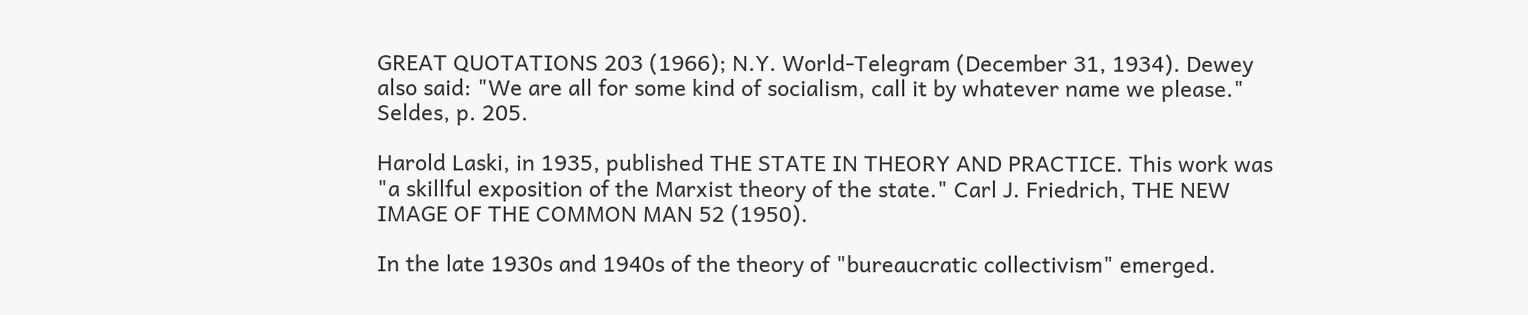GREAT QUOTATIONS 203 (1966); N.Y. World-Telegram (December 31, 1934). Dewey also said: "We are all for some kind of socialism, call it by whatever name we please." Seldes, p. 205.

Harold Laski, in 1935, published THE STATE IN THEORY AND PRACTICE. This work was "a skillful exposition of the Marxist theory of the state." Carl J. Friedrich, THE NEW IMAGE OF THE COMMON MAN 52 (1950).

In the late 1930s and 1940s of the theory of "bureaucratic collectivism" emerged.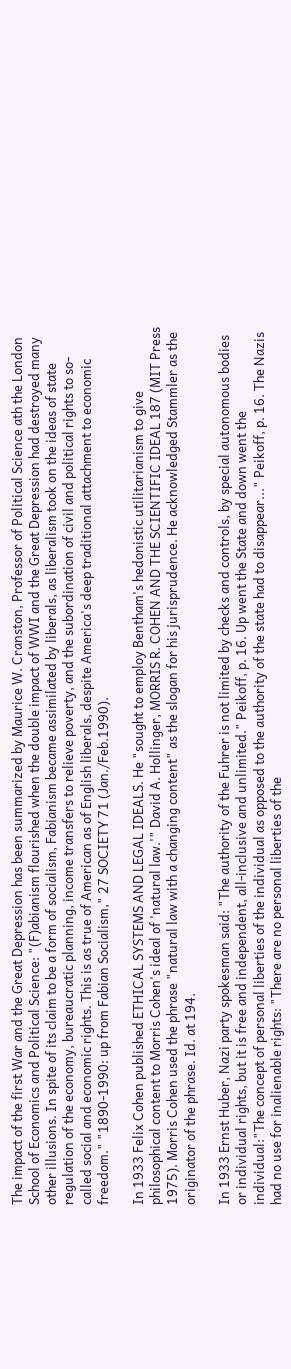The impact of the first War and the Great Depression has been summarized by Maurice W. Cranston, Professor of Political Science ath the London School of Economics and Political Science: "(F)abianism flourished when the double impact of WWI and the Great Depression had destroyed many other illusions. In spite of its claim to be a form of socialism, Fabianism became assimilated by liberals, as liberalism took on the ideas of state regulation of the economy, bureaucratic planning, income transfers to relieve poverty, and the subordination of civil and political rights to so-called social and economic rights. This is as true of American as of English liberals, despite America's deep traditional attachment to economic freedom." "1890-1990: up from Fabian Socialism," 27 SOCIETY 71 (Jan./Feb.1990).

In 1933 Felix Cohen published ETHICAL SYSTEMS AND LEGAL IDEALS. He "sought to employ Bentham's hedonistic utilitarianism to give philosophical content to Morris Cohen's ideal of 'natural law.'" David A. Hollinger, MORRIS R. COHEN AND THE SCIENTIFIC IDEAL 187 (MIT Press 1975). Morris Cohen used the phrase "natural law with a changing content" as the slogan for his jurisprudence. He acknowledged Stammler as the originator of the phrase. Id. at 194.

In 1933 Ernst Huber, Nazi party spokesman said: "The authority of the Fuhrer is not limited by checks and controls, by special autonomous bodies or individual rights, but it is free and independent, all-inclusive and unlimited." Peikoff, p. 16. Up went the State and down went the individual:"The concept of personal liberties of the individual as opposed to the authority of the state had to disappear..." Peikoff, p. 16. The Nazis had no use for inalienable rights: "There are no personal liberties of the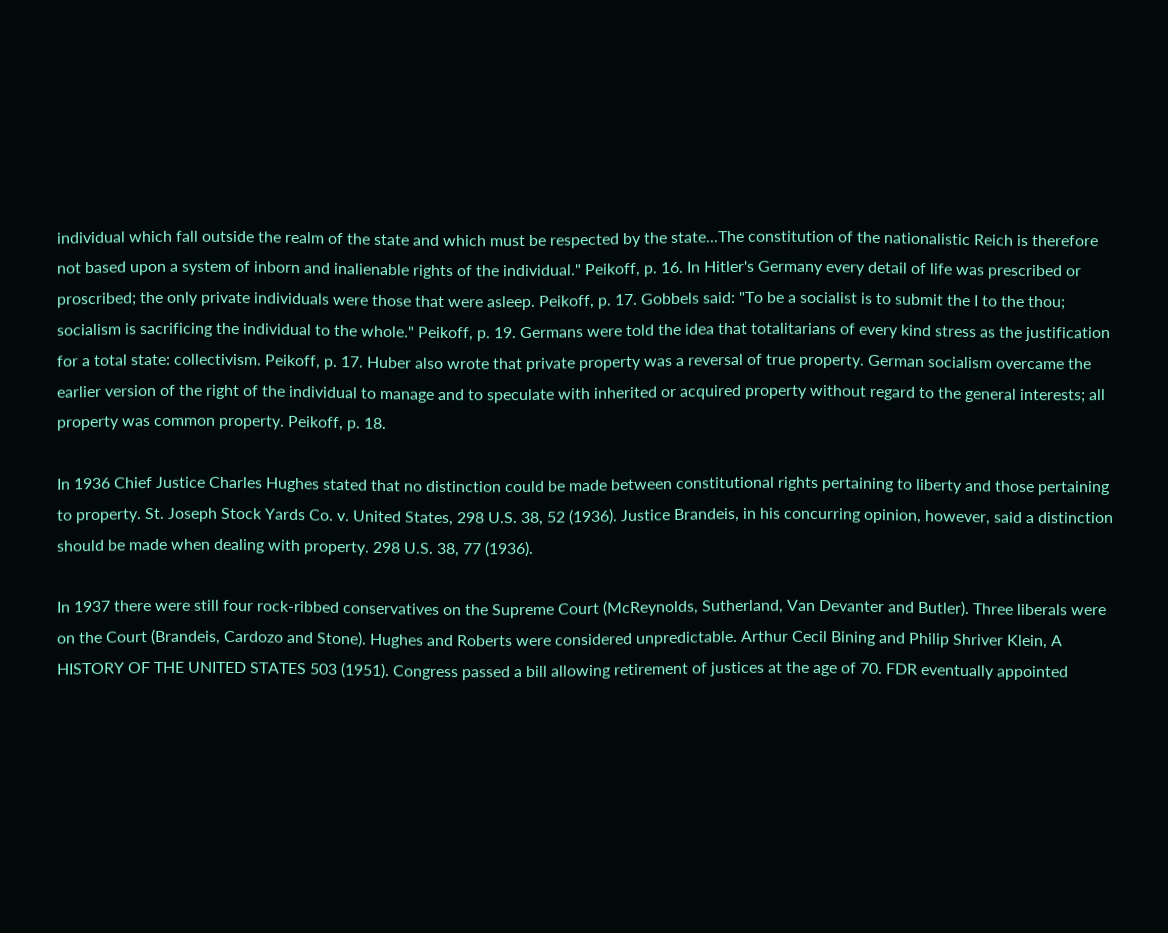individual which fall outside the realm of the state and which must be respected by the state...The constitution of the nationalistic Reich is therefore not based upon a system of inborn and inalienable rights of the individual." Peikoff, p. 16. In Hitler's Germany every detail of life was prescribed or proscribed; the only private individuals were those that were asleep. Peikoff, p. 17. Gobbels said: "To be a socialist is to submit the I to the thou; socialism is sacrificing the individual to the whole." Peikoff, p. 19. Germans were told the idea that totalitarians of every kind stress as the justification for a total state: collectivism. Peikoff, p. 17. Huber also wrote that private property was a reversal of true property. German socialism overcame the earlier version of the right of the individual to manage and to speculate with inherited or acquired property without regard to the general interests; all property was common property. Peikoff, p. 18.

In 1936 Chief Justice Charles Hughes stated that no distinction could be made between constitutional rights pertaining to liberty and those pertaining to property. St. Joseph Stock Yards Co. v. United States, 298 U.S. 38, 52 (1936). Justice Brandeis, in his concurring opinion, however, said a distinction should be made when dealing with property. 298 U.S. 38, 77 (1936).

In 1937 there were still four rock-ribbed conservatives on the Supreme Court (McReynolds, Sutherland, Van Devanter and Butler). Three liberals were on the Court (Brandeis, Cardozo and Stone). Hughes and Roberts were considered unpredictable. Arthur Cecil Bining and Philip Shriver Klein, A HISTORY OF THE UNITED STATES 503 (1951). Congress passed a bill allowing retirement of justices at the age of 70. FDR eventually appointed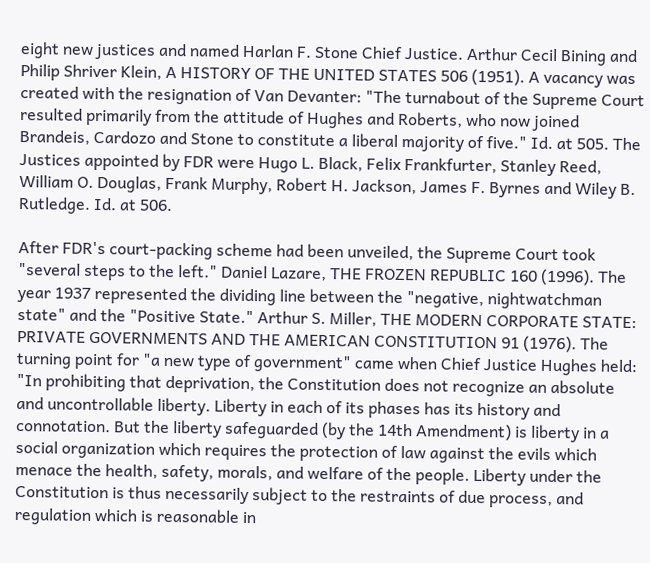eight new justices and named Harlan F. Stone Chief Justice. Arthur Cecil Bining and Philip Shriver Klein, A HISTORY OF THE UNITED STATES 506 (1951). A vacancy was created with the resignation of Van Devanter: "The turnabout of the Supreme Court resulted primarily from the attitude of Hughes and Roberts, who now joined Brandeis, Cardozo and Stone to constitute a liberal majority of five." Id. at 505. The Justices appointed by FDR were Hugo L. Black, Felix Frankfurter, Stanley Reed, William O. Douglas, Frank Murphy, Robert H. Jackson, James F. Byrnes and Wiley B. Rutledge. Id. at 506.

After FDR's court-packing scheme had been unveiled, the Supreme Court took "several steps to the left." Daniel Lazare, THE FROZEN REPUBLIC 160 (1996). The year 1937 represented the dividing line between the "negative, nightwatchman state" and the "Positive State." Arthur S. Miller, THE MODERN CORPORATE STATE: PRIVATE GOVERNMENTS AND THE AMERICAN CONSTITUTION 91 (1976). The turning point for "a new type of government" came when Chief Justice Hughes held: "In prohibiting that deprivation, the Constitution does not recognize an absolute and uncontrollable liberty. Liberty in each of its phases has its history and connotation. But the liberty safeguarded (by the 14th Amendment) is liberty in a social organization which requires the protection of law against the evils which menace the health, safety, morals, and welfare of the people. Liberty under the Constitution is thus necessarily subject to the restraints of due process, and regulation which is reasonable in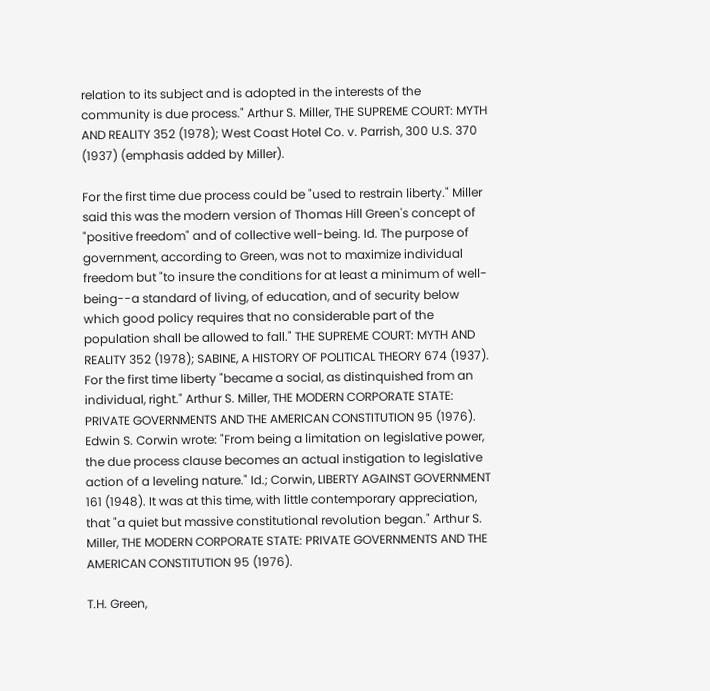relation to its subject and is adopted in the interests of the community is due process." Arthur S. Miller, THE SUPREME COURT: MYTH AND REALITY 352 (1978); West Coast Hotel Co. v. Parrish, 300 U.S. 370 (1937) (emphasis added by Miller).

For the first time due process could be "used to restrain liberty." Miller said this was the modern version of Thomas Hill Green's concept of "positive freedom" and of collective well-being. Id. The purpose of government, according to Green, was not to maximize individual freedom but "to insure the conditions for at least a minimum of well-being--a standard of living, of education, and of security below which good policy requires that no considerable part of the population shall be allowed to fall." THE SUPREME COURT: MYTH AND REALITY 352 (1978); SABINE, A HISTORY OF POLITICAL THEORY 674 (1937). For the first time liberty "became a social, as distinquished from an individual, right." Arthur S. Miller, THE MODERN CORPORATE STATE: PRIVATE GOVERNMENTS AND THE AMERICAN CONSTITUTION 95 (1976). Edwin S. Corwin wrote: "From being a limitation on legislative power, the due process clause becomes an actual instigation to legislative action of a leveling nature." Id.; Corwin, LIBERTY AGAINST GOVERNMENT 161 (1948). It was at this time, with little contemporary appreciation, that "a quiet but massive constitutional revolution began." Arthur S. Miller, THE MODERN CORPORATE STATE: PRIVATE GOVERNMENTS AND THE AMERICAN CONSTITUTION 95 (1976).

T.H. Green,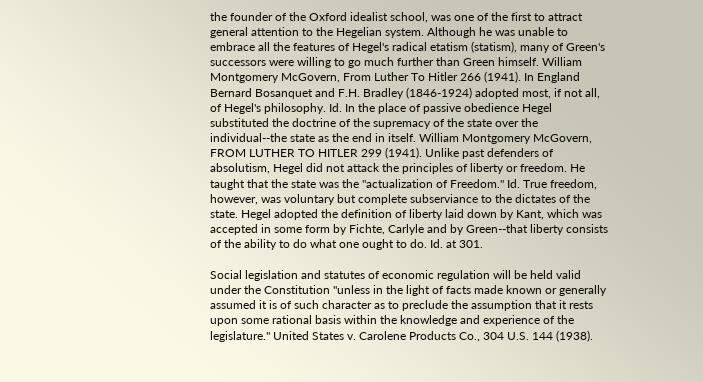the founder of the Oxford idealist school, was one of the first to attract general attention to the Hegelian system. Although he was unable to embrace all the features of Hegel's radical etatism (statism), many of Green's successors were willing to go much further than Green himself. William Montgomery McGovern, From Luther To Hitler 266 (1941). In England Bernard Bosanquet and F.H. Bradley (1846-1924) adopted most, if not all, of Hegel's philosophy. Id. In the place of passive obedience Hegel substituted the doctrine of the supremacy of the state over the individual--the state as the end in itself. William Montgomery McGovern, FROM LUTHER TO HITLER 299 (1941). Unlike past defenders of absolutism, Hegel did not attack the principles of liberty or freedom. He taught that the state was the "actualization of Freedom." Id. True freedom, however, was voluntary but complete subserviance to the dictates of the state. Hegel adopted the definition of liberty laid down by Kant, which was accepted in some form by Fichte, Carlyle and by Green--that liberty consists of the ability to do what one ought to do. Id. at 301.

Social legislation and statutes of economic regulation will be held valid under the Constitution "unless in the light of facts made known or generally assumed it is of such character as to preclude the assumption that it rests upon some rational basis within the knowledge and experience of the legislature." United States v. Carolene Products Co., 304 U.S. 144 (1938).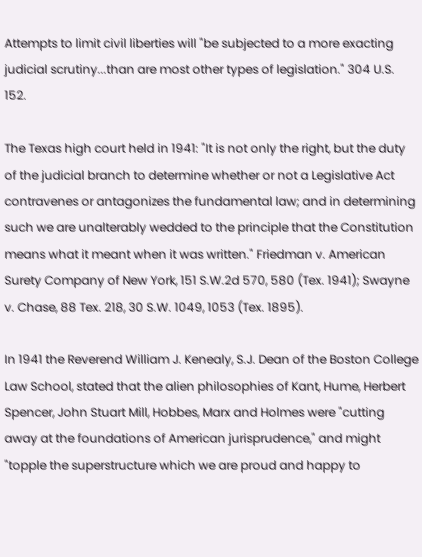Attempts to limit civil liberties will "be subjected to a more exacting judicial scrutiny...than are most other types of legislation." 304 U.S. 152.

The Texas high court held in 1941: "It is not only the right, but the duty of the judicial branch to determine whether or not a Legislative Act contravenes or antagonizes the fundamental law; and in determining such we are unalterably wedded to the principle that the Constitution means what it meant when it was written." Friedman v. American Surety Company of New York, 151 S.W.2d 570, 580 (Tex. 1941); Swayne v. Chase, 88 Tex. 218, 30 S.W. 1049, 1053 (Tex. 1895).

In 1941 the Reverend William J. Kenealy, S.J. Dean of the Boston College Law School, stated that the alien philosophies of Kant, Hume, Herbert Spencer, John Stuart Mill, Hobbes, Marx and Holmes were "cutting away at the foundations of American jurisprudence," and might "topple the superstructure which we are proud and happy to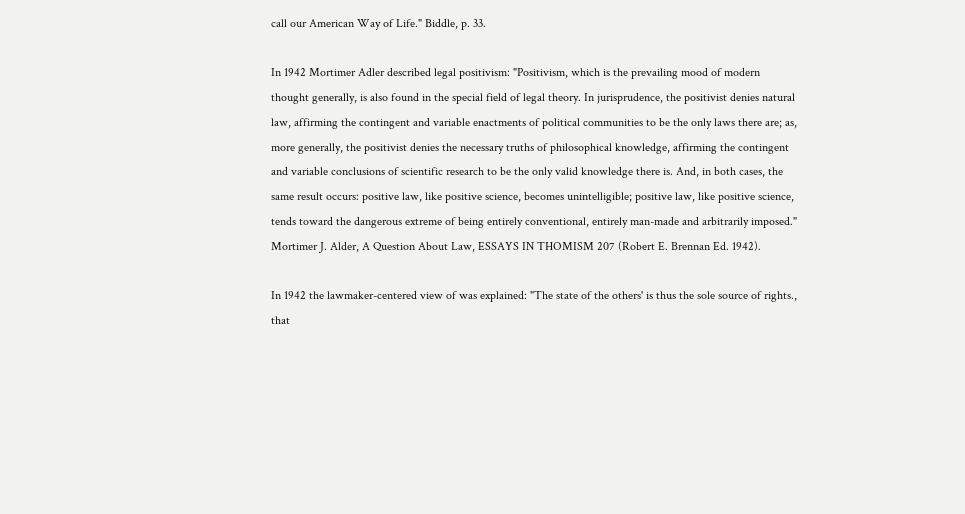call our American Way of Life." Biddle, p. 33.

In 1942 Mortimer Adler described legal positivism: "Positivism, which is the prevailing mood of modern thought generally, is also found in the special field of legal theory. In jurisprudence, the positivist denies natural law, affirming the contingent and variable enactments of political communities to be the only laws there are; as, more generally, the positivist denies the necessary truths of philosophical knowledge, affirming the contingent and variable conclusions of scientific research to be the only valid knowledge there is. And, in both cases, the same result occurs: positive law, like positive science, becomes unintelligible; positive law, like positive science, tends toward the dangerous extreme of being entirely conventional, entirely man-made and arbitrarily imposed." Mortimer J. Alder, A Question About Law, ESSAYS IN THOMISM 207 (Robert E. Brennan Ed. 1942).

In 1942 the lawmaker-centered view of was explained: "The state of the others' is thus the sole source of rights., that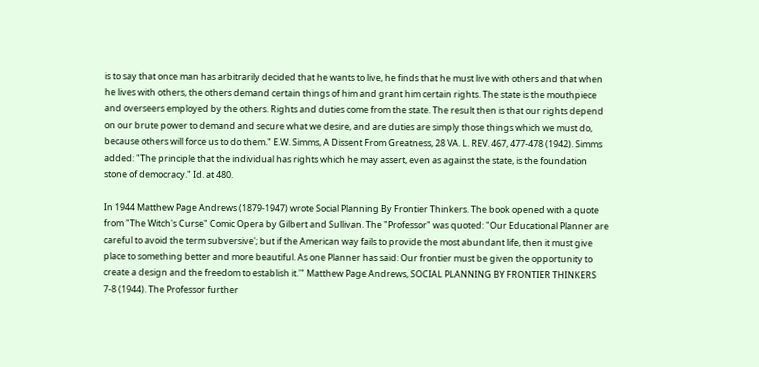is to say that once man has arbitrarily decided that he wants to live, he finds that he must live with others and that when he lives with others, the others demand certain things of him and grant him certain rights. The state is the mouthpiece and overseers employed by the others. Rights and duties come from the state. The result then is that our rights depend on our brute power to demand and secure what we desire, and are duties are simply those things which we must do, because others will force us to do them." E.W. Simms, A Dissent From Greatness, 28 VA. L. REV. 467, 477-478 (1942). Simms added: "The principle that the individual has rights which he may assert, even as against the state, is the foundation stone of democracy." Id. at 480.

In 1944 Matthew Page Andrews (1879-1947) wrote Social Planning By Frontier Thinkers. The book opened with a quote from "The Witch's Curse" Comic Opera by Gilbert and Sullivan. The "Professor" was quoted: "Our Educational Planner are careful to avoid the term subversive'; but if the American way fails to provide the most abundant life, then it must give place to something better and more beautiful. As one Planner has said: Our frontier must be given the opportunity to create a design and the freedom to establish it.'" Matthew Page Andrews, SOCIAL PLANNING BY FRONTIER THINKERS 7-8 (1944). The Professor further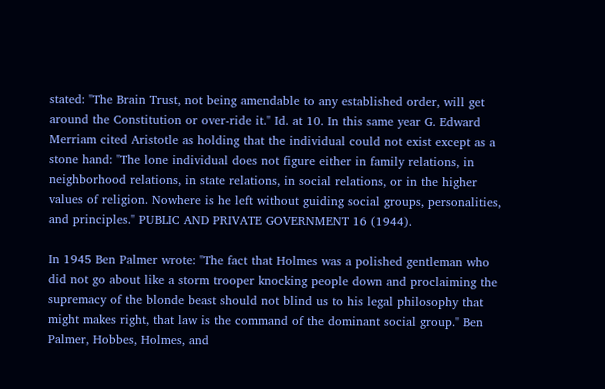stated: "The Brain Trust, not being amendable to any established order, will get around the Constitution or over-ride it." Id. at 10. In this same year G. Edward Merriam cited Aristotle as holding that the individual could not exist except as a stone hand: "The lone individual does not figure either in family relations, in neighborhood relations, in state relations, in social relations, or in the higher values of religion. Nowhere is he left without guiding social groups, personalities, and principles." PUBLIC AND PRIVATE GOVERNMENT 16 (1944).

In 1945 Ben Palmer wrote: "The fact that Holmes was a polished gentleman who did not go about like a storm trooper knocking people down and proclaiming the supremacy of the blonde beast should not blind us to his legal philosophy that might makes right, that law is the command of the dominant social group." Ben Palmer, Hobbes, Holmes, and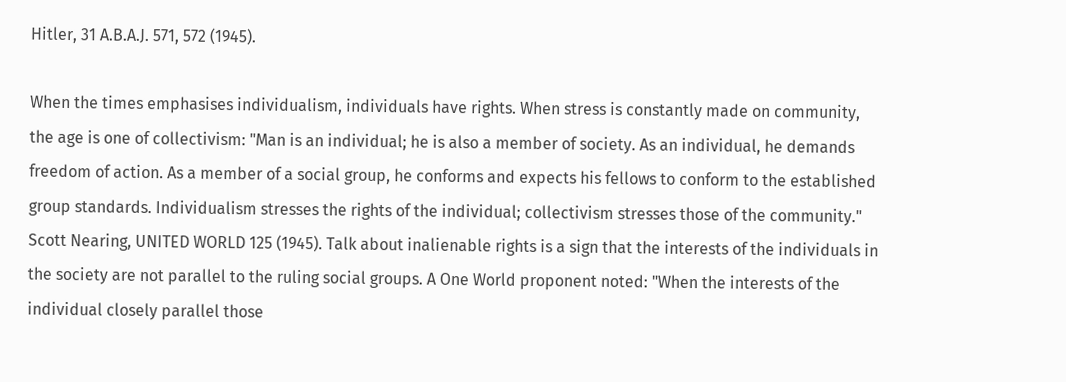Hitler, 31 A.B.A.J. 571, 572 (1945).

When the times emphasises individualism, individuals have rights. When stress is constantly made on community, the age is one of collectivism: "Man is an individual; he is also a member of society. As an individual, he demands freedom of action. As a member of a social group, he conforms and expects his fellows to conform to the established group standards. Individualism stresses the rights of the individual; collectivism stresses those of the community." Scott Nearing, UNITED WORLD 125 (1945). Talk about inalienable rights is a sign that the interests of the individuals in the society are not parallel to the ruling social groups. A One World proponent noted: "When the interests of the individual closely parallel those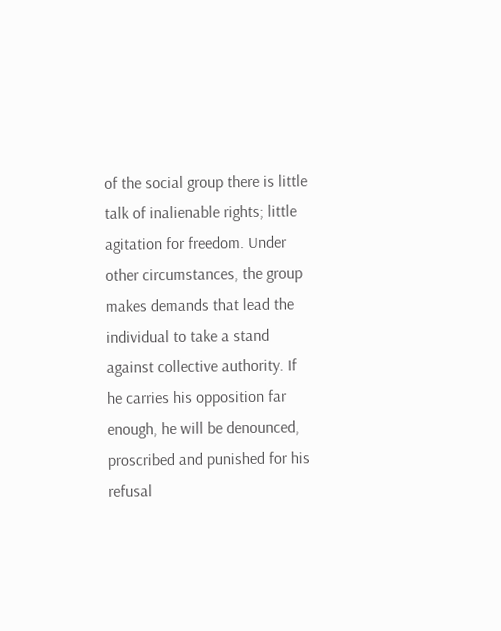of the social group there is little talk of inalienable rights; little agitation for freedom. Under other circumstances, the group makes demands that lead the individual to take a stand against collective authority. If he carries his opposition far enough, he will be denounced, proscribed and punished for his refusal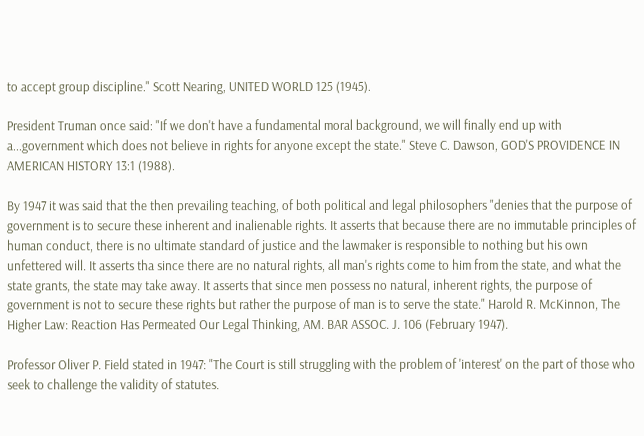to accept group discipline." Scott Nearing, UNITED WORLD 125 (1945).

President Truman once said: "If we don't have a fundamental moral background, we will finally end up with a...government which does not believe in rights for anyone except the state." Steve C. Dawson, GOD'S PROVIDENCE IN AMERICAN HISTORY 13:1 (1988).

By 1947 it was said that the then prevailing teaching, of both political and legal philosophers "denies that the purpose of government is to secure these inherent and inalienable rights. It asserts that because there are no immutable principles of human conduct, there is no ultimate standard of justice and the lawmaker is responsible to nothing but his own unfettered will. It asserts tha since there are no natural rights, all man's rights come to him from the state, and what the state grants, the state may take away. It asserts that since men possess no natural, inherent rights, the purpose of government is not to secure these rights but rather the purpose of man is to serve the state." Harold R. McKinnon, The Higher Law: Reaction Has Permeated Our Legal Thinking, AM. BAR ASSOC. J. 106 (February 1947).

Professor Oliver P. Field stated in 1947: "The Court is still struggling with the problem of 'interest' on the part of those who seek to challenge the validity of statutes.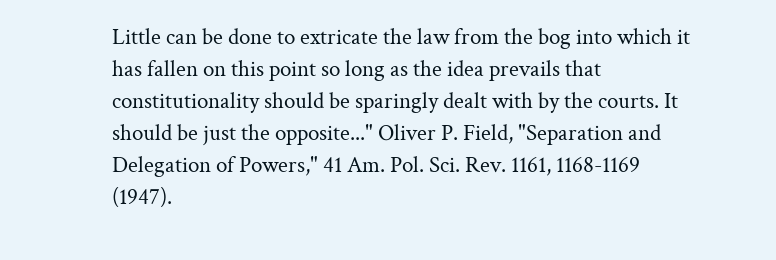Little can be done to extricate the law from the bog into which it has fallen on this point so long as the idea prevails that constitutionality should be sparingly dealt with by the courts. It should be just the opposite..." Oliver P. Field, "Separation and Delegation of Powers," 41 Am. Pol. Sci. Rev. 1161, 1168-1169 (1947).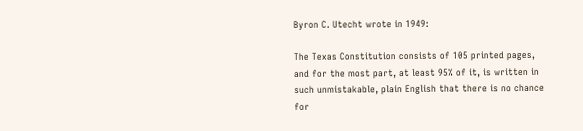Byron C. Utecht wrote in 1949:

The Texas Constitution consists of 105 printed pages, and for the most part, at least 95% of it, is written in such unmistakable, plain English that there is no chance for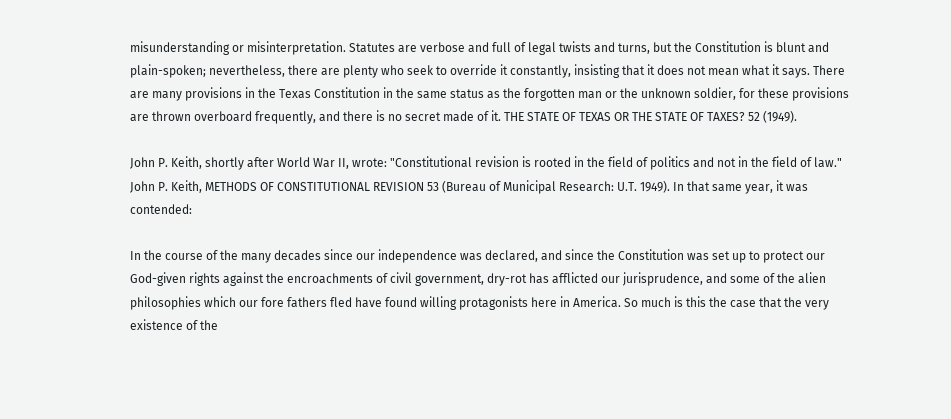misunderstanding or misinterpretation. Statutes are verbose and full of legal twists and turns, but the Constitution is blunt and plain-spoken; nevertheless, there are plenty who seek to override it constantly, insisting that it does not mean what it says. There are many provisions in the Texas Constitution in the same status as the forgotten man or the unknown soldier, for these provisions are thrown overboard frequently, and there is no secret made of it. THE STATE OF TEXAS OR THE STATE OF TAXES? 52 (1949).

John P. Keith, shortly after World War II, wrote: "Constitutional revision is rooted in the field of politics and not in the field of law." John P. Keith, METHODS OF CONSTITUTIONAL REVISION 53 (Bureau of Municipal Research: U.T. 1949). In that same year, it was contended:

In the course of the many decades since our independence was declared, and since the Constitution was set up to protect our God-given rights against the encroachments of civil government, dry-rot has afflicted our jurisprudence, and some of the alien philosophies which our fore fathers fled have found willing protagonists here in America. So much is this the case that the very existence of the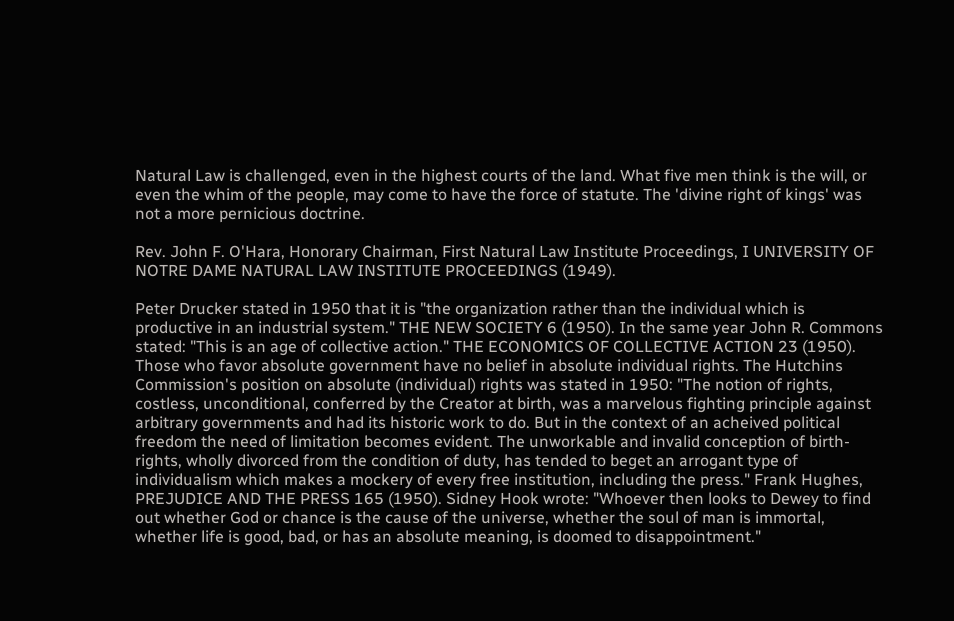Natural Law is challenged, even in the highest courts of the land. What five men think is the will, or even the whim of the people, may come to have the force of statute. The 'divine right of kings' was not a more pernicious doctrine.

Rev. John F. O'Hara, Honorary Chairman, First Natural Law Institute Proceedings, I UNIVERSITY OF NOTRE DAME NATURAL LAW INSTITUTE PROCEEDINGS (1949).

Peter Drucker stated in 1950 that it is "the organization rather than the individual which is productive in an industrial system." THE NEW SOCIETY 6 (1950). In the same year John R. Commons stated: "This is an age of collective action." THE ECONOMICS OF COLLECTIVE ACTION 23 (1950). Those who favor absolute government have no belief in absolute individual rights. The Hutchins Commission's position on absolute (individual) rights was stated in 1950: "The notion of rights, costless, unconditional, conferred by the Creator at birth, was a marvelous fighting principle against arbitrary governments and had its historic work to do. But in the context of an acheived political freedom the need of limitation becomes evident. The unworkable and invalid conception of birth-rights, wholly divorced from the condition of duty, has tended to beget an arrogant type of individualism which makes a mockery of every free institution, including the press." Frank Hughes, PREJUDICE AND THE PRESS 165 (1950). Sidney Hook wrote: "Whoever then looks to Dewey to find out whether God or chance is the cause of the universe, whether the soul of man is immortal, whether life is good, bad, or has an absolute meaning, is doomed to disappointment."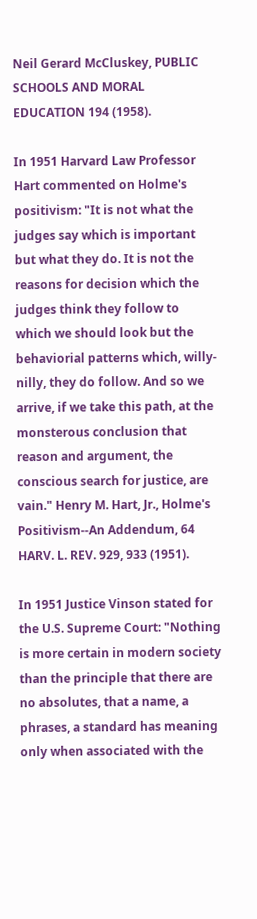Neil Gerard McCluskey, PUBLIC SCHOOLS AND MORAL EDUCATION 194 (1958).

In 1951 Harvard Law Professor Hart commented on Holme's positivism: "It is not what the judges say which is important but what they do. It is not the reasons for decision which the judges think they follow to which we should look but the behaviorial patterns which, willy-nilly, they do follow. And so we arrive, if we take this path, at the monsterous conclusion that reason and argument, the conscious search for justice, are vain." Henry M. Hart, Jr., Holme's Positivism--An Addendum, 64 HARV. L. REV. 929, 933 (1951).

In 1951 Justice Vinson stated for the U.S. Supreme Court: "Nothing is more certain in modern society than the principle that there are no absolutes, that a name, a phrases, a standard has meaning only when associated with the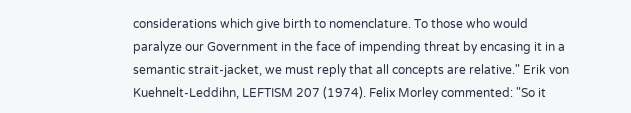considerations which give birth to nomenclature. To those who would paralyze our Government in the face of impending threat by encasing it in a semantic strait-jacket, we must reply that all concepts are relative." Erik von Kuehnelt-Leddihn, LEFTISM 207 (1974). Felix Morley commented: "So it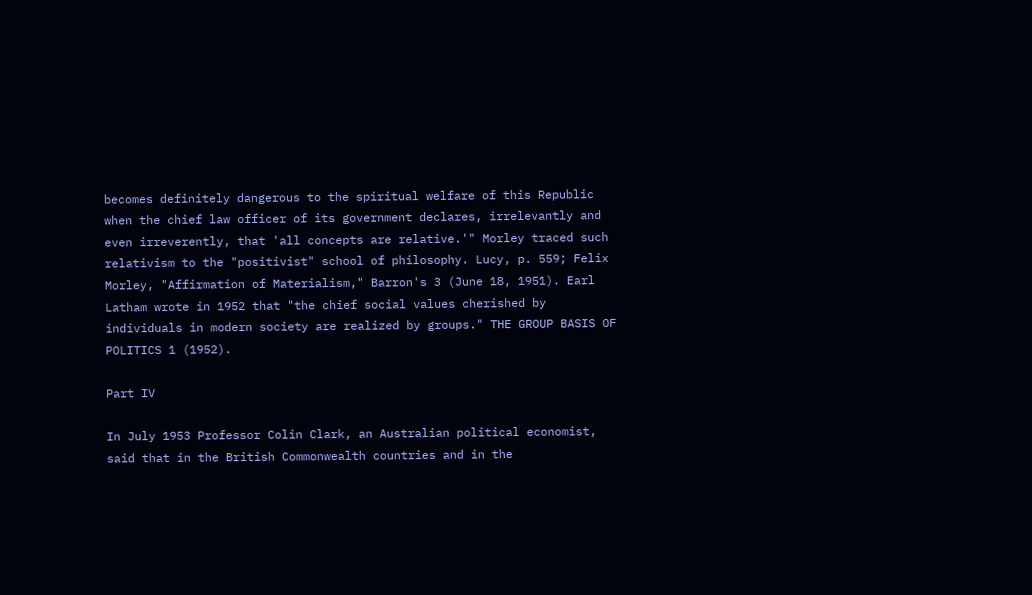becomes definitely dangerous to the spiritual welfare of this Republic when the chief law officer of its government declares, irrelevantly and even irreverently, that 'all concepts are relative.'" Morley traced such relativism to the "positivist" school of philosophy. Lucy, p. 559; Felix Morley, "Affirmation of Materialism," Barron's 3 (June 18, 1951). Earl Latham wrote in 1952 that "the chief social values cherished by individuals in modern society are realized by groups." THE GROUP BASIS OF POLITICS 1 (1952).

Part IV

In July 1953 Professor Colin Clark, an Australian political economist, said that in the British Commonwealth countries and in the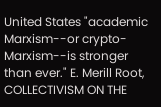United States "academic Marxism--or crypto-Marxism--is stronger than ever." E. Merill Root, COLLECTIVISM ON THE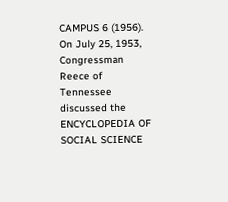CAMPUS 6 (1956). On July 25, 1953, Congressman Reece of Tennessee discussed the ENCYCLOPEDIA OF SOCIAL SCIENCE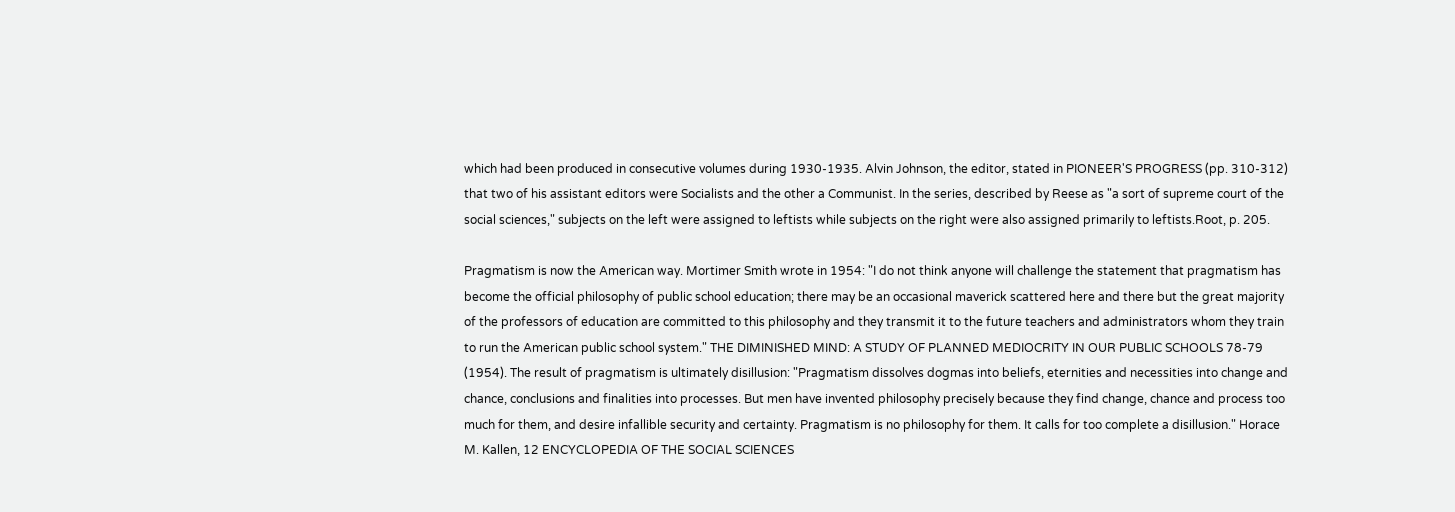which had been produced in consecutive volumes during 1930-1935. Alvin Johnson, the editor, stated in PIONEER'S PROGRESS (pp. 310-312) that two of his assistant editors were Socialists and the other a Communist. In the series, described by Reese as "a sort of supreme court of the social sciences," subjects on the left were assigned to leftists while subjects on the right were also assigned primarily to leftists.Root, p. 205.

Pragmatism is now the American way. Mortimer Smith wrote in 1954: "I do not think anyone will challenge the statement that pragmatism has become the official philosophy of public school education; there may be an occasional maverick scattered here and there but the great majority of the professors of education are committed to this philosophy and they transmit it to the future teachers and administrators whom they train to run the American public school system." THE DIMINISHED MIND: A STUDY OF PLANNED MEDIOCRITY IN OUR PUBLIC SCHOOLS 78-79 (1954). The result of pragmatism is ultimately disillusion: "Pragmatism dissolves dogmas into beliefs, eternities and necessities into change and chance, conclusions and finalities into processes. But men have invented philosophy precisely because they find change, chance and process too much for them, and desire infallible security and certainty. Pragmatism is no philosophy for them. It calls for too complete a disillusion." Horace M. Kallen, 12 ENCYCLOPEDIA OF THE SOCIAL SCIENCES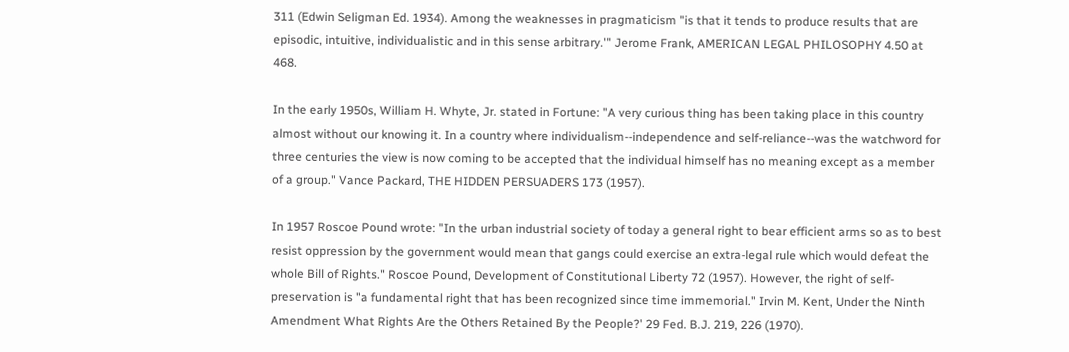311 (Edwin Seligman Ed. 1934). Among the weaknesses in pragmaticism "is that it tends to produce results that are episodic, intuitive, individualistic and in this sense arbitrary.'" Jerome Frank, AMERICAN LEGAL PHILOSOPHY 4.50 at 468.

In the early 1950s, William H. Whyte, Jr. stated in Fortune: "A very curious thing has been taking place in this country almost without our knowing it. In a country where individualism--independence and self-reliance--was the watchword for three centuries the view is now coming to be accepted that the individual himself has no meaning except as a member of a group." Vance Packard, THE HIDDEN PERSUADERS 173 (1957).

In 1957 Roscoe Pound wrote: "In the urban industrial society of today a general right to bear efficient arms so as to best resist oppression by the government would mean that gangs could exercise an extra-legal rule which would defeat the whole Bill of Rights." Roscoe Pound, Development of Constitutional Liberty 72 (1957). However, the right of self-preservation is "a fundamental right that has been recognized since time immemorial." Irvin M. Kent, Under the Ninth Amendment What Rights Are the Others Retained By the People?' 29 Fed. B.J. 219, 226 (1970).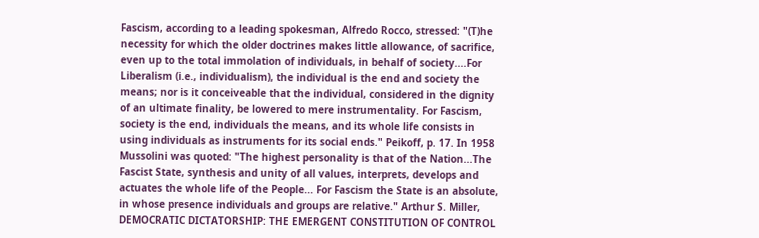Fascism, according to a leading spokesman, Alfredo Rocco, stressed: "(T)he necessity for which the older doctrines makes little allowance, of sacrifice, even up to the total immolation of individuals, in behalf of society....For Liberalism (i.e., individualism), the individual is the end and society the means; nor is it conceiveable that the individual, considered in the dignity of an ultimate finality, be lowered to mere instrumentality. For Fascism, society is the end, individuals the means, and its whole life consists in using individuals as instruments for its social ends." Peikoff, p. 17. In 1958 Mussolini was quoted: "The highest personality is that of the Nation...The Fascist State, synthesis and unity of all values, interprets, develops and actuates the whole life of the People... For Fascism the State is an absolute, in whose presence individuals and groups are relative." Arthur S. Miller, DEMOCRATIC DICTATORSHIP: THE EMERGENT CONSTITUTION OF CONTROL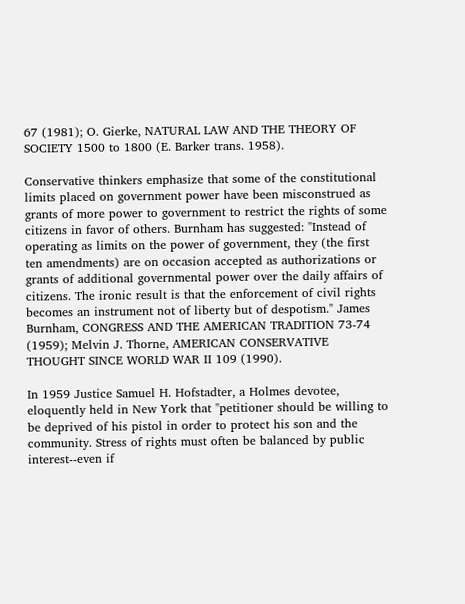67 (1981); O. Gierke, NATURAL LAW AND THE THEORY OF SOCIETY 1500 to 1800 (E. Barker trans. 1958).

Conservative thinkers emphasize that some of the constitutional limits placed on government power have been misconstrued as grants of more power to government to restrict the rights of some citizens in favor of others. Burnham has suggested: "Instead of operating as limits on the power of government, they (the first ten amendments) are on occasion accepted as authorizations or grants of additional governmental power over the daily affairs of citizens. The ironic result is that the enforcement of civil rights becomes an instrument not of liberty but of despotism." James Burnham, CONGRESS AND THE AMERICAN TRADITION 73-74 (1959); Melvin J. Thorne, AMERICAN CONSERVATIVE THOUGHT SINCE WORLD WAR II 109 (1990).

In 1959 Justice Samuel H. Hofstadter, a Holmes devotee, eloquently held in New York that "petitioner should be willing to be deprived of his pistol in order to protect his son and the community. Stress of rights must often be balanced by public interest--even if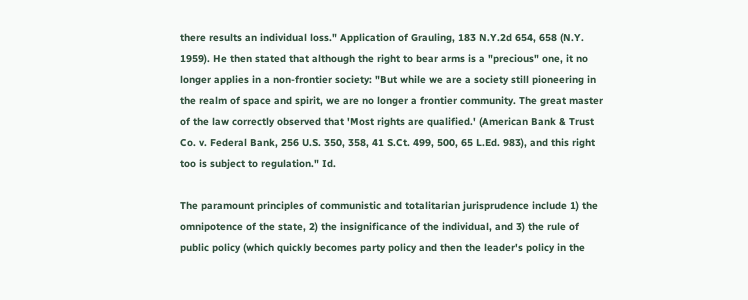there results an individual loss." Application of Grauling, 183 N.Y.2d 654, 658 (N.Y. 1959). He then stated that although the right to bear arms is a "precious" one, it no longer applies in a non-frontier society: "But while we are a society still pioneering in the realm of space and spirit, we are no longer a frontier community. The great master of the law correctly observed that 'Most rights are qualified.' (American Bank & Trust Co. v. Federal Bank, 256 U.S. 350, 358, 41 S.Ct. 499, 500, 65 L.Ed. 983), and this right too is subject to regulation." Id.

The paramount principles of communistic and totalitarian jurisprudence include 1) the omnipotence of the state, 2) the insignificance of the individual, and 3) the rule of public policy (which quickly becomes party policy and then the leader's policy in the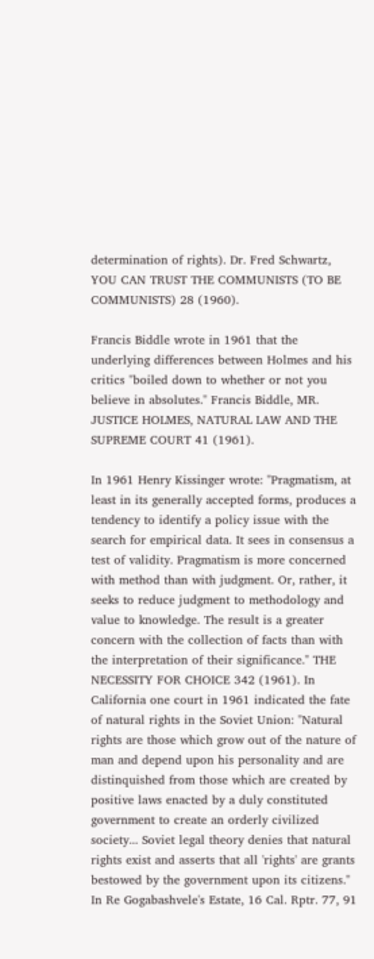determination of rights). Dr. Fred Schwartz, YOU CAN TRUST THE COMMUNISTS (TO BE COMMUNISTS) 28 (1960).

Francis Biddle wrote in 1961 that the underlying differences between Holmes and his critics "boiled down to whether or not you believe in absolutes." Francis Biddle, MR. JUSTICE HOLMES, NATURAL LAW AND THE SUPREME COURT 41 (1961).

In 1961 Henry Kissinger wrote: "Pragmatism, at least in its generally accepted forms, produces a tendency to identify a policy issue with the search for empirical data. It sees in consensus a test of validity. Pragmatism is more concerned with method than with judgment. Or, rather, it seeks to reduce judgment to methodology and value to knowledge. The result is a greater concern with the collection of facts than with the interpretation of their significance." THE NECESSITY FOR CHOICE 342 (1961). In California one court in 1961 indicated the fate of natural rights in the Soviet Union: "Natural rights are those which grow out of the nature of man and depend upon his personality and are distinquished from those which are created by positive laws enacted by a duly constituted government to create an orderly civilized society... Soviet legal theory denies that natural rights exist and asserts that all 'rights' are grants bestowed by the government upon its citizens." In Re Gogabashvele's Estate, 16 Cal. Rptr. 77, 91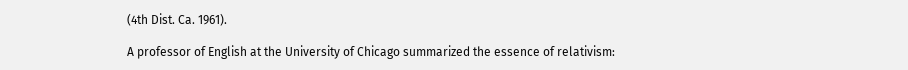(4th Dist. Ca. 1961).

A professor of English at the University of Chicago summarized the essence of relativism: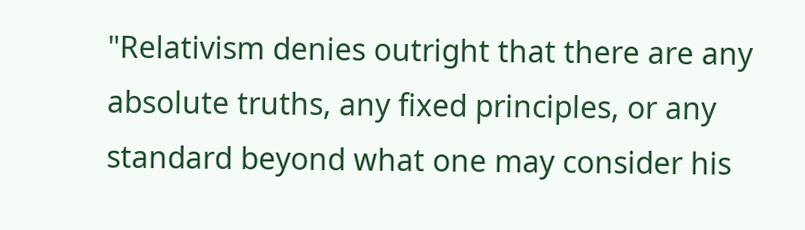"Relativism denies outright that there are any absolute truths, any fixed principles, or any standard beyond what one may consider his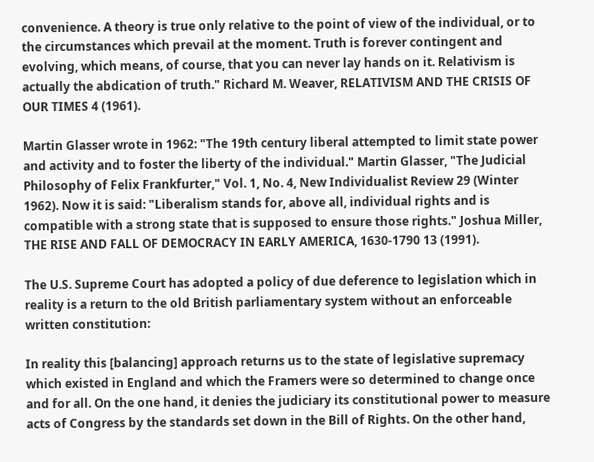convenience. A theory is true only relative to the point of view of the individual, or to the circumstances which prevail at the moment. Truth is forever contingent and evolving, which means, of course, that you can never lay hands on it. Relativism is actually the abdication of truth." Richard M. Weaver, RELATIVISM AND THE CRISIS OF OUR TIMES 4 (1961).

Martin Glasser wrote in 1962: "The 19th century liberal attempted to limit state power and activity and to foster the liberty of the individual." Martin Glasser, "The Judicial Philosophy of Felix Frankfurter," Vol. 1, No. 4, New Individualist Review 29 (Winter 1962). Now it is said: "Liberalism stands for, above all, individual rights and is compatible with a strong state that is supposed to ensure those rights." Joshua Miller, THE RISE AND FALL OF DEMOCRACY IN EARLY AMERICA, 1630-1790 13 (1991).

The U.S. Supreme Court has adopted a policy of due deference to legislation which in reality is a return to the old British parliamentary system without an enforceable written constitution:

In reality this [balancing] approach returns us to the state of legislative supremacy which existed in England and which the Framers were so determined to change once and for all. On the one hand, it denies the judiciary its constitutional power to measure acts of Congress by the standards set down in the Bill of Rights. On the other hand,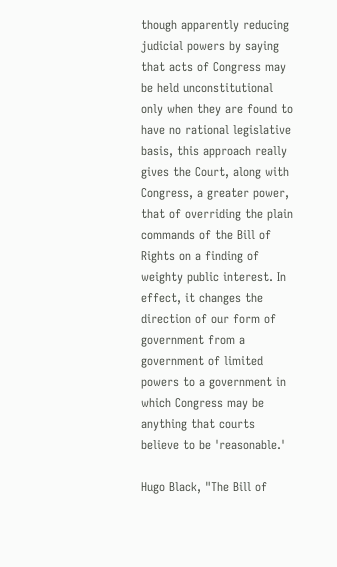though apparently reducing judicial powers by saying that acts of Congress may be held unconstitutional only when they are found to have no rational legislative basis, this approach really gives the Court, along with Congress, a greater power, that of overriding the plain commands of the Bill of Rights on a finding of weighty public interest. In effect, it changes the direction of our form of government from a government of limited powers to a government in which Congress may be anything that courts believe to be 'reasonable.'

Hugo Black, "The Bill of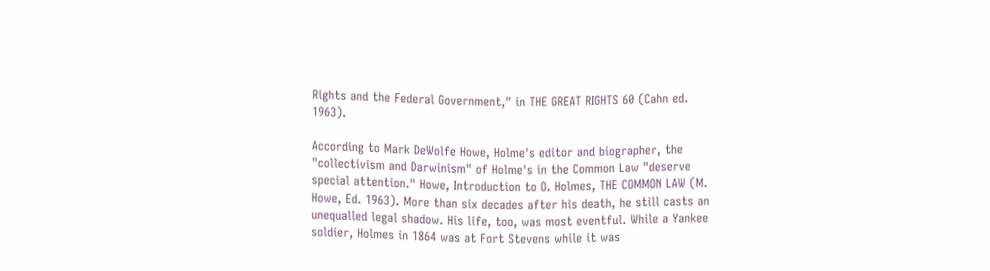Rights and the Federal Government," in THE GREAT RIGHTS 60 (Cahn ed. 1963).

According to Mark DeWolfe Howe, Holme's editor and biographer, the "collectivism and Darwinism" of Holme's in the Common Law "deserve special attention." Howe, Introduction to O. Holmes, THE COMMON LAW (M. Howe, Ed. 1963). More than six decades after his death, he still casts an unequalled legal shadow. His life, too, was most eventful. While a Yankee soldier, Holmes in 1864 was at Fort Stevens while it was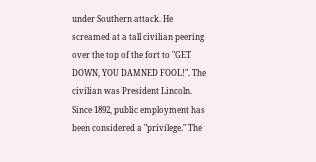under Southern attack. He screamed at a tall civilian peering over the top of the fort to "GET DOWN, YOU DAMNED FOOL!". The civilian was President Lincoln. Since 1892, public employment has been considered a "privilege." The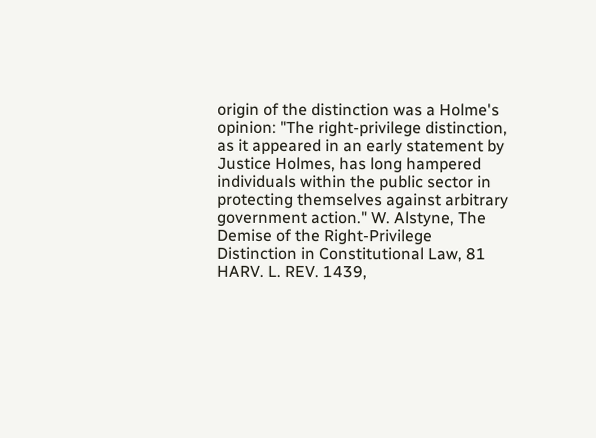origin of the distinction was a Holme's opinion: "The right-privilege distinction, as it appeared in an early statement by Justice Holmes, has long hampered individuals within the public sector in protecting themselves against arbitrary government action." W. Alstyne, The Demise of the Right-Privilege Distinction in Constitutional Law, 81 HARV. L. REV. 1439,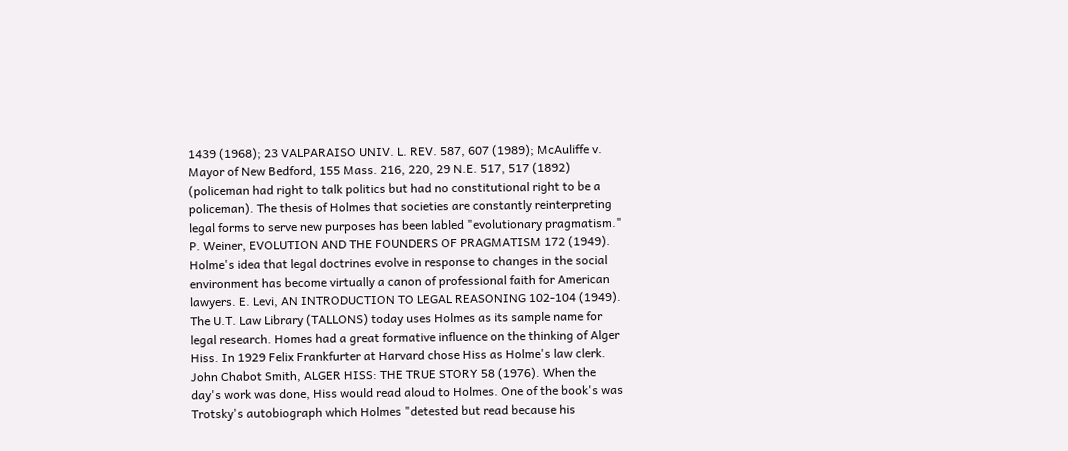1439 (1968); 23 VALPARAISO UNIV. L. REV. 587, 607 (1989); McAuliffe v. Mayor of New Bedford, 155 Mass. 216, 220, 29 N.E. 517, 517 (1892) (policeman had right to talk politics but had no constitutional right to be a policeman). The thesis of Holmes that societies are constantly reinterpreting legal forms to serve new purposes has been labled "evolutionary pragmatism." P. Weiner, EVOLUTION AND THE FOUNDERS OF PRAGMATISM 172 (1949). Holme's idea that legal doctrines evolve in response to changes in the social environment has become virtually a canon of professional faith for American lawyers. E. Levi, AN INTRODUCTION TO LEGAL REASONING 102-104 (1949). The U.T. Law Library (TALLONS) today uses Holmes as its sample name for legal research. Homes had a great formative influence on the thinking of Alger Hiss. In 1929 Felix Frankfurter at Harvard chose Hiss as Holme's law clerk. John Chabot Smith, ALGER HISS: THE TRUE STORY 58 (1976). When the day's work was done, Hiss would read aloud to Holmes. One of the book's was Trotsky's autobiograph which Holmes "detested but read because his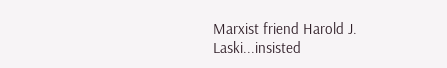Marxist friend Harold J. Laski...insisted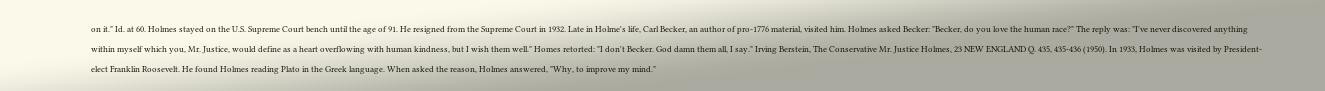on it." Id. at 60. Holmes stayed on the U.S. Supreme Court bench until the age of 91. He resigned from the Supreme Court in 1932. Late in Holme's life, Carl Becker, an author of pro-1776 material, visited him. Holmes asked Becker: "Becker, do you love the human race?" The reply was: "I've never discovered anything within myself which you, Mr. Justice, would define as a heart overflowing with human kindness, but I wish them well." Homes retorted: "I don't Becker. God damn them all, I say." Irving Berstein, The Conservative Mr. Justice Holmes, 23 NEW ENGLAND Q. 435, 435-436 (1950). In 1933, Holmes was visited by President-elect Franklin Roosevelt. He found Holmes reading Plato in the Greek language. When asked the reason, Holmes answered, "Why, to improve my mind."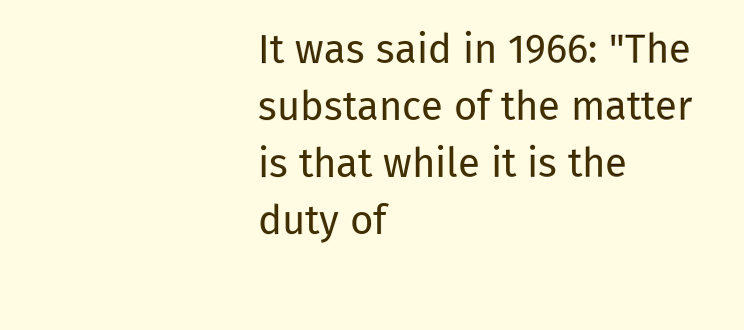It was said in 1966: "The substance of the matter is that while it is the duty of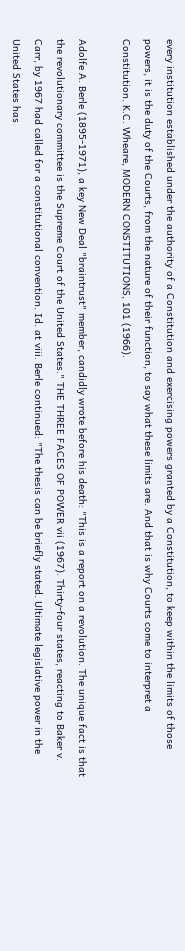every institution established under the authority of a Constitution and exercising powers granted by a Constitution, to keep within the limits of those powers, it is the duty of the Courts, from the nature of their function, to say what these limits are. And that is why Courts come to interpret a Constitution. K.C. Wheare, MODERN CONSTITUTIONS, 101 (1966).

Adolfe A. Berle (1895-1971), a key New Deal "braintrust" member, candidly wrote before his death: "This is a report on a revolution. The unique fact is that the revolutionary committee is the Supreme Court of the United States." THE THREE FACES OF POWER vii (1967). Thirty-four states, reacting to Baker v. Carr, by 1967 had called for a constitutional convention. Id. at viii. Berle continued: "The thesis can be briefly stated. Ultimate legislative power in the United States has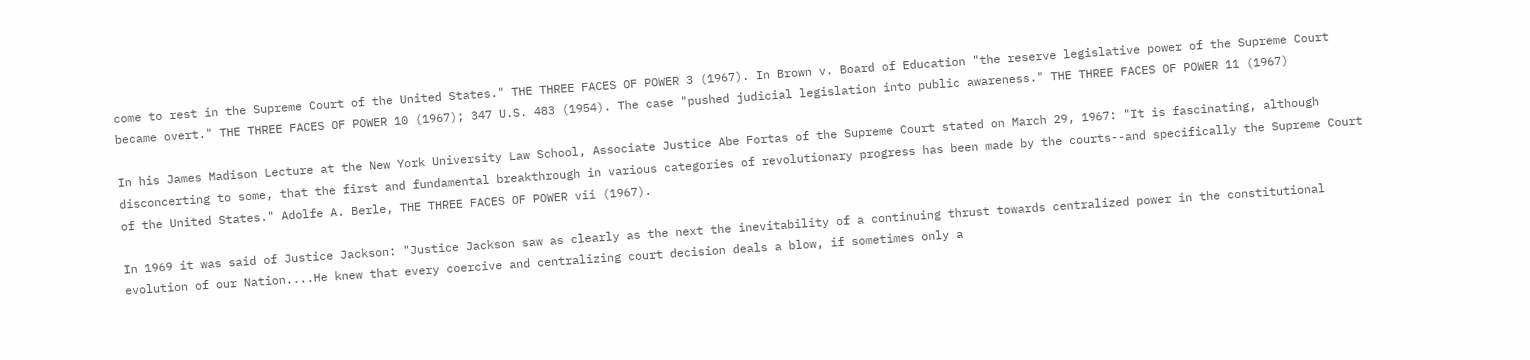come to rest in the Supreme Court of the United States." THE THREE FACES OF POWER 3 (1967). In Brown v. Board of Education "the reserve legislative power of the Supreme Court became overt." THE THREE FACES OF POWER 10 (1967); 347 U.S. 483 (1954). The case "pushed judicial legislation into public awareness." THE THREE FACES OF POWER 11 (1967)

In his James Madison Lecture at the New York University Law School, Associate Justice Abe Fortas of the Supreme Court stated on March 29, 1967: "It is fascinating, although disconcerting to some, that the first and fundamental breakthrough in various categories of revolutionary progress has been made by the courts--and specifically the Supreme Court of the United States." Adolfe A. Berle, THE THREE FACES OF POWER vii (1967).

In 1969 it was said of Justice Jackson: "Justice Jackson saw as clearly as the next the inevitability of a continuing thrust towards centralized power in the constitutional evolution of our Nation....He knew that every coercive and centralizing court decision deals a blow, if sometimes only a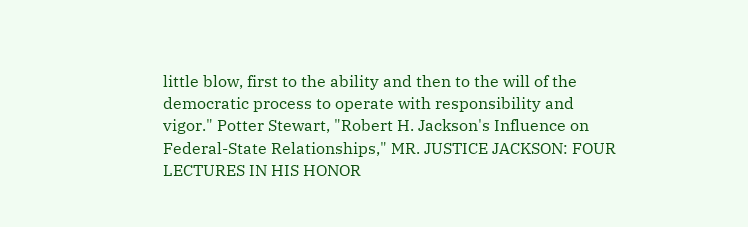little blow, first to the ability and then to the will of the democratic process to operate with responsibility and vigor." Potter Stewart, "Robert H. Jackson's Influence on Federal-State Relationships," MR. JUSTICE JACKSON: FOUR LECTURES IN HIS HONOR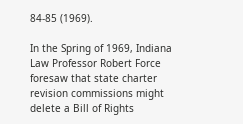84-85 (1969).

In the Spring of 1969, Indiana Law Professor Robert Force foresaw that state charter revision commissions might delete a Bill of Rights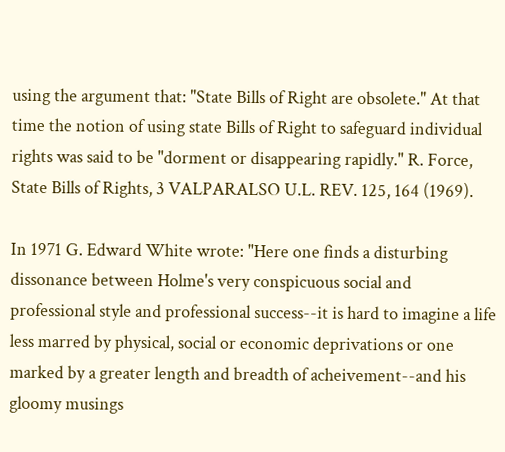using the argument that: "State Bills of Right are obsolete." At that time the notion of using state Bills of Right to safeguard individual rights was said to be "dorment or disappearing rapidly." R. Force, State Bills of Rights, 3 VALPARALSO U.L. REV. 125, 164 (1969).

In 1971 G. Edward White wrote: "Here one finds a disturbing dissonance between Holme's very conspicuous social and professional style and professional success--it is hard to imagine a life less marred by physical, social or economic deprivations or one marked by a greater length and breadth of acheivement--and his gloomy musings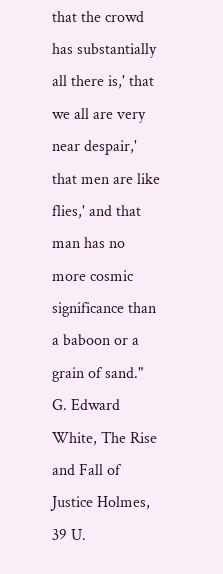that the crowd has substantially all there is,' that we all are very near despair,' that men are like flies,' and that man has no more cosmic significance than a baboon or a grain of sand." G. Edward White, The Rise and Fall of Justice Holmes, 39 U.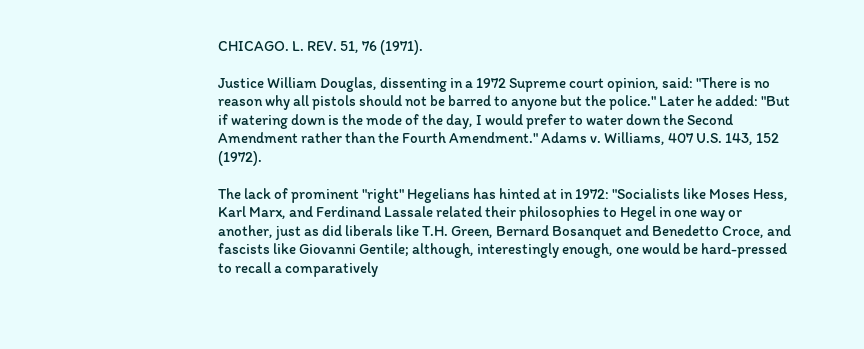CHICAGO. L. REV. 51, 76 (1971).

Justice William Douglas, dissenting in a 1972 Supreme court opinion, said: "There is no reason why all pistols should not be barred to anyone but the police." Later he added: "But if watering down is the mode of the day, I would prefer to water down the Second Amendment rather than the Fourth Amendment." Adams v. Williams, 407 U.S. 143, 152 (1972).

The lack of prominent "right" Hegelians has hinted at in 1972: "Socialists like Moses Hess, Karl Marx, and Ferdinand Lassale related their philosophies to Hegel in one way or another, just as did liberals like T.H. Green, Bernard Bosanquet and Benedetto Croce, and fascists like Giovanni Gentile; although, interestingly enough, one would be hard-pressed to recall a comparatively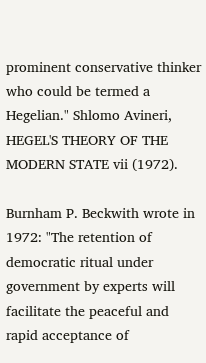prominent conservative thinker who could be termed a Hegelian." Shlomo Avineri, HEGEL'S THEORY OF THE MODERN STATE vii (1972).

Burnham P. Beckwith wrote in 1972: "The retention of democratic ritual under government by experts will facilitate the peaceful and rapid acceptance of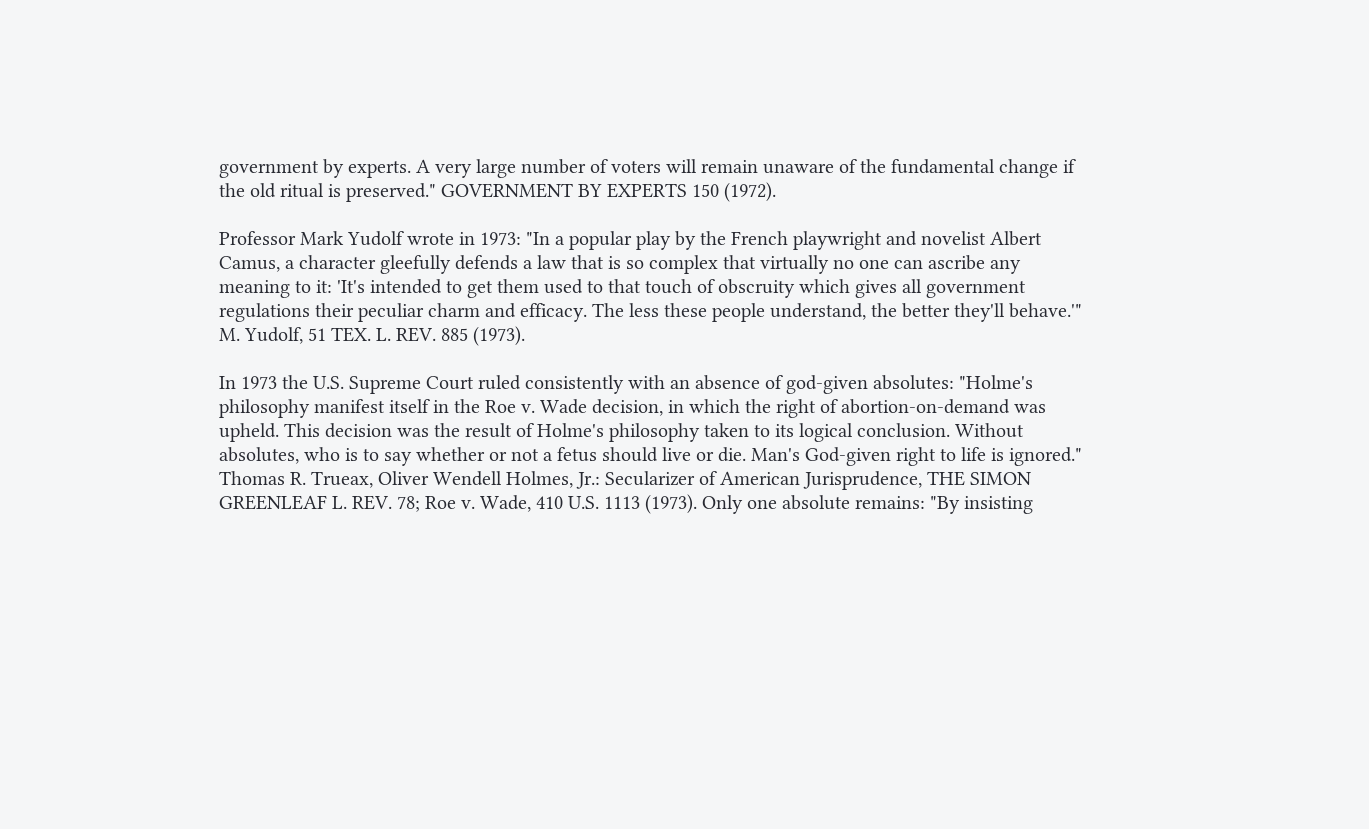government by experts. A very large number of voters will remain unaware of the fundamental change if the old ritual is preserved." GOVERNMENT BY EXPERTS 150 (1972).

Professor Mark Yudolf wrote in 1973: "In a popular play by the French playwright and novelist Albert Camus, a character gleefully defends a law that is so complex that virtually no one can ascribe any meaning to it: 'It's intended to get them used to that touch of obscruity which gives all government regulations their peculiar charm and efficacy. The less these people understand, the better they'll behave.'" M. Yudolf, 51 TEX. L. REV. 885 (1973).

In 1973 the U.S. Supreme Court ruled consistently with an absence of god-given absolutes: "Holme's philosophy manifest itself in the Roe v. Wade decision, in which the right of abortion-on-demand was upheld. This decision was the result of Holme's philosophy taken to its logical conclusion. Without absolutes, who is to say whether or not a fetus should live or die. Man's God-given right to life is ignored." Thomas R. Trueax, Oliver Wendell Holmes, Jr.: Secularizer of American Jurisprudence, THE SIMON GREENLEAF L. REV. 78; Roe v. Wade, 410 U.S. 1113 (1973). Only one absolute remains: "By insisting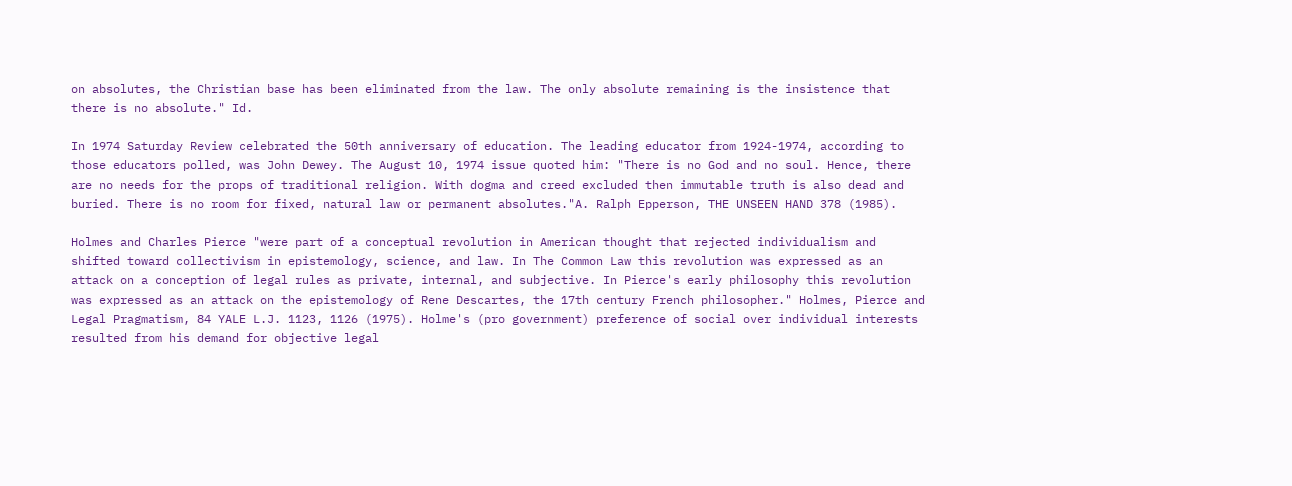on absolutes, the Christian base has been eliminated from the law. The only absolute remaining is the insistence that there is no absolute." Id.

In 1974 Saturday Review celebrated the 50th anniversary of education. The leading educator from 1924-1974, according to those educators polled, was John Dewey. The August 10, 1974 issue quoted him: "There is no God and no soul. Hence, there are no needs for the props of traditional religion. With dogma and creed excluded then immutable truth is also dead and buried. There is no room for fixed, natural law or permanent absolutes."A. Ralph Epperson, THE UNSEEN HAND 378 (1985).

Holmes and Charles Pierce "were part of a conceptual revolution in American thought that rejected individualism and shifted toward collectivism in epistemology, science, and law. In The Common Law this revolution was expressed as an attack on a conception of legal rules as private, internal, and subjective. In Pierce's early philosophy this revolution was expressed as an attack on the epistemology of Rene Descartes, the 17th century French philosopher." Holmes, Pierce and Legal Pragmatism, 84 YALE L.J. 1123, 1126 (1975). Holme's (pro government) preference of social over individual interests resulted from his demand for objective legal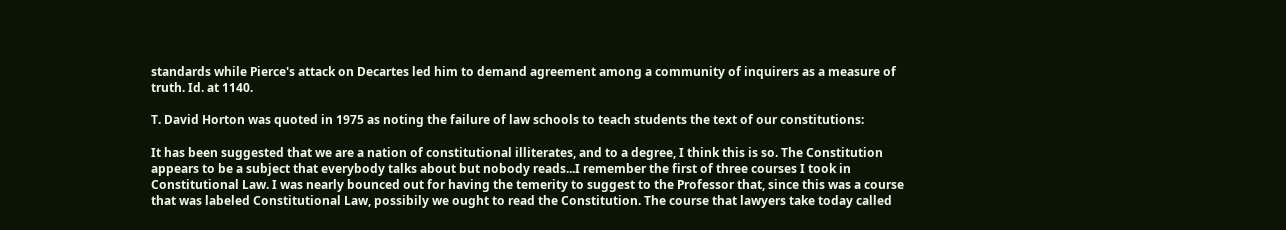standards while Pierce's attack on Decartes led him to demand agreement among a community of inquirers as a measure of truth. Id. at 1140.

T. David Horton was quoted in 1975 as noting the failure of law schools to teach students the text of our constitutions:

It has been suggested that we are a nation of constitutional illiterates, and to a degree, I think this is so. The Constitution appears to be a subject that everybody talks about but nobody reads...I remember the first of three courses I took in Constitutional Law. I was nearly bounced out for having the temerity to suggest to the Professor that, since this was a course that was labeled Constitutional Law, possibily we ought to read the Constitution. The course that lawyers take today called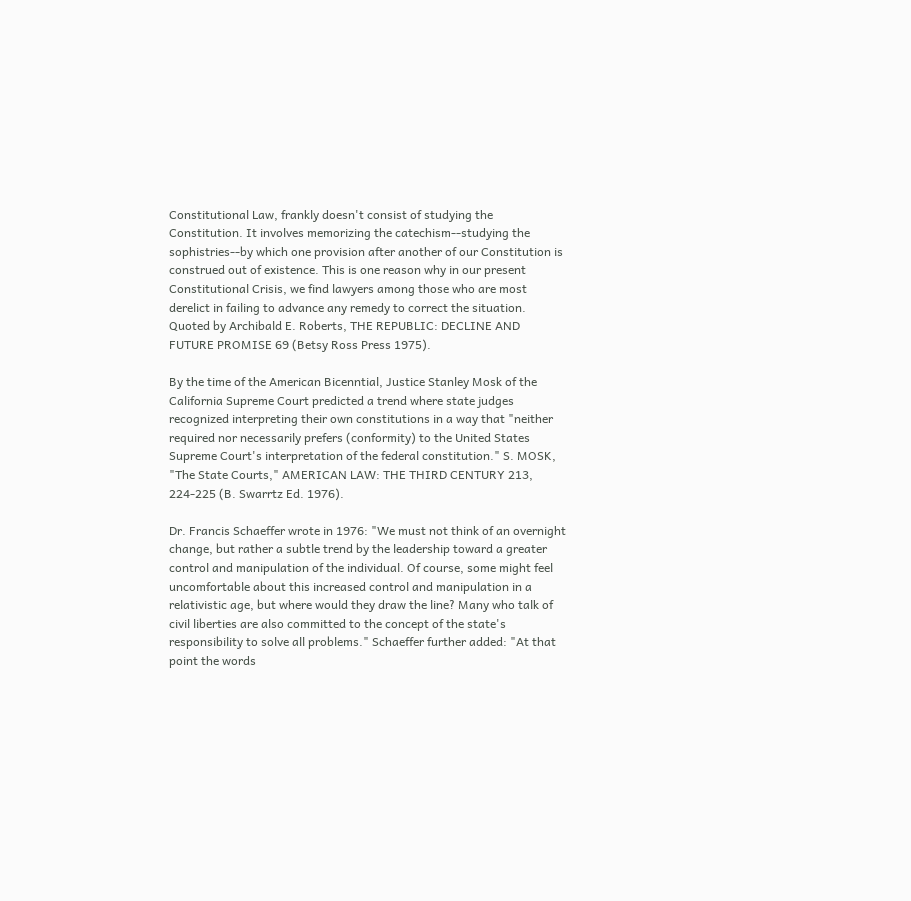Constitutional Law, frankly doesn't consist of studying the Constitution. It involves memorizing the catechism--studying the sophistries--by which one provision after another of our Constitution is construed out of existence. This is one reason why in our present Constitutional Crisis, we find lawyers among those who are most derelict in failing to advance any remedy to correct the situation. Quoted by Archibald E. Roberts, THE REPUBLIC: DECLINE AND FUTURE PROMISE 69 (Betsy Ross Press 1975).

By the time of the American Bicenntial, Justice Stanley Mosk of the California Supreme Court predicted a trend where state judges recognized interpreting their own constitutions in a way that "neither required nor necessarily prefers (conformity) to the United States Supreme Court's interpretation of the federal constitution." S. MOSK, "The State Courts," AMERICAN LAW: THE THIRD CENTURY 213, 224-225 (B. Swarrtz Ed. 1976).

Dr. Francis Schaeffer wrote in 1976: "We must not think of an overnight change, but rather a subtle trend by the leadership toward a greater control and manipulation of the individual. Of course, some might feel uncomfortable about this increased control and manipulation in a relativistic age, but where would they draw the line? Many who talk of civil liberties are also committed to the concept of the state's responsibility to solve all problems." Schaeffer further added: "At that point the words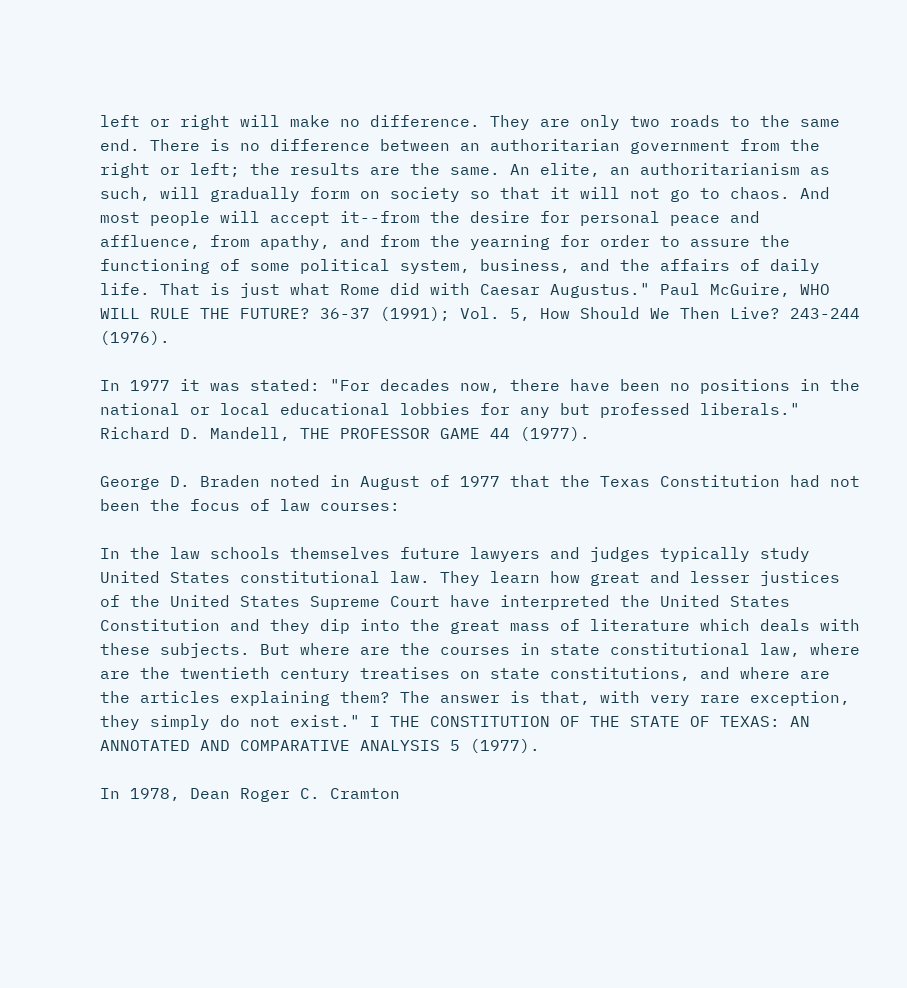left or right will make no difference. They are only two roads to the same end. There is no difference between an authoritarian government from the right or left; the results are the same. An elite, an authoritarianism as such, will gradually form on society so that it will not go to chaos. And most people will accept it--from the desire for personal peace and affluence, from apathy, and from the yearning for order to assure the functioning of some political system, business, and the affairs of daily life. That is just what Rome did with Caesar Augustus." Paul McGuire, WHO WILL RULE THE FUTURE? 36-37 (1991); Vol. 5, How Should We Then Live? 243-244 (1976).

In 1977 it was stated: "For decades now, there have been no positions in the national or local educational lobbies for any but professed liberals." Richard D. Mandell, THE PROFESSOR GAME 44 (1977).

George D. Braden noted in August of 1977 that the Texas Constitution had not been the focus of law courses:

In the law schools themselves future lawyers and judges typically study United States constitutional law. They learn how great and lesser justices of the United States Supreme Court have interpreted the United States Constitution and they dip into the great mass of literature which deals with these subjects. But where are the courses in state constitutional law, where are the twentieth century treatises on state constitutions, and where are the articles explaining them? The answer is that, with very rare exception, they simply do not exist." I THE CONSTITUTION OF THE STATE OF TEXAS: AN ANNOTATED AND COMPARATIVE ANALYSIS 5 (1977).

In 1978, Dean Roger C. Cramton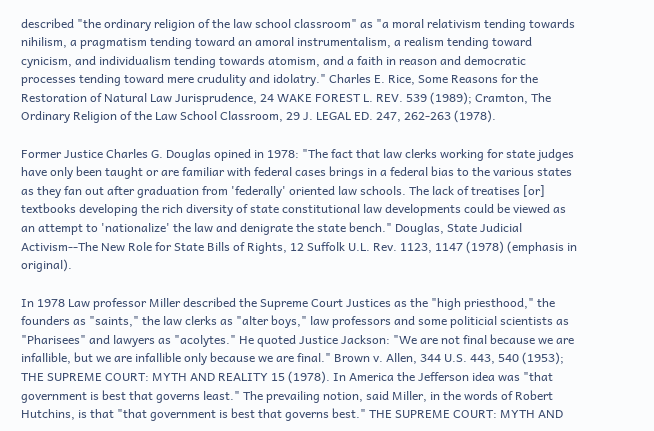described "the ordinary religion of the law school classroom" as "a moral relativism tending towards nihilism, a pragmatism tending toward an amoral instrumentalism, a realism tending toward cynicism, and individualism tending towards atomism, and a faith in reason and democratic processes tending toward mere crudulity and idolatry." Charles E. Rice, Some Reasons for the Restoration of Natural Law Jurisprudence, 24 WAKE FOREST L. REV. 539 (1989); Cramton, The Ordinary Religion of the Law School Classroom, 29 J. LEGAL ED. 247, 262-263 (1978).

Former Justice Charles G. Douglas opined in 1978: "The fact that law clerks working for state judges have only been taught or are familiar with federal cases brings in a federal bias to the various states as they fan out after graduation from 'federally' oriented law schools. The lack of treatises [or] textbooks developing the rich diversity of state constitutional law developments could be viewed as an attempt to 'nationalize' the law and denigrate the state bench." Douglas, State Judicial Activism--The New Role for State Bills of Rights, 12 Suffolk U.L. Rev. 1123, 1147 (1978) (emphasis in original).

In 1978 Law professor Miller described the Supreme Court Justices as the "high priesthood," the founders as "saints," the law clerks as "alter boys," law professors and some politicial scientists as "Pharisees" and lawyers as "acolytes." He quoted Justice Jackson: "We are not final because we are infallible, but we are infallible only because we are final." Brown v. Allen, 344 U.S. 443, 540 (1953); THE SUPREME COURT: MYTH AND REALITY 15 (1978). In America the Jefferson idea was "that government is best that governs least." The prevailing notion, said Miller, in the words of Robert Hutchins, is that "that government is best that governs best." THE SUPREME COURT: MYTH AND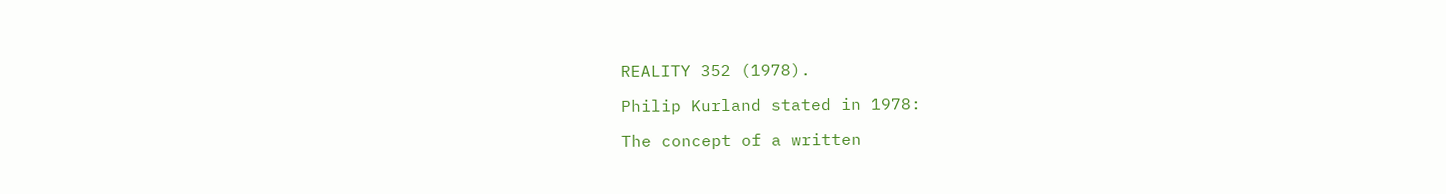REALITY 352 (1978).

Philip Kurland stated in 1978:

The concept of a written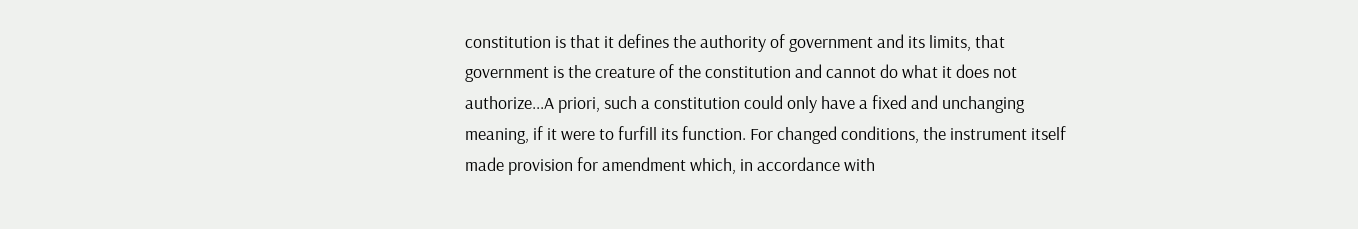constitution is that it defines the authority of government and its limits, that government is the creature of the constitution and cannot do what it does not authorize...A priori, such a constitution could only have a fixed and unchanging meaning, if it were to furfill its function. For changed conditions, the instrument itself made provision for amendment which, in accordance with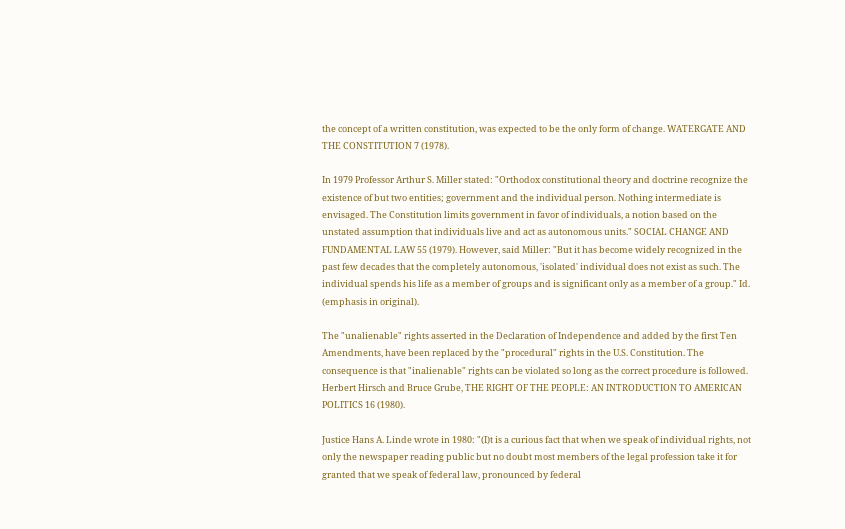the concept of a written constitution, was expected to be the only form of change. WATERGATE AND THE CONSTITUTION 7 (1978).

In 1979 Professor Arthur S. Miller stated: "Orthodox constitutional theory and doctrine recognize the existence of but two entities; government and the individual person. Nothing intermediate is envisaged. The Constitution limits government in favor of individuals, a notion based on the unstated assumption that individuals live and act as autonomous units." SOCIAL CHANGE AND FUNDAMENTAL LAW 55 (1979). However, said Miller: "But it has become widely recognized in the past few decades that the completely autonomous, 'isolated' individual does not exist as such. The individual spends his life as a member of groups and is significant only as a member of a group." Id. (emphasis in original).

The "unalienable" rights asserted in the Declaration of Independence and added by the first Ten Amendments, have been replaced by the "procedural" rights in the U.S. Constitution. The consequence is that "inalienable" rights can be violated so long as the correct procedure is followed. Herbert Hirsch and Bruce Grube, THE RIGHT OF THE PEOPLE: AN INTRODUCTION TO AMERICAN POLITICS 16 (1980).

Justice Hans A. Linde wrote in 1980: "(I)t is a curious fact that when we speak of individual rights, not only the newspaper reading public but no doubt most members of the legal profession take it for granted that we speak of federal law, pronounced by federal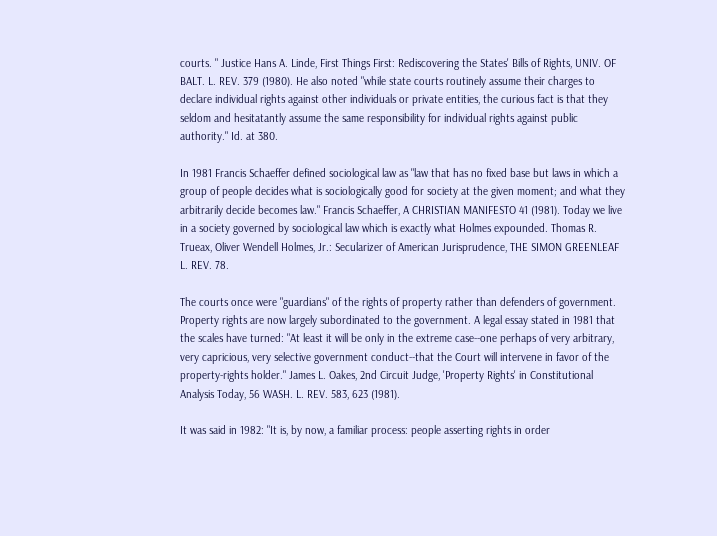courts. " Justice Hans A. Linde, First Things First: Rediscovering the States' Bills of Rights, UNIV. OF BALT. L. REV. 379 (1980). He also noted "while state courts routinely assume their charges to declare individual rights against other individuals or private entities, the curious fact is that they seldom and hesitatantly assume the same responsibility for individual rights against public authority." Id. at 380.

In 1981 Francis Schaeffer defined sociological law as "law that has no fixed base but laws in which a group of people decides what is sociologically good for society at the given moment; and what they arbitrarily decide becomes law." Francis Schaeffer, A CHRISTIAN MANIFESTO 41 (1981). Today we live in a society governed by sociological law which is exactly what Holmes expounded. Thomas R. Trueax, Oliver Wendell Holmes, Jr.: Secularizer of American Jurisprudence, THE SIMON GREENLEAF L. REV. 78.

The courts once were "guardians" of the rights of property rather than defenders of government. Property rights are now largely subordinated to the government. A legal essay stated in 1981 that the scales have turned: "At least it will be only in the extreme case--one perhaps of very arbitrary, very capricious, very selective government conduct--that the Court will intervene in favor of the property-rights holder." James L. Oakes, 2nd Circuit Judge, 'Property Rights' in Constitutional Analysis Today, 56 WASH. L. REV. 583, 623 (1981).

It was said in 1982: "It is, by now, a familiar process: people asserting rights in order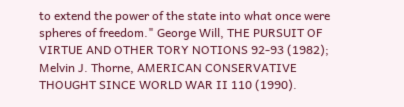to extend the power of the state into what once were spheres of freedom." George Will, THE PURSUIT OF VIRTUE AND OTHER TORY NOTIONS 92-93 (1982); Melvin J. Thorne, AMERICAN CONSERVATIVE THOUGHT SINCE WORLD WAR II 110 (1990).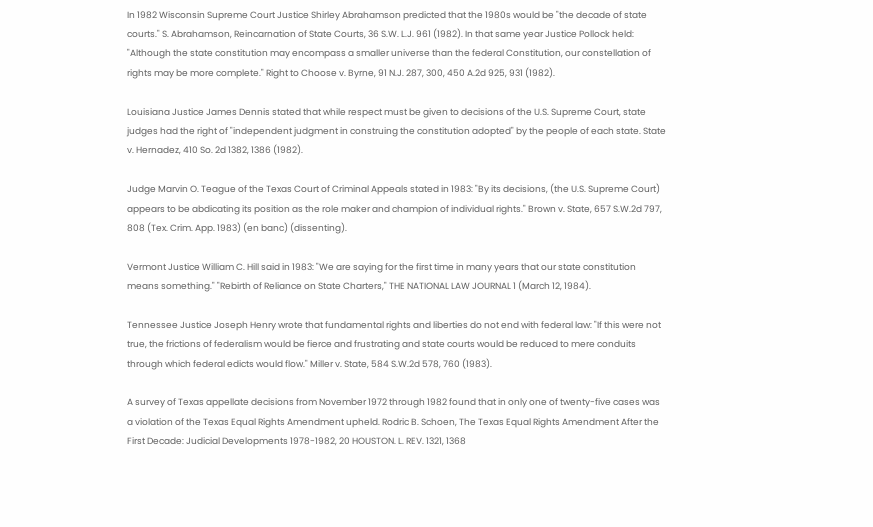In 1982 Wisconsin Supreme Court Justice Shirley Abrahamson predicted that the 1980s would be "the decade of state courts." S. Abrahamson, Reincarnation of State Courts, 36 S.W. L.J. 961 (1982). In that same year Justice Pollock held: "Although the state constitution may encompass a smaller universe than the federal Constitution, our constellation of rights may be more complete." Right to Choose v. Byrne, 91 N.J. 287, 300, 450 A.2d 925, 931 (1982).

Louisiana Justice James Dennis stated that while respect must be given to decisions of the U.S. Supreme Court, state judges had the right of "independent judgment in construing the constitution adopted" by the people of each state. State v. Hernadez, 410 So. 2d 1382, 1386 (1982).

Judge Marvin O. Teague of the Texas Court of Criminal Appeals stated in 1983: "By its decisions, (the U.S. Supreme Court) appears to be abdicating its position as the role maker and champion of individual rights." Brown v. State, 657 S.W.2d 797, 808 (Tex. Crim. App. 1983) (en banc) (dissenting).

Vermont Justice William C. Hill said in 1983: "We are saying for the first time in many years that our state constitution means something." "Rebirth of Reliance on State Charters," THE NATIONAL LAW JOURNAL 1 (March 12, 1984).

Tennessee Justice Joseph Henry wrote that fundamental rights and liberties do not end with federal law: "If this were not true, the frictions of federalism would be fierce and frustrating and state courts would be reduced to mere conduits through which federal edicts would flow." Miller v. State, 584 S.W.2d 578, 760 (1983).

A survey of Texas appellate decisions from November 1972 through 1982 found that in only one of twenty-five cases was a violation of the Texas Equal Rights Amendment upheld. Rodric B. Schoen, The Texas Equal Rights Amendment After the First Decade: Judicial Developments 1978-1982, 20 HOUSTON. L. REV. 1321, 1368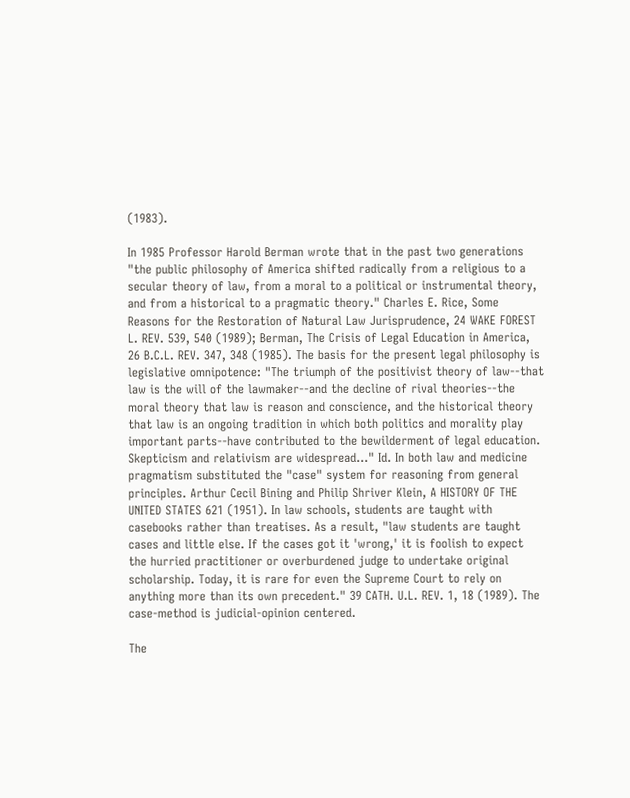(1983).

In 1985 Professor Harold Berman wrote that in the past two generations "the public philosophy of America shifted radically from a religious to a secular theory of law, from a moral to a political or instrumental theory, and from a historical to a pragmatic theory." Charles E. Rice, Some Reasons for the Restoration of Natural Law Jurisprudence, 24 WAKE FOREST L. REV. 539, 540 (1989); Berman, The Crisis of Legal Education in America, 26 B.C.L. REV. 347, 348 (1985). The basis for the present legal philosophy is legislative omnipotence: "The triumph of the positivist theory of law--that law is the will of the lawmaker--and the decline of rival theories--the moral theory that law is reason and conscience, and the historical theory that law is an ongoing tradition in which both politics and morality play important parts--have contributed to the bewilderment of legal education. Skepticism and relativism are widespread..." Id. In both law and medicine pragmatism substituted the "case" system for reasoning from general principles. Arthur Cecil Bining and Philip Shriver Klein, A HISTORY OF THE UNITED STATES 621 (1951). In law schools, students are taught with casebooks rather than treatises. As a result, "law students are taught cases and little else. If the cases got it 'wrong,' it is foolish to expect the hurried practitioner or overburdened judge to undertake original scholarship. Today, it is rare for even the Supreme Court to rely on anything more than its own precedent." 39 CATH. U.L. REV. 1, 18 (1989). The case-method is judicial-opinion centered.

The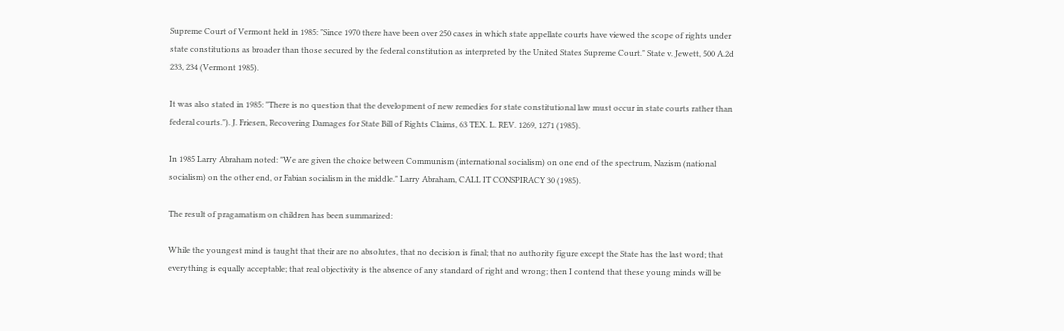Supreme Court of Vermont held in 1985: "Since 1970 there have been over 250 cases in which state appellate courts have viewed the scope of rights under state constitutions as broader than those secured by the federal constitution as interpreted by the United States Supreme Court." State v. Jewett, 500 A.2d 233, 234 (Vermont 1985).

It was also stated in 1985: "There is no question that the development of new remedies for state constitutional law must occur in state courts rather than federal courts."). J. Friesen, Recovering Damages for State Bill of Rights Claims, 63 TEX. L. REV. 1269, 1271 (1985).

In 1985 Larry Abraham noted: "We are given the choice between Communism (international socialism) on one end of the spectrum, Nazism (national socialism) on the other end, or Fabian socialism in the middle." Larry Abraham, CALL IT CONSPIRACY 30 (1985).

The result of pragamatism on children has been summarized:

While the youngest mind is taught that their are no absolutes, that no decision is final; that no authority figure except the State has the last word; that everything is equally acceptable; that real objectivity is the absence of any standard of right and wrong; then I contend that these young minds will be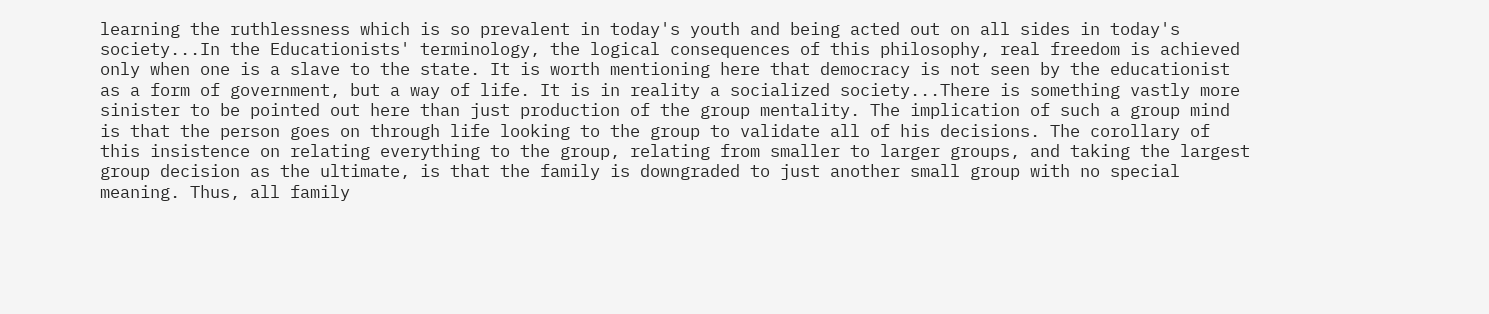learning the ruthlessness which is so prevalent in today's youth and being acted out on all sides in today's society...In the Educationists' terminology, the logical consequences of this philosophy, real freedom is achieved only when one is a slave to the state. It is worth mentioning here that democracy is not seen by the educationist as a form of government, but a way of life. It is in reality a socialized society...There is something vastly more sinister to be pointed out here than just production of the group mentality. The implication of such a group mind is that the person goes on through life looking to the group to validate all of his decisions. The corollary of this insistence on relating everything to the group, relating from smaller to larger groups, and taking the largest group decision as the ultimate, is that the family is downgraded to just another small group with no special meaning. Thus, all family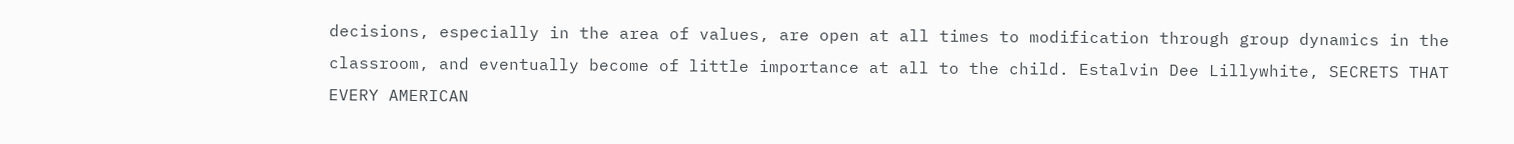decisions, especially in the area of values, are open at all times to modification through group dynamics in the classroom, and eventually become of little importance at all to the child. Estalvin Dee Lillywhite, SECRETS THAT EVERY AMERICAN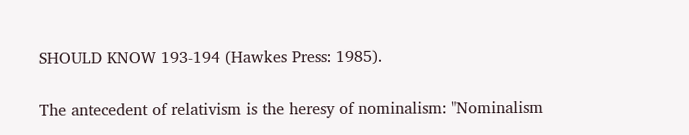SHOULD KNOW 193-194 (Hawkes Press: 1985).

The antecedent of relativism is the heresy of nominalism: "Nominalism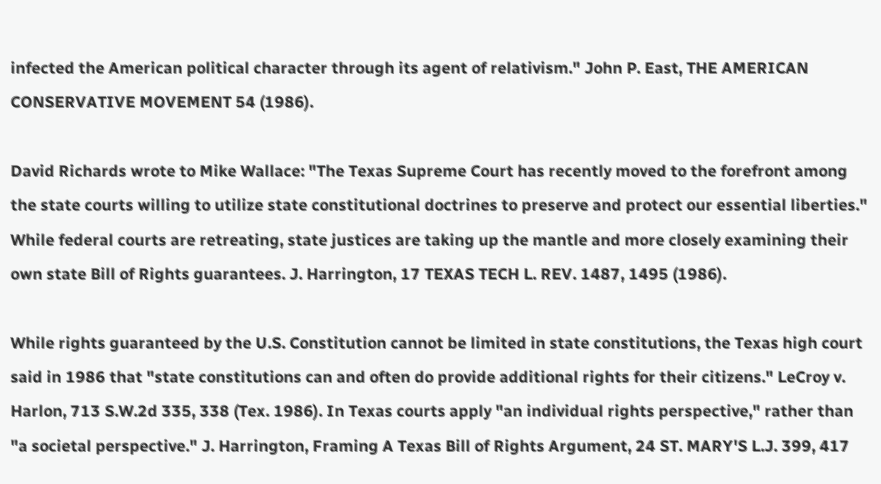infected the American political character through its agent of relativism." John P. East, THE AMERICAN CONSERVATIVE MOVEMENT 54 (1986).

David Richards wrote to Mike Wallace: "The Texas Supreme Court has recently moved to the forefront among the state courts willing to utilize state constitutional doctrines to preserve and protect our essential liberties." While federal courts are retreating, state justices are taking up the mantle and more closely examining their own state Bill of Rights guarantees. J. Harrington, 17 TEXAS TECH L. REV. 1487, 1495 (1986).

While rights guaranteed by the U.S. Constitution cannot be limited in state constitutions, the Texas high court said in 1986 that "state constitutions can and often do provide additional rights for their citizens." LeCroy v. Harlon, 713 S.W.2d 335, 338 (Tex. 1986). In Texas courts apply "an individual rights perspective," rather than "a societal perspective." J. Harrington, Framing A Texas Bill of Rights Argument, 24 ST. MARY'S L.J. 399, 417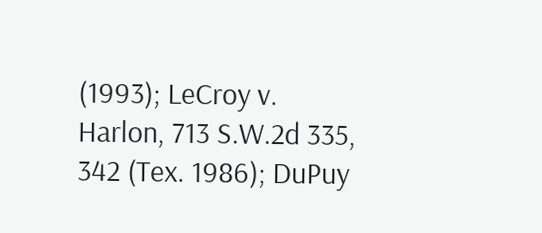(1993); LeCroy v. Harlon, 713 S.W.2d 335, 342 (Tex. 1986); DuPuy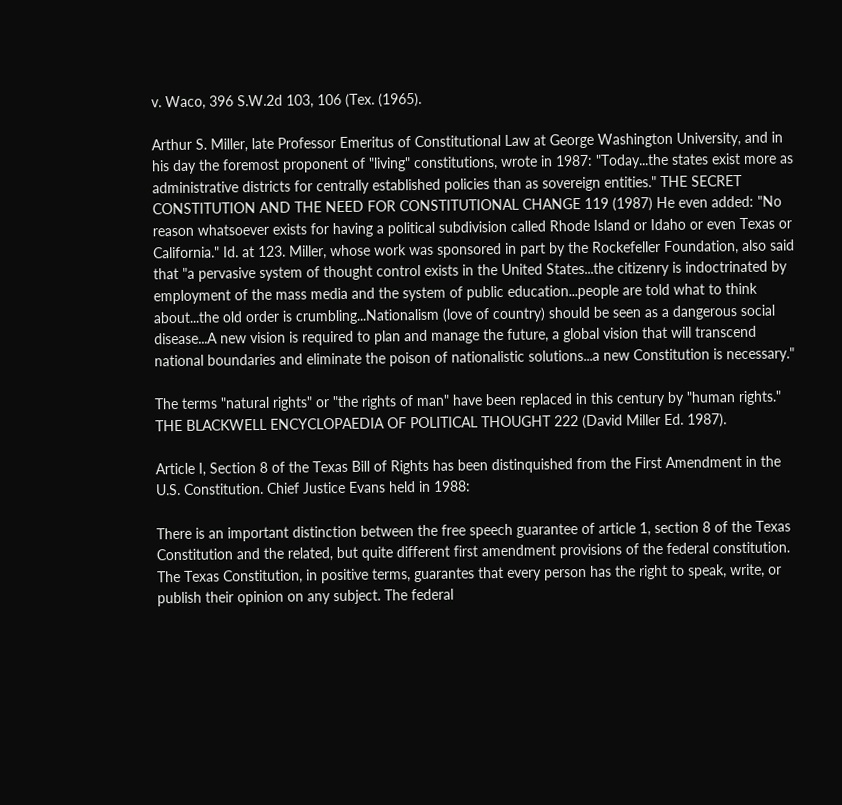v. Waco, 396 S.W.2d 103, 106 (Tex. (1965).

Arthur S. Miller, late Professor Emeritus of Constitutional Law at George Washington University, and in his day the foremost proponent of "living" constitutions, wrote in 1987: "Today...the states exist more as administrative districts for centrally established policies than as sovereign entities." THE SECRET CONSTITUTION AND THE NEED FOR CONSTITUTIONAL CHANGE 119 (1987) He even added: "No reason whatsoever exists for having a political subdivision called Rhode Island or Idaho or even Texas or California." Id. at 123. Miller, whose work was sponsored in part by the Rockefeller Foundation, also said that "a pervasive system of thought control exists in the United States...the citizenry is indoctrinated by employment of the mass media and the system of public education...people are told what to think about...the old order is crumbling...Nationalism (love of country) should be seen as a dangerous social disease...A new vision is required to plan and manage the future, a global vision that will transcend national boundaries and eliminate the poison of nationalistic solutions...a new Constitution is necessary."

The terms "natural rights" or "the rights of man" have been replaced in this century by "human rights." THE BLACKWELL ENCYCLOPAEDIA OF POLITICAL THOUGHT 222 (David Miller Ed. 1987).

Article I, Section 8 of the Texas Bill of Rights has been distinquished from the First Amendment in the U.S. Constitution. Chief Justice Evans held in 1988:

There is an important distinction between the free speech guarantee of article 1, section 8 of the Texas Constitution and the related, but quite different first amendment provisions of the federal constitution. The Texas Constitution, in positive terms, guarantes that every person has the right to speak, write, or publish their opinion on any subject. The federal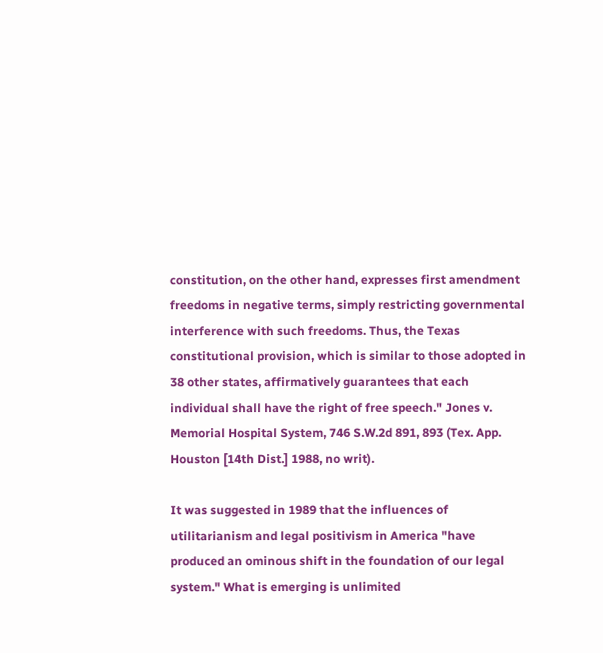constitution, on the other hand, expresses first amendment freedoms in negative terms, simply restricting governmental interference with such freedoms. Thus, the Texas constitutional provision, which is similar to those adopted in 38 other states, affirmatively guarantees that each individual shall have the right of free speech." Jones v. Memorial Hospital System, 746 S.W.2d 891, 893 (Tex. App. Houston [14th Dist.] 1988, no writ).

It was suggested in 1989 that the influences of utilitarianism and legal positivism in America "have produced an ominous shift in the foundation of our legal system." What is emerging is unlimited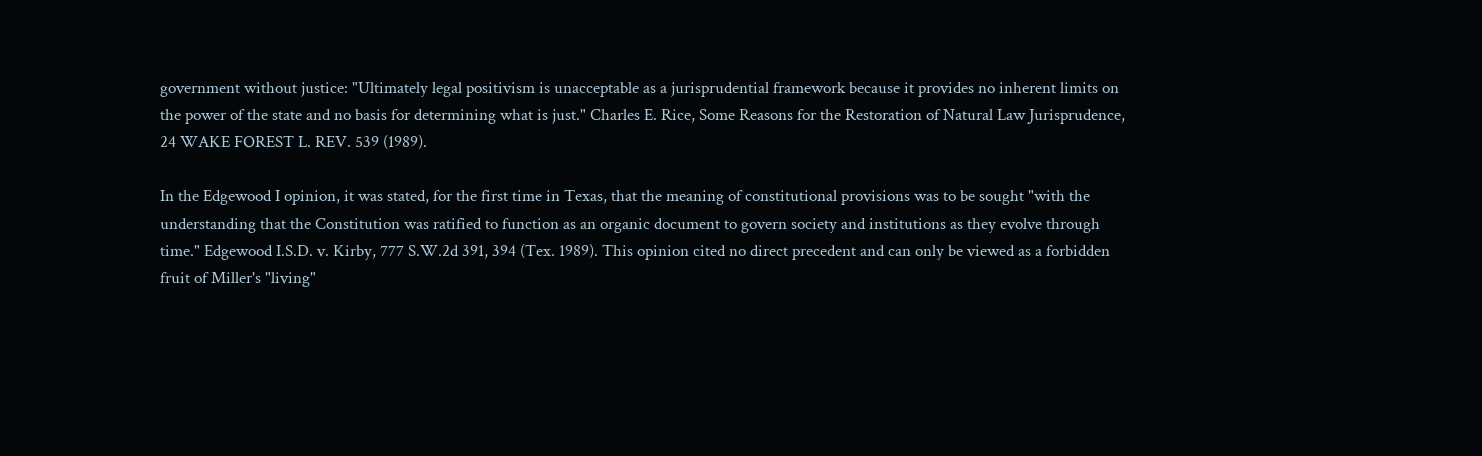government without justice: "Ultimately legal positivism is unacceptable as a jurisprudential framework because it provides no inherent limits on the power of the state and no basis for determining what is just." Charles E. Rice, Some Reasons for the Restoration of Natural Law Jurisprudence, 24 WAKE FOREST L. REV. 539 (1989).

In the Edgewood I opinion, it was stated, for the first time in Texas, that the meaning of constitutional provisions was to be sought "with the understanding that the Constitution was ratified to function as an organic document to govern society and institutions as they evolve through time." Edgewood I.S.D. v. Kirby, 777 S.W.2d 391, 394 (Tex. 1989). This opinion cited no direct precedent and can only be viewed as a forbidden fruit of Miller's "living"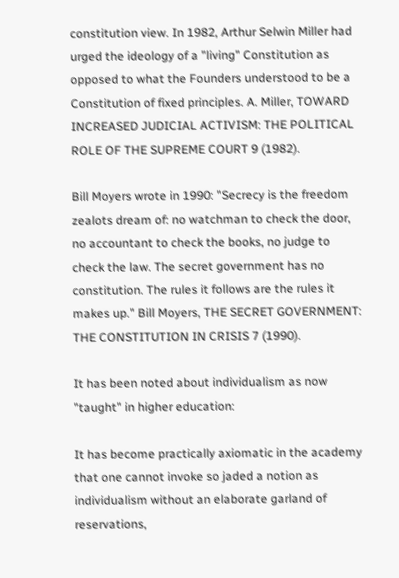constitution view. In 1982, Arthur Selwin Miller had urged the ideology of a "living" Constitution as opposed to what the Founders understood to be a Constitution of fixed principles. A. Miller, TOWARD INCREASED JUDICIAL ACTIVISM: THE POLITICAL ROLE OF THE SUPREME COURT 9 (1982).

Bill Moyers wrote in 1990: "Secrecy is the freedom zealots dream of: no watchman to check the door, no accountant to check the books, no judge to check the law. The secret government has no constitution. The rules it follows are the rules it makes up." Bill Moyers, THE SECRET GOVERNMENT: THE CONSTITUTION IN CRISIS 7 (1990).

It has been noted about individualism as now "taught" in higher education:

It has become practically axiomatic in the academy that one cannot invoke so jaded a notion as individualism without an elaborate garland of reservations,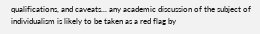qualifications, and caveats... any academic discussion of the subject of individualism is likely to be taken as a red flag by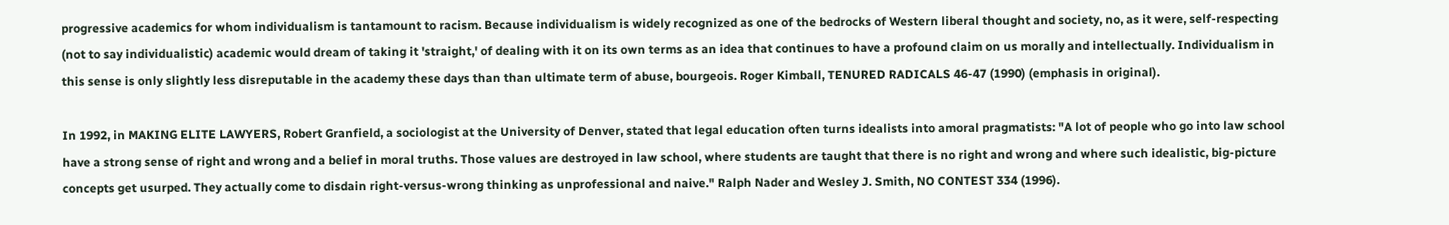progressive academics for whom individualism is tantamount to racism. Because individualism is widely recognized as one of the bedrocks of Western liberal thought and society, no, as it were, self-respecting (not to say individualistic) academic would dream of taking it 'straight,' of dealing with it on its own terms as an idea that continues to have a profound claim on us morally and intellectually. Individualism in this sense is only slightly less disreputable in the academy these days than than ultimate term of abuse, bourgeois. Roger Kimball, TENURED RADICALS 46-47 (1990) (emphasis in original).

In 1992, in MAKING ELITE LAWYERS, Robert Granfield, a sociologist at the University of Denver, stated that legal education often turns idealists into amoral pragmatists: "A lot of people who go into law school have a strong sense of right and wrong and a belief in moral truths. Those values are destroyed in law school, where students are taught that there is no right and wrong and where such idealistic, big-picture concepts get usurped. They actually come to disdain right-versus-wrong thinking as unprofessional and naive." Ralph Nader and Wesley J. Smith, NO CONTEST 334 (1996).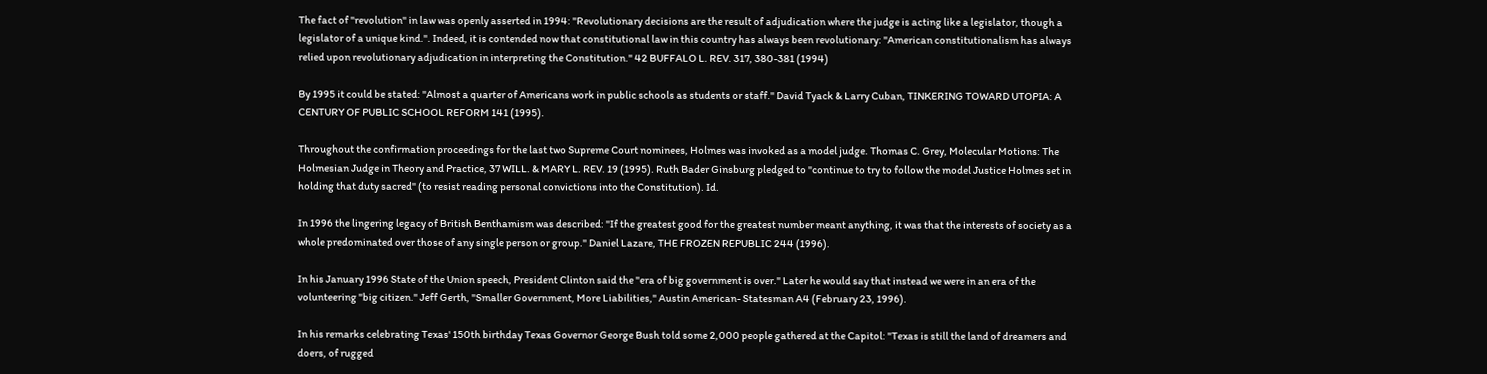The fact of "revolution" in law was openly asserted in 1994: "Revolutionary decisions are the result of adjudication where the judge is acting like a legislator, though a legislator of a unique kind.". Indeed, it is contended now that constitutional law in this country has always been revolutionary: "American constitutionalism has always relied upon revolutionary adjudication in interpreting the Constitution." 42 BUFFALO L. REV. 317, 380-381 (1994)

By 1995 it could be stated: "Almost a quarter of Americans work in public schools as students or staff." David Tyack & Larry Cuban, TINKERING TOWARD UTOPIA: A CENTURY OF PUBLIC SCHOOL REFORM 141 (1995).

Throughout the confirmation proceedings for the last two Supreme Court nominees, Holmes was invoked as a model judge. Thomas C. Grey, Molecular Motions: The Holmesian Judge in Theory and Practice, 37 WILL. & MARY L. REV. 19 (1995). Ruth Bader Ginsburg pledged to "continue to try to follow the model Justice Holmes set in holding that duty sacred" (to resist reading personal convictions into the Constitution). Id.

In 1996 the lingering legacy of British Benthamism was described: "If the greatest good for the greatest number meant anything, it was that the interests of society as a whole predominated over those of any single person or group." Daniel Lazare, THE FROZEN REPUBLIC 244 (1996).

In his January 1996 State of the Union speech, President Clinton said the "era of big government is over." Later he would say that instead we were in an era of the volunteering "big citizen." Jeff Gerth, "Smaller Government, More Liabilities," Austin American- Statesman A4 (February 23, 1996).

In his remarks celebrating Texas' 150th birthday Texas Governor George Bush told some 2,000 people gathered at the Capitol: "Texas is still the land of dreamers and doers, of rugged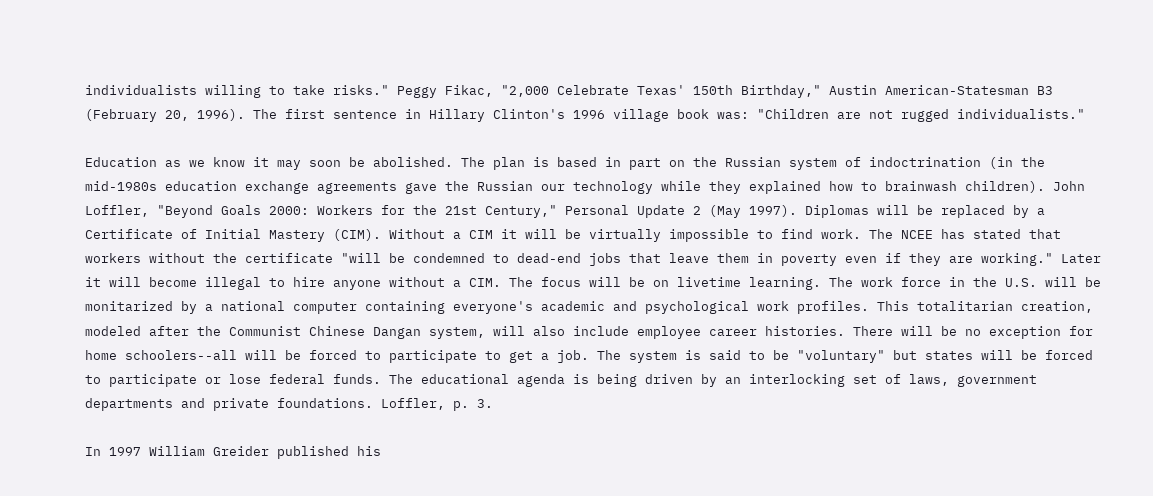individualists willing to take risks." Peggy Fikac, "2,000 Celebrate Texas' 150th Birthday," Austin American-Statesman B3 (February 20, 1996). The first sentence in Hillary Clinton's 1996 village book was: "Children are not rugged individualists."

Education as we know it may soon be abolished. The plan is based in part on the Russian system of indoctrination (in the mid-1980s education exchange agreements gave the Russian our technology while they explained how to brainwash children). John Loffler, "Beyond Goals 2000: Workers for the 21st Century," Personal Update 2 (May 1997). Diplomas will be replaced by a Certificate of Initial Mastery (CIM). Without a CIM it will be virtually impossible to find work. The NCEE has stated that workers without the certificate "will be condemned to dead-end jobs that leave them in poverty even if they are working." Later it will become illegal to hire anyone without a CIM. The focus will be on livetime learning. The work force in the U.S. will be monitarized by a national computer containing everyone's academic and psychological work profiles. This totalitarian creation, modeled after the Communist Chinese Dangan system, will also include employee career histories. There will be no exception for home schoolers--all will be forced to participate to get a job. The system is said to be "voluntary" but states will be forced to participate or lose federal funds. The educational agenda is being driven by an interlocking set of laws, government departments and private foundations. Loffler, p. 3.

In 1997 William Greider published his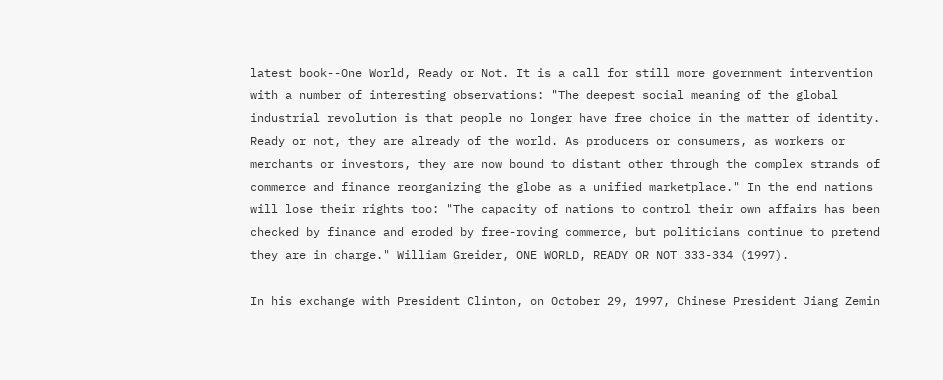latest book--One World, Ready or Not. It is a call for still more government intervention with a number of interesting observations: "The deepest social meaning of the global industrial revolution is that people no longer have free choice in the matter of identity. Ready or not, they are already of the world. As producers or consumers, as workers or merchants or investors, they are now bound to distant other through the complex strands of commerce and finance reorganizing the globe as a unified marketplace." In the end nations will lose their rights too: "The capacity of nations to control their own affairs has been checked by finance and eroded by free-roving commerce, but politicians continue to pretend they are in charge." William Greider, ONE WORLD, READY OR NOT 333-334 (1997).

In his exchange with President Clinton, on October 29, 1997, Chinese President Jiang Zemin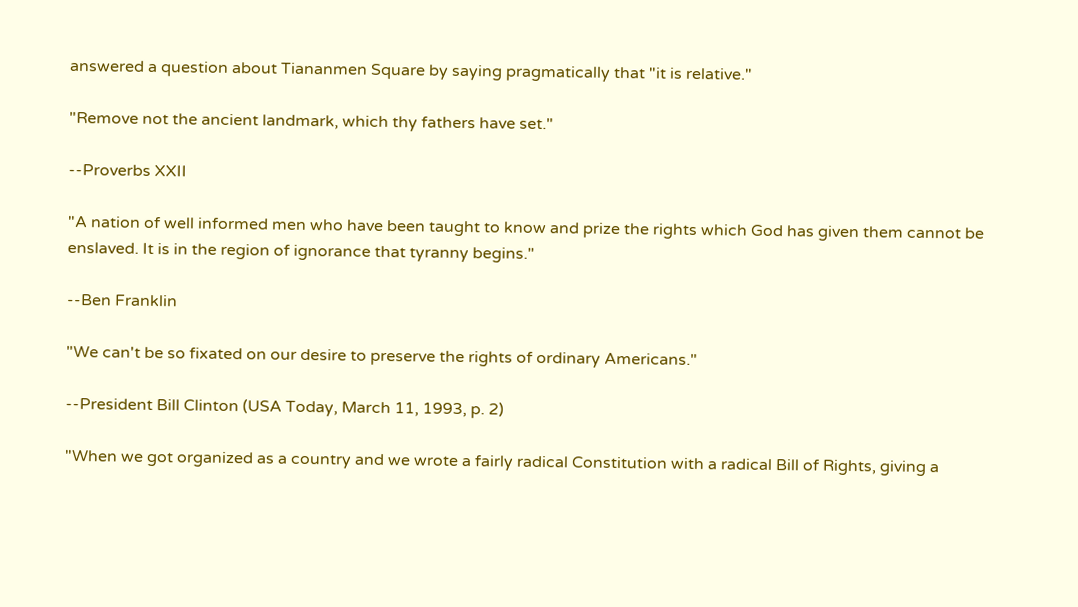answered a question about Tiananmen Square by saying pragmatically that "it is relative."

"Remove not the ancient landmark, which thy fathers have set."

--Proverbs XXII

"A nation of well informed men who have been taught to know and prize the rights which God has given them cannot be enslaved. It is in the region of ignorance that tyranny begins."

--Ben Franklin

"We can't be so fixated on our desire to preserve the rights of ordinary Americans."

--President Bill Clinton (USA Today, March 11, 1993, p. 2)

"When we got organized as a country and we wrote a fairly radical Constitution with a radical Bill of Rights, giving a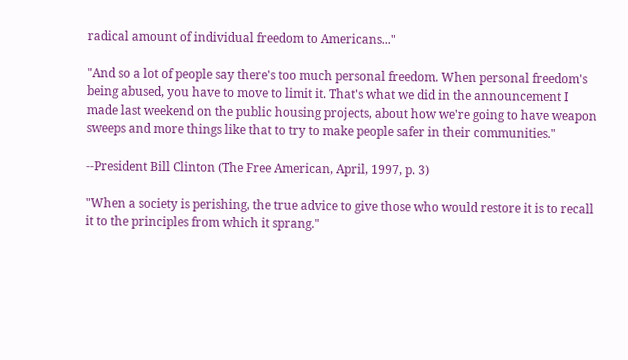radical amount of individual freedom to Americans..."

"And so a lot of people say there's too much personal freedom. When personal freedom's being abused, you have to move to limit it. That's what we did in the announcement I made last weekend on the public housing projects, about how we're going to have weapon sweeps and more things like that to try to make people safer in their communities."

--President Bill Clinton (The Free American, April, 1997, p. 3)

"When a society is perishing, the true advice to give those who would restore it is to recall it to the principles from which it sprang."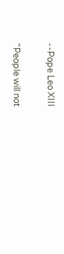--Pope Leo XIII

"People will not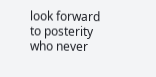look forward to posterity who never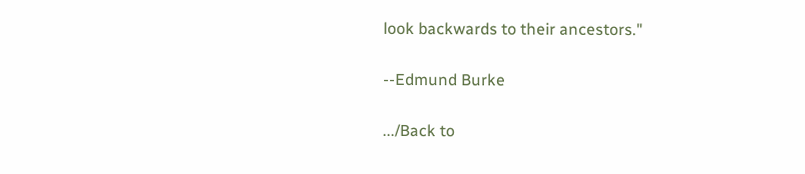look backwards to their ancestors."

--Edmund Burke

.../Back to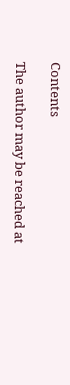Contents

The author may be reached at